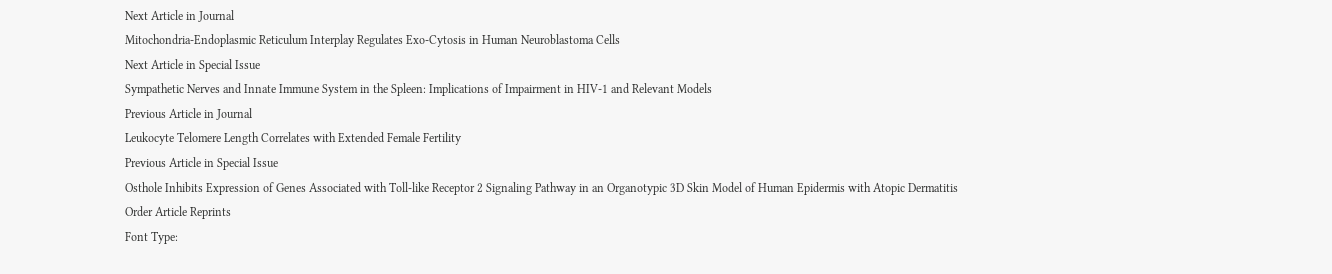Next Article in Journal
Mitochondria-Endoplasmic Reticulum Interplay Regulates Exo-Cytosis in Human Neuroblastoma Cells
Next Article in Special Issue
Sympathetic Nerves and Innate Immune System in the Spleen: Implications of Impairment in HIV-1 and Relevant Models
Previous Article in Journal
Leukocyte Telomere Length Correlates with Extended Female Fertility
Previous Article in Special Issue
Osthole Inhibits Expression of Genes Associated with Toll-like Receptor 2 Signaling Pathway in an Organotypic 3D Skin Model of Human Epidermis with Atopic Dermatitis
Order Article Reprints
Font Type: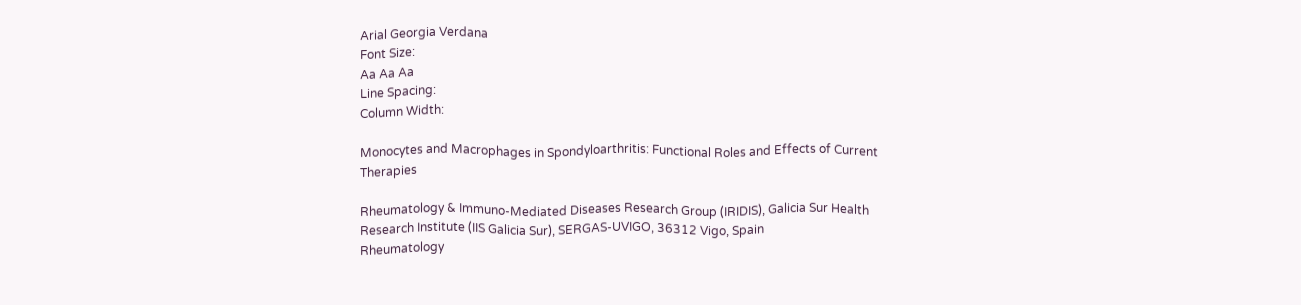Arial Georgia Verdana
Font Size:
Aa Aa Aa
Line Spacing:
Column Width:

Monocytes and Macrophages in Spondyloarthritis: Functional Roles and Effects of Current Therapies

Rheumatology & Immuno-Mediated Diseases Research Group (IRIDIS), Galicia Sur Health Research Institute (IIS Galicia Sur), SERGAS-UVIGO, 36312 Vigo, Spain
Rheumatology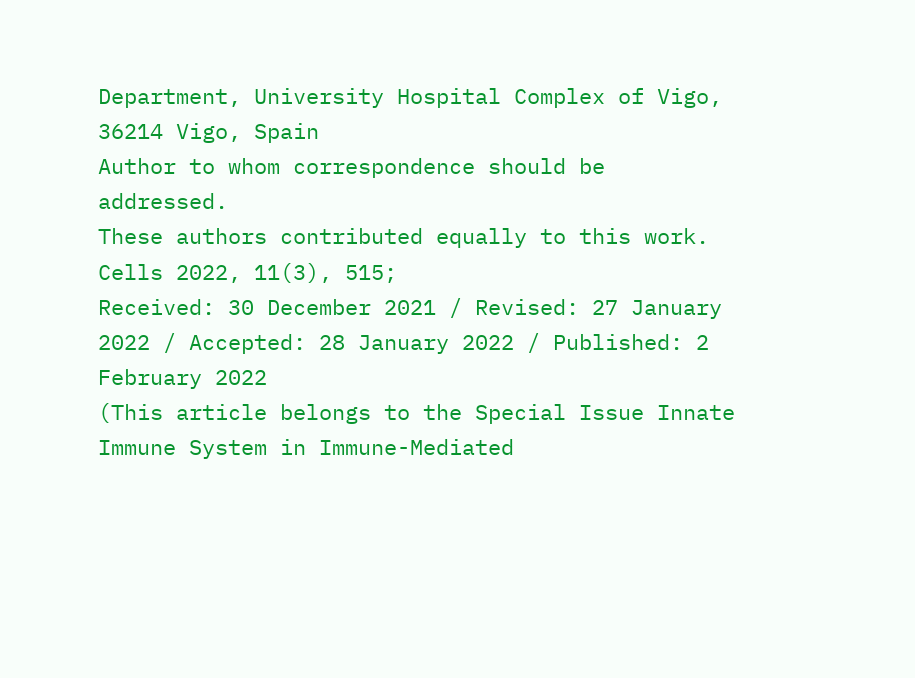Department, University Hospital Complex of Vigo, 36214 Vigo, Spain
Author to whom correspondence should be addressed.
These authors contributed equally to this work.
Cells 2022, 11(3), 515;
Received: 30 December 2021 / Revised: 27 January 2022 / Accepted: 28 January 2022 / Published: 2 February 2022
(This article belongs to the Special Issue Innate Immune System in Immune-Mediated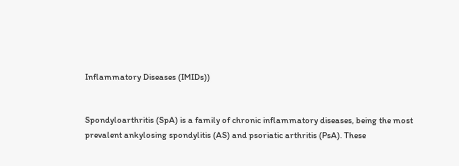Inflammatory Diseases (IMIDs))


Spondyloarthritis (SpA) is a family of chronic inflammatory diseases, being the most prevalent ankylosing spondylitis (AS) and psoriatic arthritis (PsA). These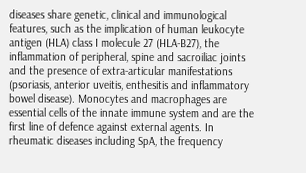diseases share genetic, clinical and immunological features, such as the implication of human leukocyte antigen (HLA) class I molecule 27 (HLA-B27), the inflammation of peripheral, spine and sacroiliac joints and the presence of extra-articular manifestations (psoriasis, anterior uveitis, enthesitis and inflammatory bowel disease). Monocytes and macrophages are essential cells of the innate immune system and are the first line of defence against external agents. In rheumatic diseases including SpA, the frequency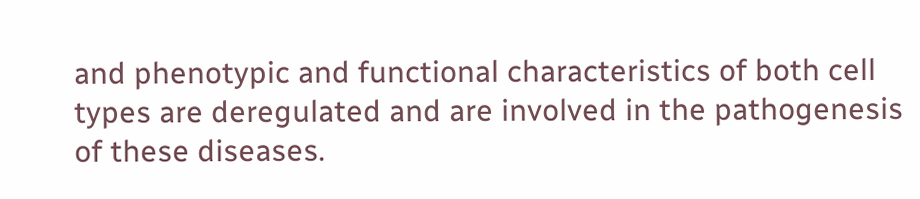and phenotypic and functional characteristics of both cell types are deregulated and are involved in the pathogenesis of these diseases.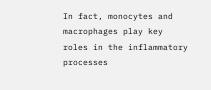In fact, monocytes and macrophages play key roles in the inflammatory processes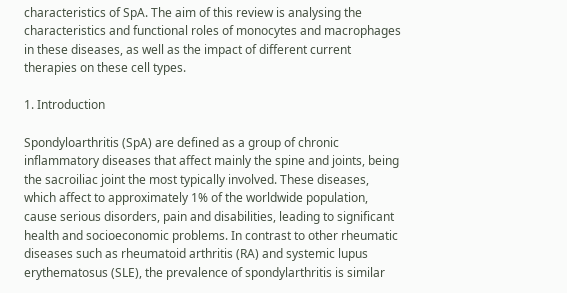characteristics of SpA. The aim of this review is analysing the characteristics and functional roles of monocytes and macrophages in these diseases, as well as the impact of different current therapies on these cell types.

1. Introduction

Spondyloarthritis (SpA) are defined as a group of chronic inflammatory diseases that affect mainly the spine and joints, being the sacroiliac joint the most typically involved. These diseases, which affect to approximately 1% of the worldwide population, cause serious disorders, pain and disabilities, leading to significant health and socioeconomic problems. In contrast to other rheumatic diseases such as rheumatoid arthritis (RA) and systemic lupus erythematosus (SLE), the prevalence of spondylarthritis is similar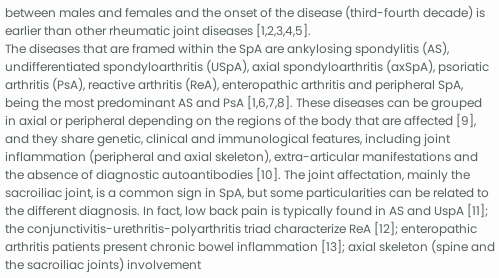between males and females and the onset of the disease (third-fourth decade) is earlier than other rheumatic joint diseases [1,2,3,4,5].
The diseases that are framed within the SpA are ankylosing spondylitis (AS), undifferentiated spondyloarthritis (USpA), axial spondyloarthritis (axSpA), psoriatic arthritis (PsA), reactive arthritis (ReA), enteropathic arthritis and peripheral SpA, being the most predominant AS and PsA [1,6,7,8]. These diseases can be grouped in axial or peripheral depending on the regions of the body that are affected [9], and they share genetic, clinical and immunological features, including joint inflammation (peripheral and axial skeleton), extra-articular manifestations and the absence of diagnostic autoantibodies [10]. The joint affectation, mainly the sacroiliac joint, is a common sign in SpA, but some particularities can be related to the different diagnosis. In fact, low back pain is typically found in AS and UspA [11]; the conjunctivitis-urethritis-polyarthritis triad characterize ReA [12]; enteropathic arthritis patients present chronic bowel inflammation [13]; axial skeleton (spine and the sacroiliac joints) involvement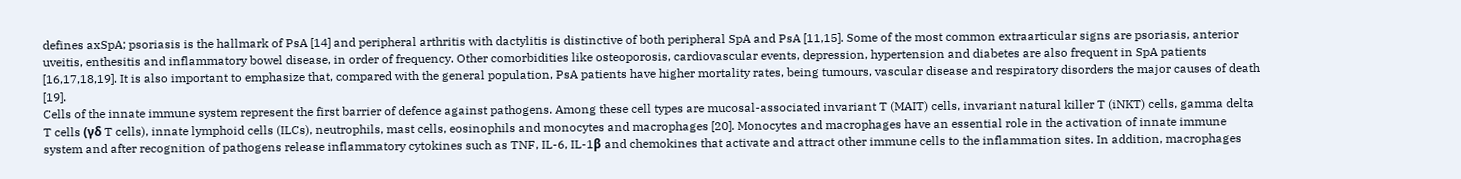defines axSpA; psoriasis is the hallmark of PsA [14] and peripheral arthritis with dactylitis is distinctive of both peripheral SpA and PsA [11,15]. Some of the most common extraarticular signs are psoriasis, anterior uveitis, enthesitis and inflammatory bowel disease, in order of frequency. Other comorbidities like osteoporosis, cardiovascular events, depression, hypertension and diabetes are also frequent in SpA patients [16,17,18,19]. It is also important to emphasize that, compared with the general population, PsA patients have higher mortality rates, being tumours, vascular disease and respiratory disorders the major causes of death [19].
Cells of the innate immune system represent the first barrier of defence against pathogens. Among these cell types are mucosal-associated invariant T (MAIT) cells, invariant natural killer T (iNKT) cells, gamma delta T cells (γδ T cells), innate lymphoid cells (ILCs), neutrophils, mast cells, eosinophils and monocytes and macrophages [20]. Monocytes and macrophages have an essential role in the activation of innate immune system and after recognition of pathogens release inflammatory cytokines such as TNF, IL-6, IL-1β and chemokines that activate and attract other immune cells to the inflammation sites. In addition, macrophages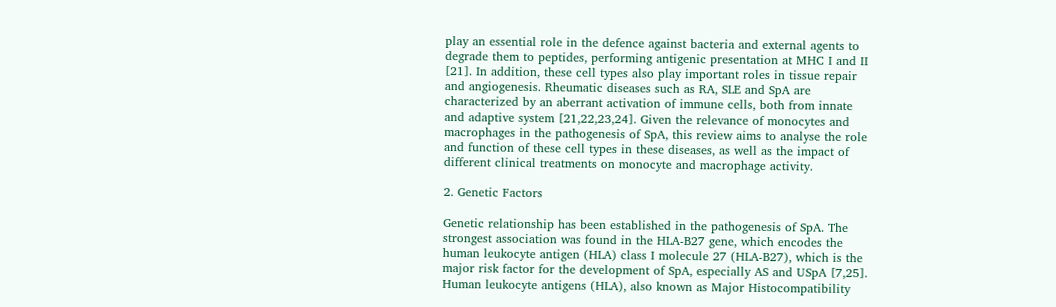play an essential role in the defence against bacteria and external agents to degrade them to peptides, performing antigenic presentation at MHC I and II [21]. In addition, these cell types also play important roles in tissue repair and angiogenesis. Rheumatic diseases such as RA, SLE and SpA are characterized by an aberrant activation of immune cells, both from innate and adaptive system [21,22,23,24]. Given the relevance of monocytes and macrophages in the pathogenesis of SpA, this review aims to analyse the role and function of these cell types in these diseases, as well as the impact of different clinical treatments on monocyte and macrophage activity.

2. Genetic Factors

Genetic relationship has been established in the pathogenesis of SpA. The strongest association was found in the HLA-B27 gene, which encodes the human leukocyte antigen (HLA) class I molecule 27 (HLA-B27), which is the major risk factor for the development of SpA, especially AS and USpA [7,25]. Human leukocyte antigens (HLA), also known as Major Histocompatibility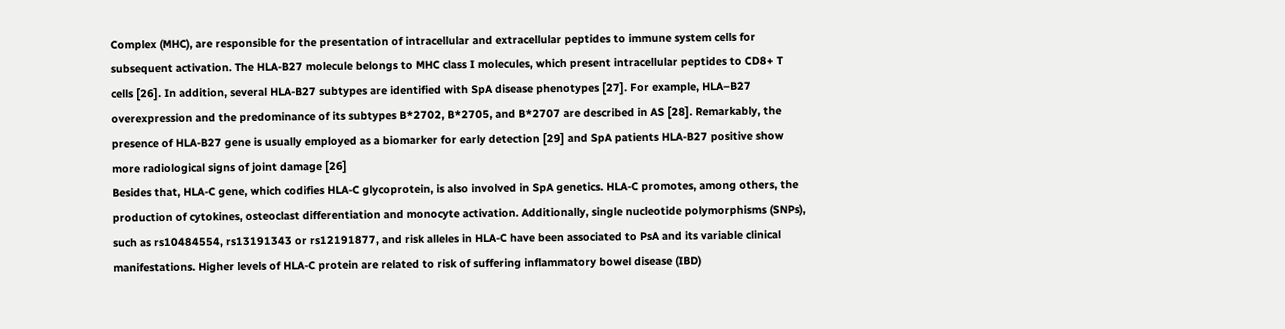Complex (MHC), are responsible for the presentation of intracellular and extracellular peptides to immune system cells for subsequent activation. The HLA-B27 molecule belongs to MHC class I molecules, which present intracellular peptides to CD8+ T cells [26]. In addition, several HLA-B27 subtypes are identified with SpA disease phenotypes [27]. For example, HLA–B27 overexpression and the predominance of its subtypes B*2702, B*2705, and B*2707 are described in AS [28]. Remarkably, the presence of HLA-B27 gene is usually employed as a biomarker for early detection [29] and SpA patients HLA-B27 positive show more radiological signs of joint damage [26]
Besides that, HLA-C gene, which codifies HLA-C glycoprotein, is also involved in SpA genetics. HLA-C promotes, among others, the production of cytokines, osteoclast differentiation and monocyte activation. Additionally, single nucleotide polymorphisms (SNPs), such as rs10484554, rs13191343 or rs12191877, and risk alleles in HLA-C have been associated to PsA and its variable clinical manifestations. Higher levels of HLA-C protein are related to risk of suffering inflammatory bowel disease (IBD)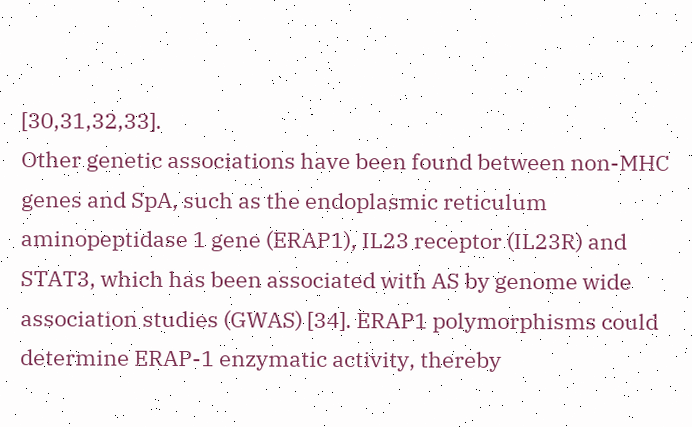[30,31,32,33].
Other genetic associations have been found between non-MHC genes and SpA, such as the endoplasmic reticulum aminopeptidase 1 gene (ERAP1), IL23 receptor (IL23R) and STAT3, which has been associated with AS by genome wide association studies (GWAS) [34]. ERAP1 polymorphisms could determine ERAP-1 enzymatic activity, thereby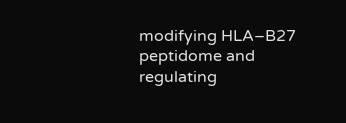modifying HLA–B27 peptidome and regulating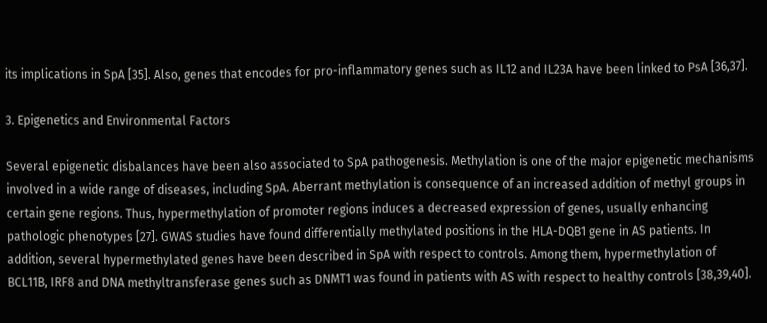its implications in SpA [35]. Also, genes that encodes for pro-inflammatory genes such as IL12 and IL23A have been linked to PsA [36,37].

3. Epigenetics and Environmental Factors

Several epigenetic disbalances have been also associated to SpA pathogenesis. Methylation is one of the major epigenetic mechanisms involved in a wide range of diseases, including SpA. Aberrant methylation is consequence of an increased addition of methyl groups in certain gene regions. Thus, hypermethylation of promoter regions induces a decreased expression of genes, usually enhancing pathologic phenotypes [27]. GWAS studies have found differentially methylated positions in the HLA-DQB1 gene in AS patients. In addition, several hypermethylated genes have been described in SpA with respect to controls. Among them, hypermethylation of BCL11B, IRF8 and DNA methyltransferase genes such as DNMT1 was found in patients with AS with respect to healthy controls [38,39,40].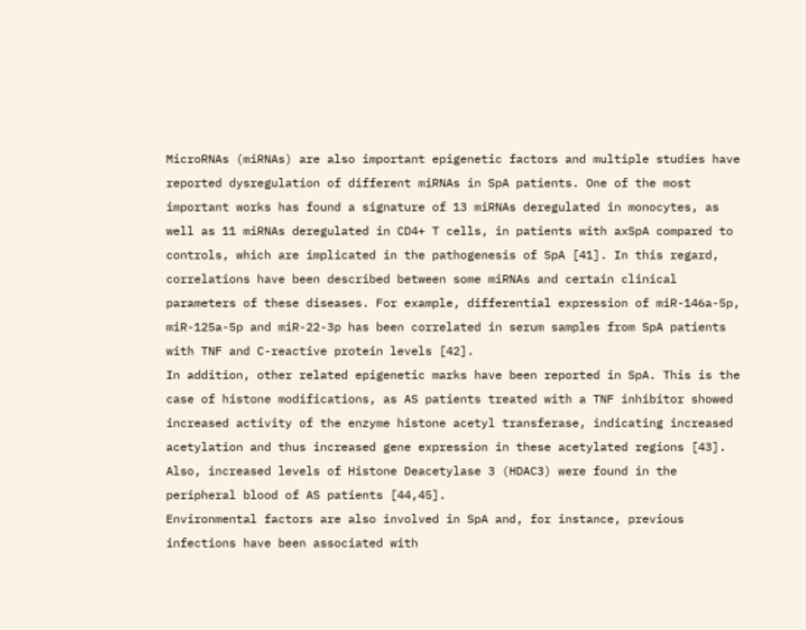MicroRNAs (miRNAs) are also important epigenetic factors and multiple studies have reported dysregulation of different miRNAs in SpA patients. One of the most important works has found a signature of 13 miRNAs deregulated in monocytes, as well as 11 miRNAs deregulated in CD4+ T cells, in patients with axSpA compared to controls, which are implicated in the pathogenesis of SpA [41]. In this regard, correlations have been described between some miRNAs and certain clinical parameters of these diseases. For example, differential expression of miR-146a-5p, miR-125a-5p and miR-22-3p has been correlated in serum samples from SpA patients with TNF and C-reactive protein levels [42].
In addition, other related epigenetic marks have been reported in SpA. This is the case of histone modifications, as AS patients treated with a TNF inhibitor showed increased activity of the enzyme histone acetyl transferase, indicating increased acetylation and thus increased gene expression in these acetylated regions [43]. Also, increased levels of Histone Deacetylase 3 (HDAC3) were found in the peripheral blood of AS patients [44,45].
Environmental factors are also involved in SpA and, for instance, previous infections have been associated with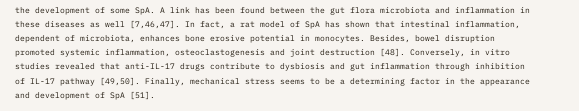the development of some SpA. A link has been found between the gut flora microbiota and inflammation in these diseases as well [7,46,47]. In fact, a rat model of SpA has shown that intestinal inflammation, dependent of microbiota, enhances bone erosive potential in monocytes. Besides, bowel disruption promoted systemic inflammation, osteoclastogenesis and joint destruction [48]. Conversely, in vitro studies revealed that anti-IL-17 drugs contribute to dysbiosis and gut inflammation through inhibition of IL-17 pathway [49,50]. Finally, mechanical stress seems to be a determining factor in the appearance and development of SpA [51].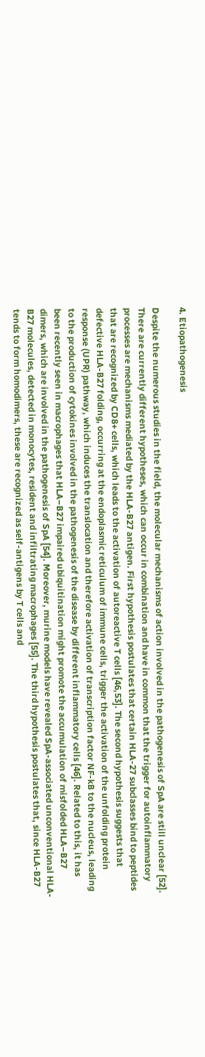4. Etiopathogenesis

Despite the numerous studies in the field, the molecular mechanisms of action involved in the pathogenesis of SpA are still unclear [52]. There are currently different hypotheses, which can occur in combination and have in common that the trigger for autoinflammatory processes are mechanisms mediated by the HLA-B27 antigen. First hypothesis postulates that certain HLA-27 subclasses bind to peptides that are recognized by CD8+ cells, which leads to the activation of autoreactive T cells [46,53]. The second hypothesis suggests that defective HLA-B27 folding, occurring at the endoplasmic reticulum of immune cells, trigger the activation of the unfolding protein response (UPR) pathway, which induces the translocation and therefore activation of transcription factor NF-kB to the nucleus, leading to the production of cytokines involved in the pathogenesis of the disease by different inflammatory cells [46]. Related to this, it has been recently seen in macrophages that HLA–B27 impaired ubiquitination might promote the accumulation of misfolded HLA–B27 dimers, which are involved in the pathogenesis of SpA [54]. Moreover, murine models have revealed SpA-associated unconventional HLA-B27 molecules, detected in monocytes, resident and infiltrating macrophages [55]. The third hypothesis postulates that, since HLA-B27 tends to form homodimers, these are recognized as self-antigens by T cells and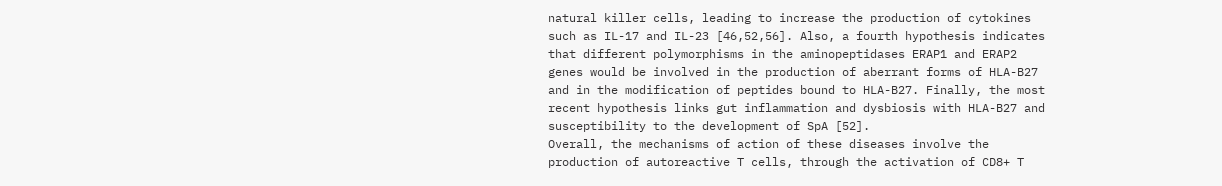natural killer cells, leading to increase the production of cytokines such as IL-17 and IL-23 [46,52,56]. Also, a fourth hypothesis indicates that different polymorphisms in the aminopeptidases ERAP1 and ERAP2 genes would be involved in the production of aberrant forms of HLA-B27 and in the modification of peptides bound to HLA-B27. Finally, the most recent hypothesis links gut inflammation and dysbiosis with HLA-B27 and susceptibility to the development of SpA [52].
Overall, the mechanisms of action of these diseases involve the production of autoreactive T cells, through the activation of CD8+ T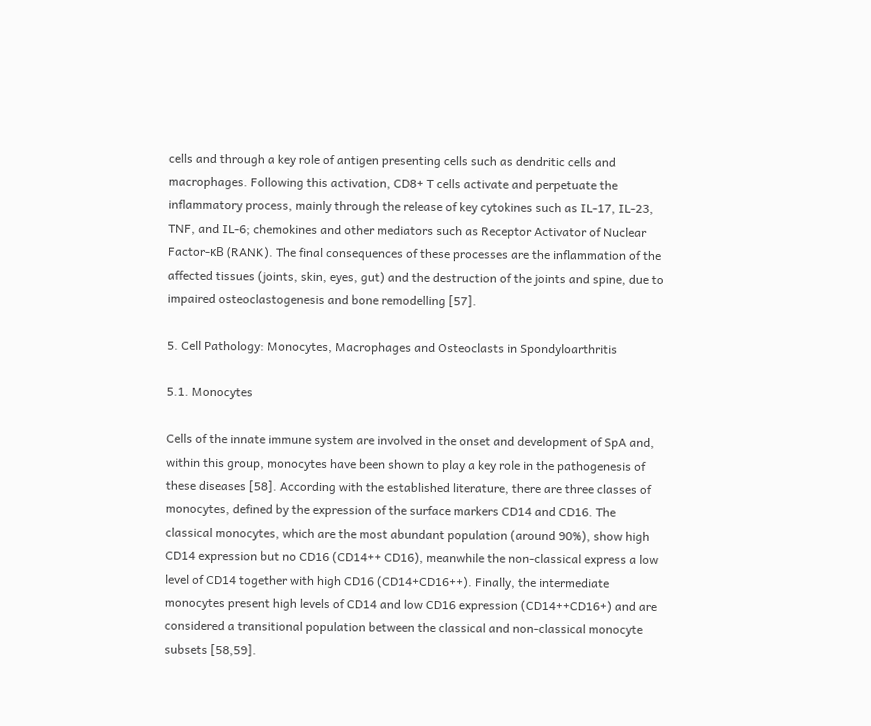cells and through a key role of antigen presenting cells such as dendritic cells and macrophages. Following this activation, CD8+ T cells activate and perpetuate the inflammatory process, mainly through the release of key cytokines such as IL-17, IL-23, TNF, and IL-6; chemokines and other mediators such as Receptor Activator of Nuclear Factor-κB (RANK). The final consequences of these processes are the inflammation of the affected tissues (joints, skin, eyes, gut) and the destruction of the joints and spine, due to impaired osteoclastogenesis and bone remodelling [57].

5. Cell Pathology: Monocytes, Macrophages and Osteoclasts in Spondyloarthritis

5.1. Monocytes

Cells of the innate immune system are involved in the onset and development of SpA and, within this group, monocytes have been shown to play a key role in the pathogenesis of these diseases [58]. According with the established literature, there are three classes of monocytes, defined by the expression of the surface markers CD14 and CD16. The classical monocytes, which are the most abundant population (around 90%), show high CD14 expression but no CD16 (CD14++ CD16), meanwhile the non-classical express a low level of CD14 together with high CD16 (CD14+CD16++). Finally, the intermediate monocytes present high levels of CD14 and low CD16 expression (CD14++CD16+) and are considered a transitional population between the classical and non-classical monocyte subsets [58,59].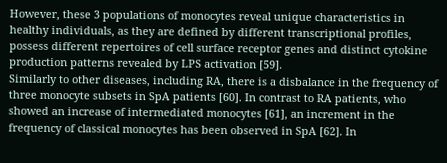However, these 3 populations of monocytes reveal unique characteristics in healthy individuals, as they are defined by different transcriptional profiles, possess different repertoires of cell surface receptor genes and distinct cytokine production patterns revealed by LPS activation [59].
Similarly to other diseases, including RA, there is a disbalance in the frequency of three monocyte subsets in SpA patients [60]. In contrast to RA patients, who showed an increase of intermediated monocytes [61], an increment in the frequency of classical monocytes has been observed in SpA [62]. In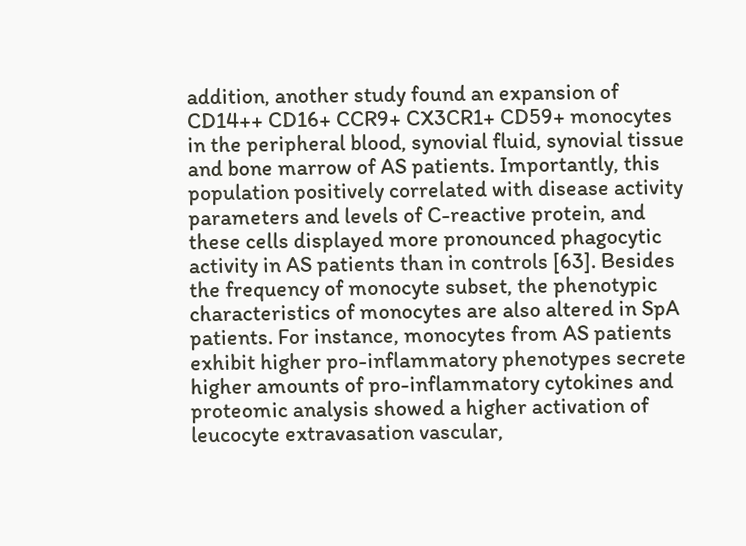addition, another study found an expansion of CD14++ CD16+ CCR9+ CX3CR1+ CD59+ monocytes in the peripheral blood, synovial fluid, synovial tissue and bone marrow of AS patients. Importantly, this population positively correlated with disease activity parameters and levels of C-reactive protein, and these cells displayed more pronounced phagocytic activity in AS patients than in controls [63]. Besides the frequency of monocyte subset, the phenotypic characteristics of monocytes are also altered in SpA patients. For instance, monocytes from AS patients exhibit higher pro-inflammatory phenotypes secrete higher amounts of pro-inflammatory cytokines and proteomic analysis showed a higher activation of leucocyte extravasation vascular,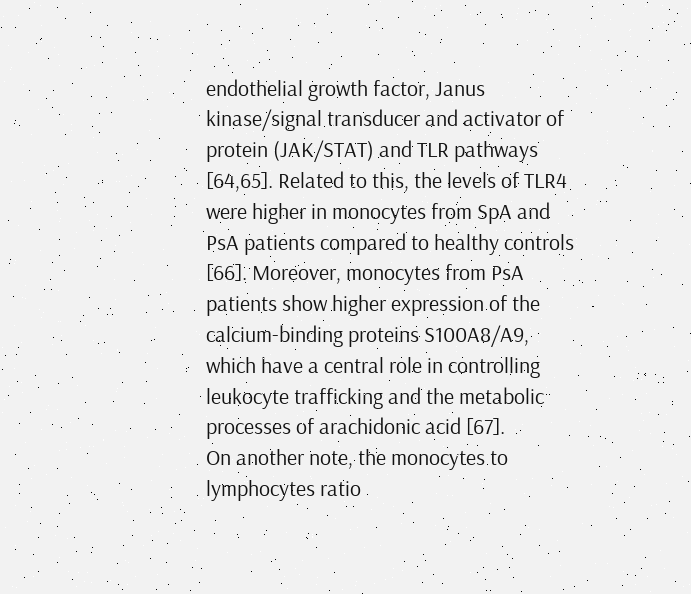endothelial growth factor, Janus kinase/signal transducer and activator of protein (JAK/STAT) and TLR pathways [64,65]. Related to this, the levels of TLR4 were higher in monocytes from SpA and PsA patients compared to healthy controls [66]. Moreover, monocytes from PsA patients show higher expression of the calcium-binding proteins S100A8/A9, which have a central role in controlling leukocyte trafficking and the metabolic processes of arachidonic acid [67].
On another note, the monocytes to lymphocytes ratio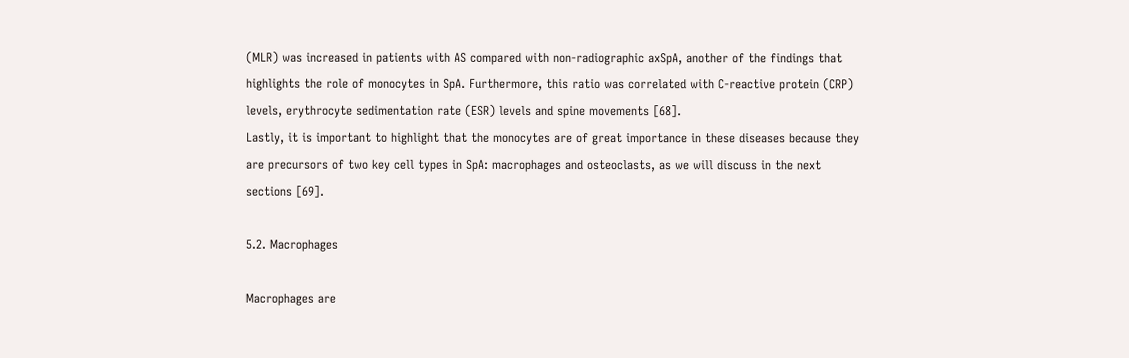(MLR) was increased in patients with AS compared with non-radiographic axSpA, another of the findings that highlights the role of monocytes in SpA. Furthermore, this ratio was correlated with C-reactive protein (CRP) levels, erythrocyte sedimentation rate (ESR) levels and spine movements [68].
Lastly, it is important to highlight that the monocytes are of great importance in these diseases because they are precursors of two key cell types in SpA: macrophages and osteoclasts, as we will discuss in the next sections [69].

5.2. Macrophages

Macrophages are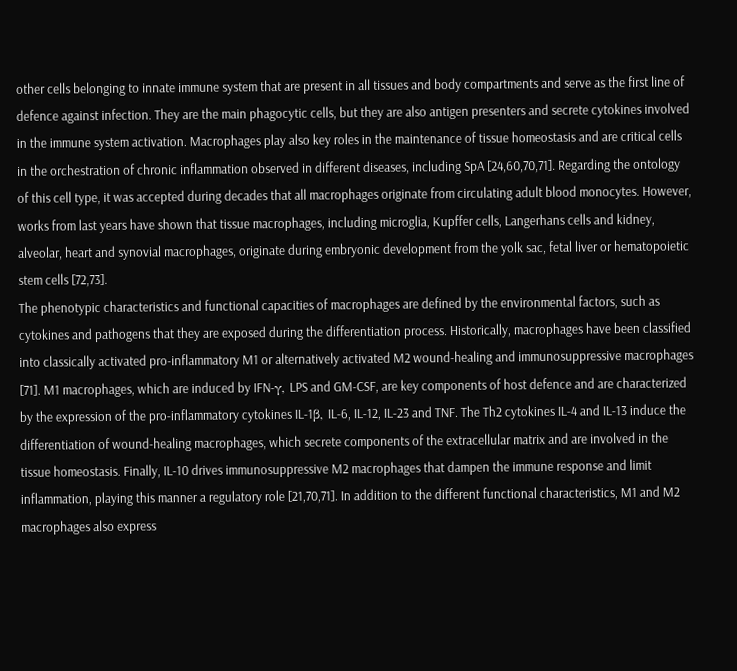other cells belonging to innate immune system that are present in all tissues and body compartments and serve as the first line of defence against infection. They are the main phagocytic cells, but they are also antigen presenters and secrete cytokines involved in the immune system activation. Macrophages play also key roles in the maintenance of tissue homeostasis and are critical cells in the orchestration of chronic inflammation observed in different diseases, including SpA [24,60,70,71]. Regarding the ontology of this cell type, it was accepted during decades that all macrophages originate from circulating adult blood monocytes. However, works from last years have shown that tissue macrophages, including microglia, Kupffer cells, Langerhans cells and kidney, alveolar, heart and synovial macrophages, originate during embryonic development from the yolk sac, fetal liver or hematopoietic stem cells [72,73].
The phenotypic characteristics and functional capacities of macrophages are defined by the environmental factors, such as cytokines and pathogens that they are exposed during the differentiation process. Historically, macrophages have been classified into classically activated pro-inflammatory M1 or alternatively activated M2 wound-healing and immunosuppressive macrophages [71]. M1 macrophages, which are induced by IFN-γ, LPS and GM-CSF, are key components of host defence and are characterized by the expression of the pro-inflammatory cytokines IL-1β, IL-6, IL-12, IL-23 and TNF. The Th2 cytokines IL-4 and IL-13 induce the differentiation of wound-healing macrophages, which secrete components of the extracellular matrix and are involved in the tissue homeostasis. Finally, IL-10 drives immunosuppressive M2 macrophages that dampen the immune response and limit inflammation, playing this manner a regulatory role [21,70,71]. In addition to the different functional characteristics, M1 and M2 macrophages also express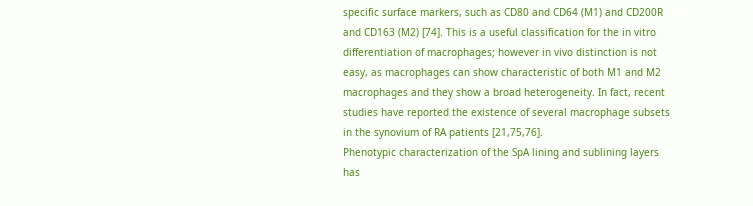specific surface markers, such as CD80 and CD64 (M1) and CD200R and CD163 (M2) [74]. This is a useful classification for the in vitro differentiation of macrophages; however in vivo distinction is not easy, as macrophages can show characteristic of both M1 and M2 macrophages and they show a broad heterogeneity. In fact, recent studies have reported the existence of several macrophage subsets in the synovium of RA patients [21,75,76].
Phenotypic characterization of the SpA lining and sublining layers has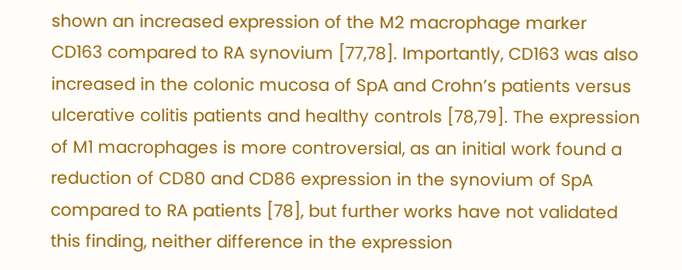shown an increased expression of the M2 macrophage marker CD163 compared to RA synovium [77,78]. Importantly, CD163 was also increased in the colonic mucosa of SpA and Crohn’s patients versus ulcerative colitis patients and healthy controls [78,79]. The expression of M1 macrophages is more controversial, as an initial work found a reduction of CD80 and CD86 expression in the synovium of SpA compared to RA patients [78], but further works have not validated this finding, neither difference in the expression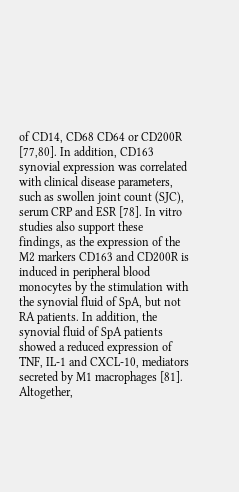of CD14, CD68 CD64 or CD200R [77,80]. In addition, CD163 synovial expression was correlated with clinical disease parameters, such as swollen joint count (SJC), serum CRP and ESR [78]. In vitro studies also support these findings, as the expression of the M2 markers CD163 and CD200R is induced in peripheral blood monocytes by the stimulation with the synovial fluid of SpA, but not RA patients. In addition, the synovial fluid of SpA patients showed a reduced expression of TNF, IL-1 and CXCL-10, mediators secreted by M1 macrophages [81]. Altogether,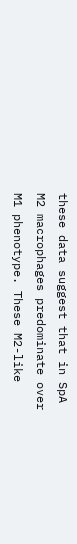these data suggest that in SpA M2 macrophages predominate over M1 phenotype. These M2-like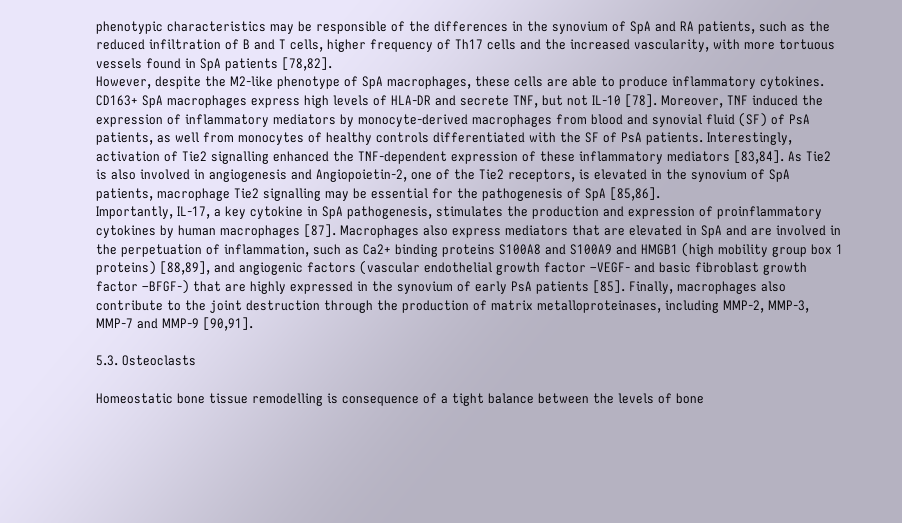phenotypic characteristics may be responsible of the differences in the synovium of SpA and RA patients, such as the reduced infiltration of B and T cells, higher frequency of Th17 cells and the increased vascularity, with more tortuous vessels found in SpA patients [78,82].
However, despite the M2-like phenotype of SpA macrophages, these cells are able to produce inflammatory cytokines. CD163+ SpA macrophages express high levels of HLA-DR and secrete TNF, but not IL-10 [78]. Moreover, TNF induced the expression of inflammatory mediators by monocyte-derived macrophages from blood and synovial fluid (SF) of PsA patients, as well from monocytes of healthy controls differentiated with the SF of PsA patients. Interestingly, activation of Tie2 signalling enhanced the TNF-dependent expression of these inflammatory mediators [83,84]. As Tie2 is also involved in angiogenesis and Angiopoietin-2, one of the Tie2 receptors, is elevated in the synovium of SpA patients, macrophage Tie2 signalling may be essential for the pathogenesis of SpA [85,86].
Importantly, IL-17, a key cytokine in SpA pathogenesis, stimulates the production and expression of proinflammatory cytokines by human macrophages [87]. Macrophages also express mediators that are elevated in SpA and are involved in the perpetuation of inflammation, such as Ca2+ binding proteins S100A8 and S100A9 and HMGB1 (high mobility group box 1 proteins) [88,89], and angiogenic factors (vascular endothelial growth factor –VEGF- and basic fibroblast growth factor –BFGF-) that are highly expressed in the synovium of early PsA patients [85]. Finally, macrophages also contribute to the joint destruction through the production of matrix metalloproteinases, including MMP-2, MMP-3, MMP-7 and MMP-9 [90,91].

5.3. Osteoclasts

Homeostatic bone tissue remodelling is consequence of a tight balance between the levels of bone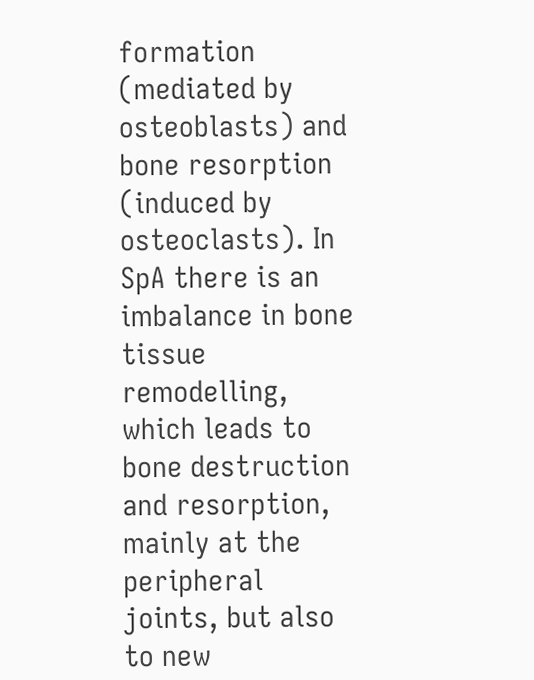formation (mediated by osteoblasts) and bone resorption (induced by osteoclasts). In SpA there is an imbalance in bone tissue remodelling, which leads to bone destruction and resorption, mainly at the peripheral joints, but also to new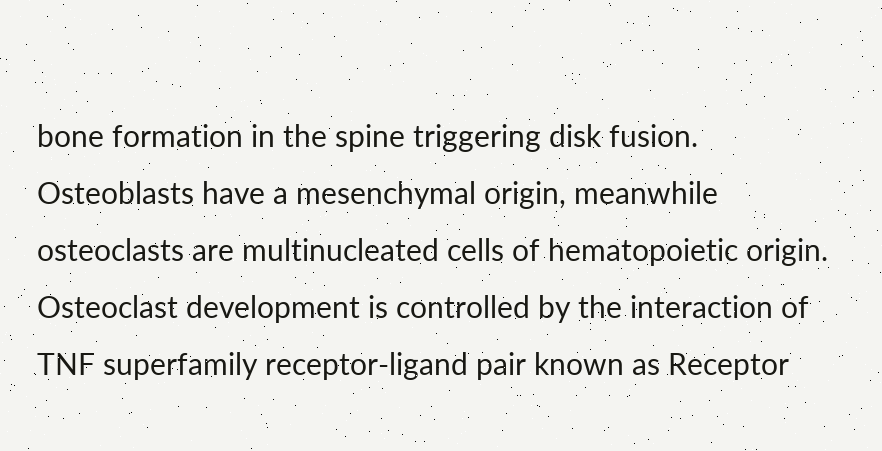bone formation in the spine triggering disk fusion.
Osteoblasts have a mesenchymal origin, meanwhile osteoclasts are multinucleated cells of hematopoietic origin. Osteoclast development is controlled by the interaction of TNF superfamily receptor-ligand pair known as Receptor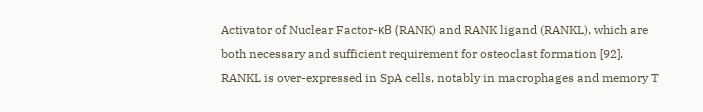Activator of Nuclear Factor-κB (RANK) and RANK ligand (RANKL), which are both necessary and sufficient requirement for osteoclast formation [92]. RANKL is over-expressed in SpA cells, notably in macrophages and memory T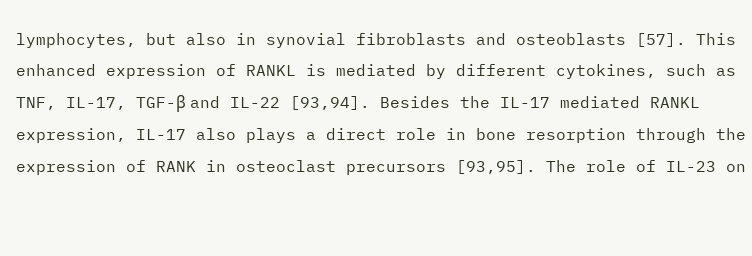lymphocytes, but also in synovial fibroblasts and osteoblasts [57]. This enhanced expression of RANKL is mediated by different cytokines, such as TNF, IL-17, TGF-β and IL-22 [93,94]. Besides the IL-17 mediated RANKL expression, IL-17 also plays a direct role in bone resorption through the expression of RANK in osteoclast precursors [93,95]. The role of IL-23 on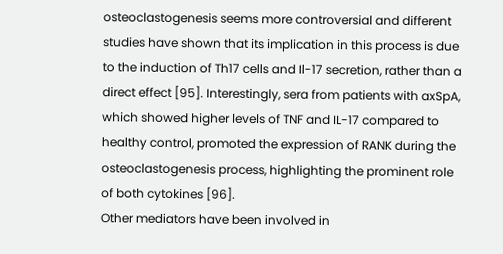osteoclastogenesis seems more controversial and different studies have shown that its implication in this process is due to the induction of Th17 cells and Il-17 secretion, rather than a direct effect [95]. Interestingly, sera from patients with axSpA, which showed higher levels of TNF and IL-17 compared to healthy control, promoted the expression of RANK during the osteoclastogenesis process, highlighting the prominent role of both cytokines [96].
Other mediators have been involved in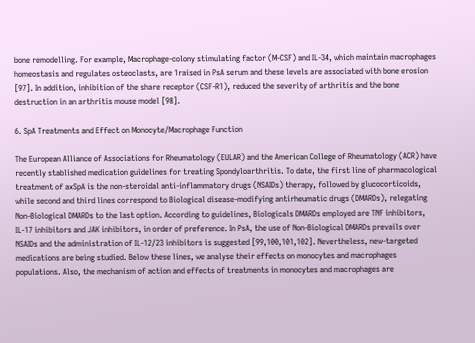bone remodelling. For example, Macrophage-colony stimulating factor (M-CSF) and IL-34, which maintain macrophages homeostasis and regulates osteoclasts, are 1raised in PsA serum and these levels are associated with bone erosion [97]. In addition, inhibition of the share receptor (CSF-R1), reduced the severity of arthritis and the bone destruction in an arthritis mouse model [98].

6. SpA Treatments and Effect on Monocyte/Macrophage Function

The European Alliance of Associations for Rheumatology (EULAR) and the American College of Rheumatology (ACR) have recently stablished medication guidelines for treating Spondyloarthritis. To date, the first line of pharmacological treatment of axSpA is the non-steroidal anti-inflammatory drugs (NSAIDs) therapy, followed by glucocorticoids, while second and third lines correspond to Biological disease-modifying antirheumatic drugs (DMARDs), relegating Non-Biological DMARDs to the last option. According to guidelines, Biologicals DMARDs employed are TNF inhibitors, IL-17 inhibitors and JAK inhibitors, in order of preference. In PsA, the use of Non-Biological DMARDs prevails over NSAIDs and the administration of IL-12/23 inhibitors is suggested [99,100,101,102]. Nevertheless, new-targeted medications are being studied. Below these lines, we analyse their effects on monocytes and macrophages populations. Also, the mechanism of action and effects of treatments in monocytes and macrophages are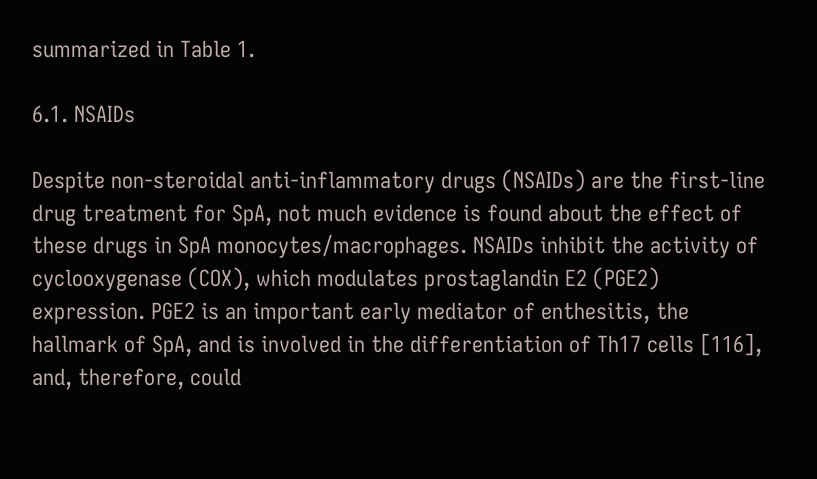summarized in Table 1.

6.1. NSAIDs

Despite non-steroidal anti-inflammatory drugs (NSAIDs) are the first-line drug treatment for SpA, not much evidence is found about the effect of these drugs in SpA monocytes/macrophages. NSAIDs inhibit the activity of cyclooxygenase (COX), which modulates prostaglandin E2 (PGE2) expression. PGE2 is an important early mediator of enthesitis, the hallmark of SpA, and is involved in the differentiation of Th17 cells [116], and, therefore, could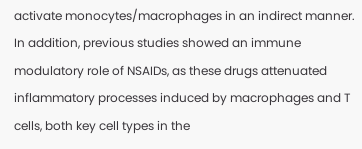activate monocytes/macrophages in an indirect manner. In addition, previous studies showed an immune modulatory role of NSAIDs, as these drugs attenuated inflammatory processes induced by macrophages and T cells, both key cell types in the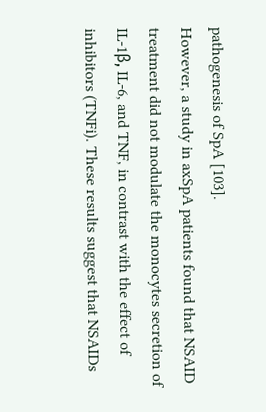pathogenesis of SpA [103].
However, a study in axSpA patients found that NSAID treatment did not modulate the monocytes secretion of IL-1β, IL-6, and TNF, in contrast with the effect of inhibitors (TNFi). These results suggest that NSAIDs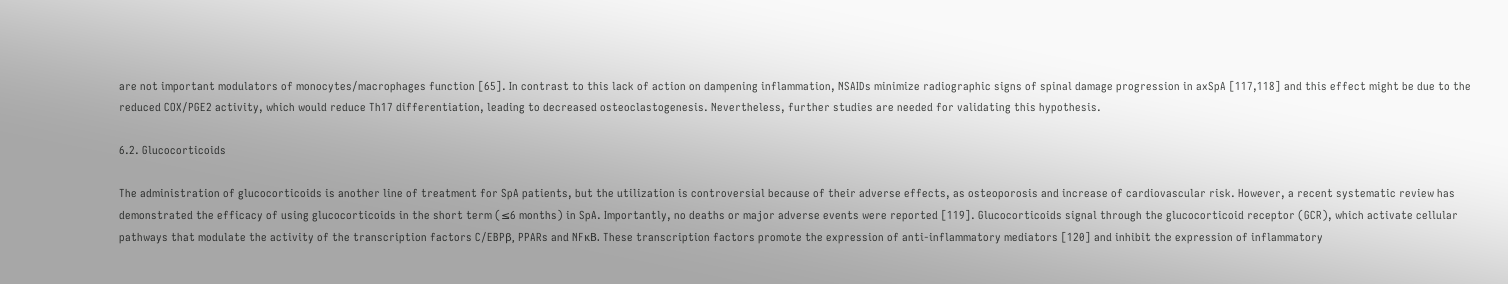are not important modulators of monocytes/macrophages function [65]. In contrast to this lack of action on dampening inflammation, NSAIDs minimize radiographic signs of spinal damage progression in axSpA [117,118] and this effect might be due to the reduced COX/PGE2 activity, which would reduce Th17 differentiation, leading to decreased osteoclastogenesis. Nevertheless, further studies are needed for validating this hypothesis.

6.2. Glucocorticoids

The administration of glucocorticoids is another line of treatment for SpA patients, but the utilization is controversial because of their adverse effects, as osteoporosis and increase of cardiovascular risk. However, a recent systematic review has demonstrated the efficacy of using glucocorticoids in the short term (≤6 months) in SpA. Importantly, no deaths or major adverse events were reported [119]. Glucocorticoids signal through the glucocorticoid receptor (GCR), which activate cellular pathways that modulate the activity of the transcription factors C/EBPβ, PPARs and NFκB. These transcription factors promote the expression of anti-inflammatory mediators [120] and inhibit the expression of inflammatory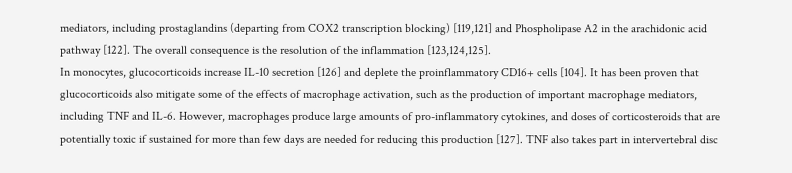mediators, including prostaglandins (departing from COX2 transcription blocking) [119,121] and Phospholipase A2 in the arachidonic acid pathway [122]. The overall consequence is the resolution of the inflammation [123,124,125].
In monocytes, glucocorticoids increase IL-10 secretion [126] and deplete the proinflammatory CD16+ cells [104]. It has been proven that glucocorticoids also mitigate some of the effects of macrophage activation, such as the production of important macrophage mediators, including TNF and IL-6. However, macrophages produce large amounts of pro-inflammatory cytokines, and doses of corticosteroids that are potentially toxic if sustained for more than few days are needed for reducing this production [127]. TNF also takes part in intervertebral disc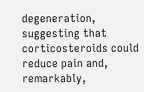degeneration, suggesting that corticosteroids could reduce pain and, remarkably,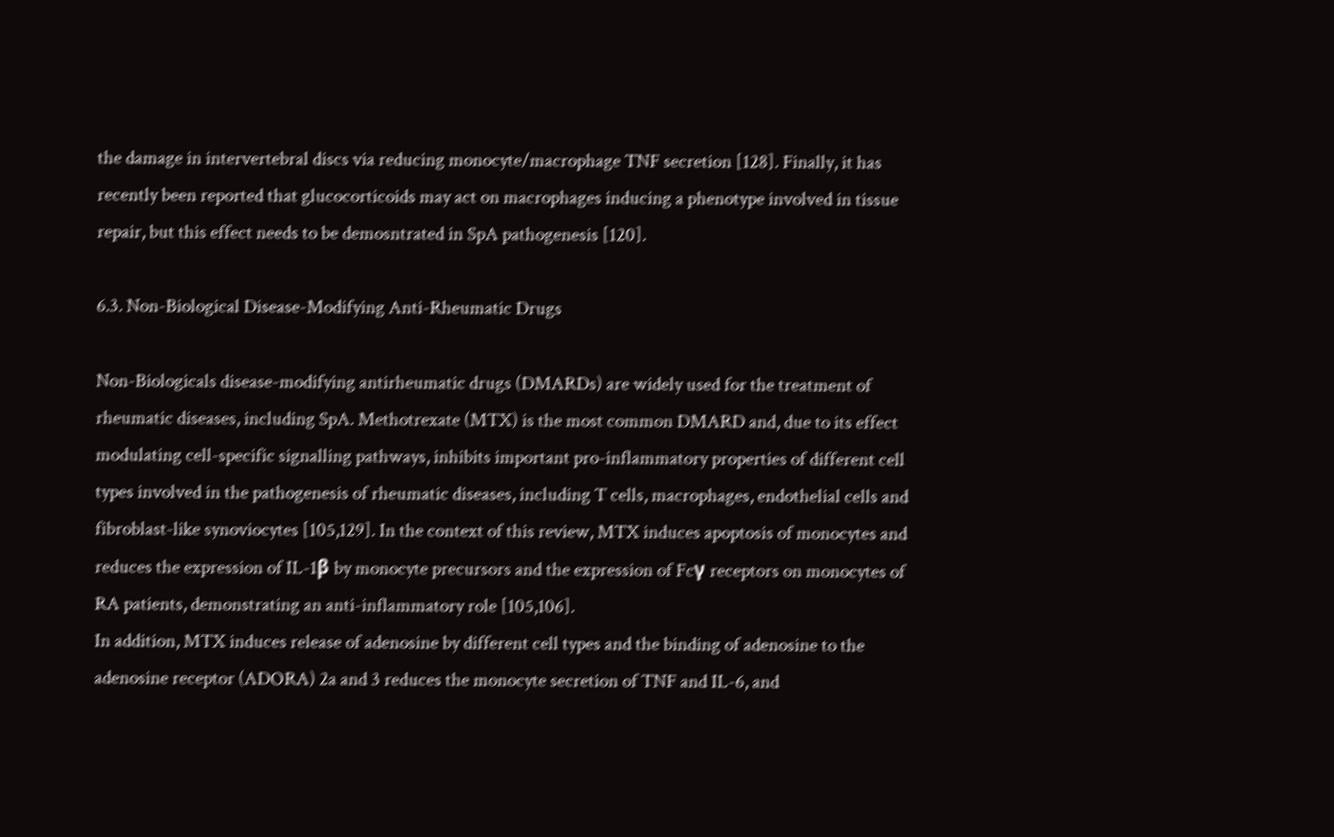the damage in intervertebral discs via reducing monocyte/macrophage TNF secretion [128]. Finally, it has recently been reported that glucocorticoids may act on macrophages inducing a phenotype involved in tissue repair, but this effect needs to be demosntrated in SpA pathogenesis [120].

6.3. Non-Biological Disease-Modifying Anti-Rheumatic Drugs

Non-Biologicals disease-modifying antirheumatic drugs (DMARDs) are widely used for the treatment of rheumatic diseases, including SpA. Methotrexate (MTX) is the most common DMARD and, due to its effect modulating cell-specific signalling pathways, inhibits important pro-inflammatory properties of different cell types involved in the pathogenesis of rheumatic diseases, including T cells, macrophages, endothelial cells and fibroblast-like synoviocytes [105,129]. In the context of this review, MTX induces apoptosis of monocytes and reduces the expression of IL-1β by monocyte precursors and the expression of Fcγ receptors on monocytes of RA patients, demonstrating an anti-inflammatory role [105,106].
In addition, MTX induces release of adenosine by different cell types and the binding of adenosine to the adenosine receptor (ADORA) 2a and 3 reduces the monocyte secretion of TNF and IL-6, and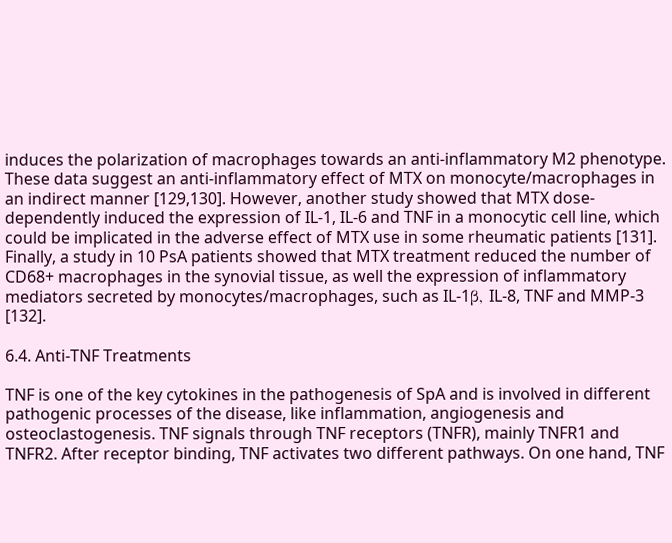induces the polarization of macrophages towards an anti-inflammatory M2 phenotype. These data suggest an anti-inflammatory effect of MTX on monocyte/macrophages in an indirect manner [129,130]. However, another study showed that MTX dose-dependently induced the expression of IL-1, IL-6 and TNF in a monocytic cell line, which could be implicated in the adverse effect of MTX use in some rheumatic patients [131]. Finally, a study in 10 PsA patients showed that MTX treatment reduced the number of CD68+ macrophages in the synovial tissue, as well the expression of inflammatory mediators secreted by monocytes/macrophages, such as IL-1β, IL-8, TNF and MMP-3 [132].

6.4. Anti-TNF Treatments

TNF is one of the key cytokines in the pathogenesis of SpA and is involved in different pathogenic processes of the disease, like inflammation, angiogenesis and osteoclastogenesis. TNF signals through TNF receptors (TNFR), mainly TNFR1 and TNFR2. After receptor binding, TNF activates two different pathways. On one hand, TNF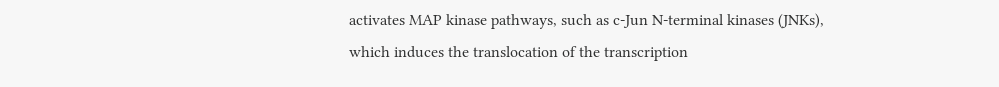activates MAP kinase pathways, such as c-Jun N-terminal kinases (JNKs), which induces the translocation of the transcription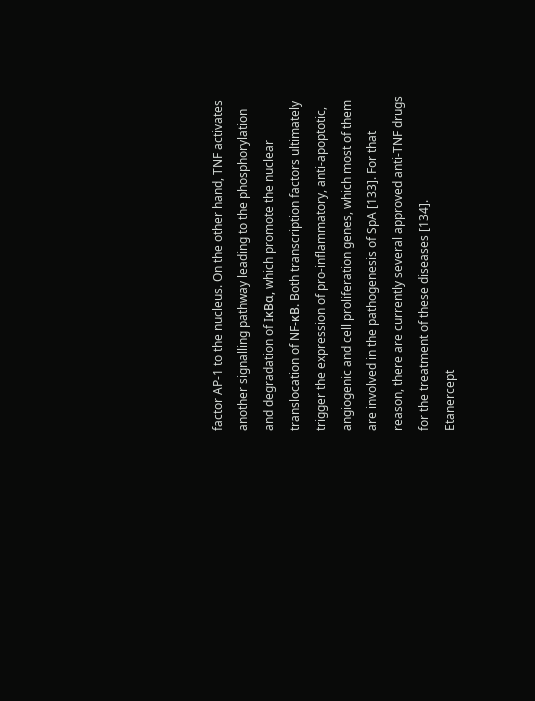factor AP-1 to the nucleus. On the other hand, TNF activates another signalling pathway leading to the phosphorylation and degradation of IκBα, which promote the nuclear translocation of NF-κB. Both transcription factors ultimately trigger the expression of pro-inflammatory, anti-apoptotic, angiogenic and cell proliferation genes, which most of them are involved in the pathogenesis of SpA [133]. For that reason, there are currently several approved anti-TNF drugs for the treatment of these diseases [134].
Etanercept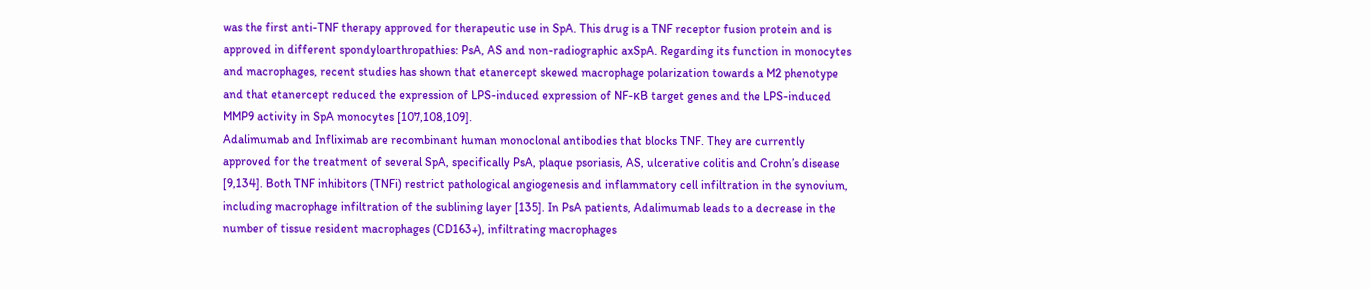was the first anti-TNF therapy approved for therapeutic use in SpA. This drug is a TNF receptor fusion protein and is approved in different spondyloarthropathies: PsA, AS and non-radiographic axSpA. Regarding its function in monocytes and macrophages, recent studies has shown that etanercept skewed macrophage polarization towards a M2 phenotype and that etanercept reduced the expression of LPS-induced expression of NF-κB target genes and the LPS-induced MMP9 activity in SpA monocytes [107,108,109].
Adalimumab and Infliximab are recombinant human monoclonal antibodies that blocks TNF. They are currently approved for the treatment of several SpA, specifically PsA, plaque psoriasis, AS, ulcerative colitis and Crohn’s disease [9,134]. Both TNF inhibitors (TNFi) restrict pathological angiogenesis and inflammatory cell infiltration in the synovium, including macrophage infiltration of the sublining layer [135]. In PsA patients, Adalimumab leads to a decrease in the number of tissue resident macrophages (CD163+), infiltrating macrophages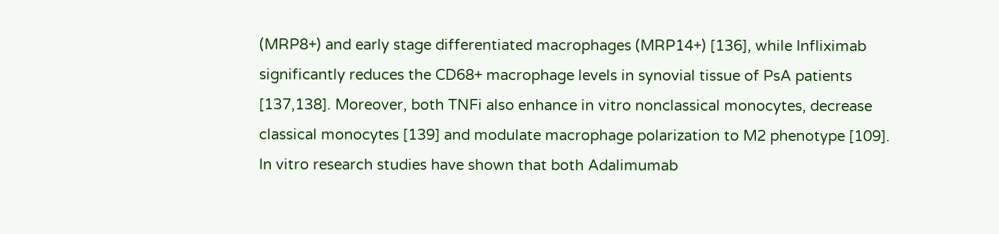(MRP8+) and early stage differentiated macrophages (MRP14+) [136], while Infliximab significantly reduces the CD68+ macrophage levels in synovial tissue of PsA patients [137,138]. Moreover, both TNFi also enhance in vitro nonclassical monocytes, decrease classical monocytes [139] and modulate macrophage polarization to M2 phenotype [109]. In vitro research studies have shown that both Adalimumab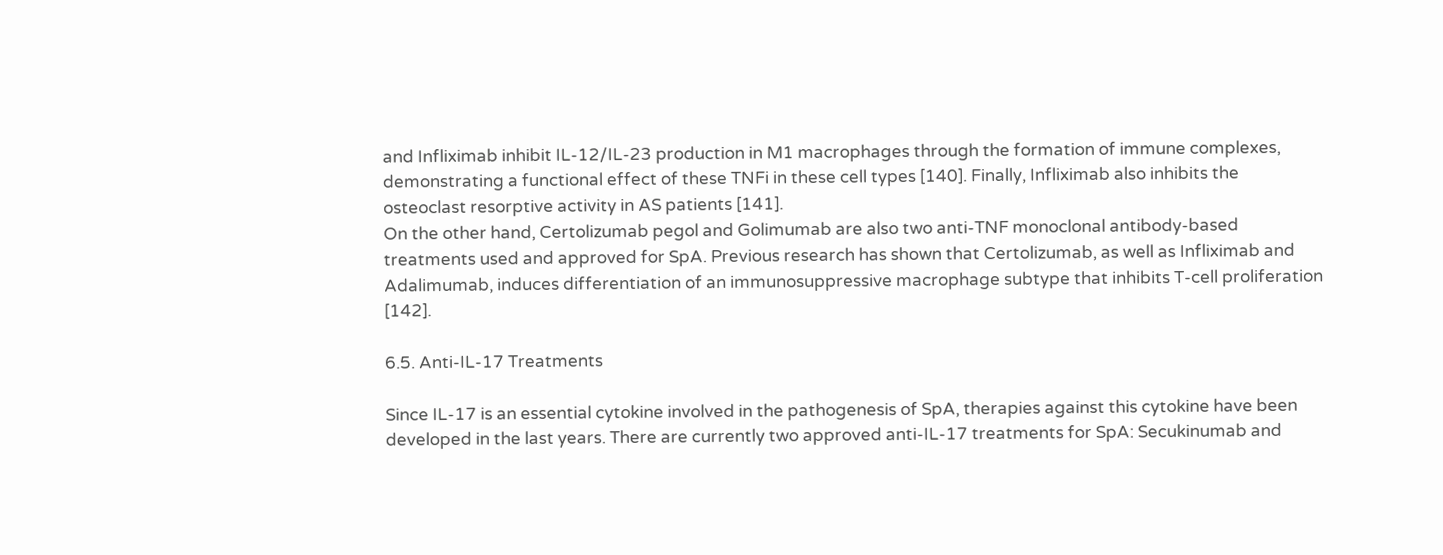and Infliximab inhibit IL-12/IL-23 production in M1 macrophages through the formation of immune complexes, demonstrating a functional effect of these TNFi in these cell types [140]. Finally, Infliximab also inhibits the osteoclast resorptive activity in AS patients [141].
On the other hand, Certolizumab pegol and Golimumab are also two anti-TNF monoclonal antibody-based treatments used and approved for SpA. Previous research has shown that Certolizumab, as well as Infliximab and Adalimumab, induces differentiation of an immunosuppressive macrophage subtype that inhibits T-cell proliferation [142].

6.5. Anti-IL-17 Treatments

Since IL-17 is an essential cytokine involved in the pathogenesis of SpA, therapies against this cytokine have been developed in the last years. There are currently two approved anti-IL-17 treatments for SpA: Secukinumab and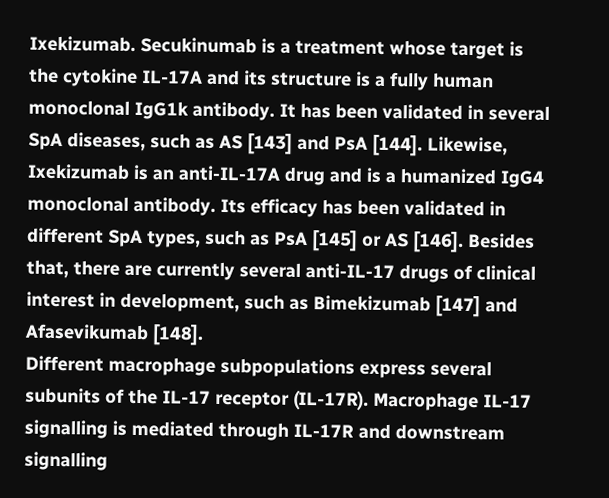Ixekizumab. Secukinumab is a treatment whose target is the cytokine IL-17A and its structure is a fully human monoclonal IgG1k antibody. It has been validated in several SpA diseases, such as AS [143] and PsA [144]. Likewise, Ixekizumab is an anti-IL-17A drug and is a humanized IgG4 monoclonal antibody. Its efficacy has been validated in different SpA types, such as PsA [145] or AS [146]. Besides that, there are currently several anti-IL-17 drugs of clinical interest in development, such as Bimekizumab [147] and Afasevikumab [148].
Different macrophage subpopulations express several subunits of the IL-17 receptor (IL-17R). Macrophage IL-17 signalling is mediated through IL-17R and downstream signalling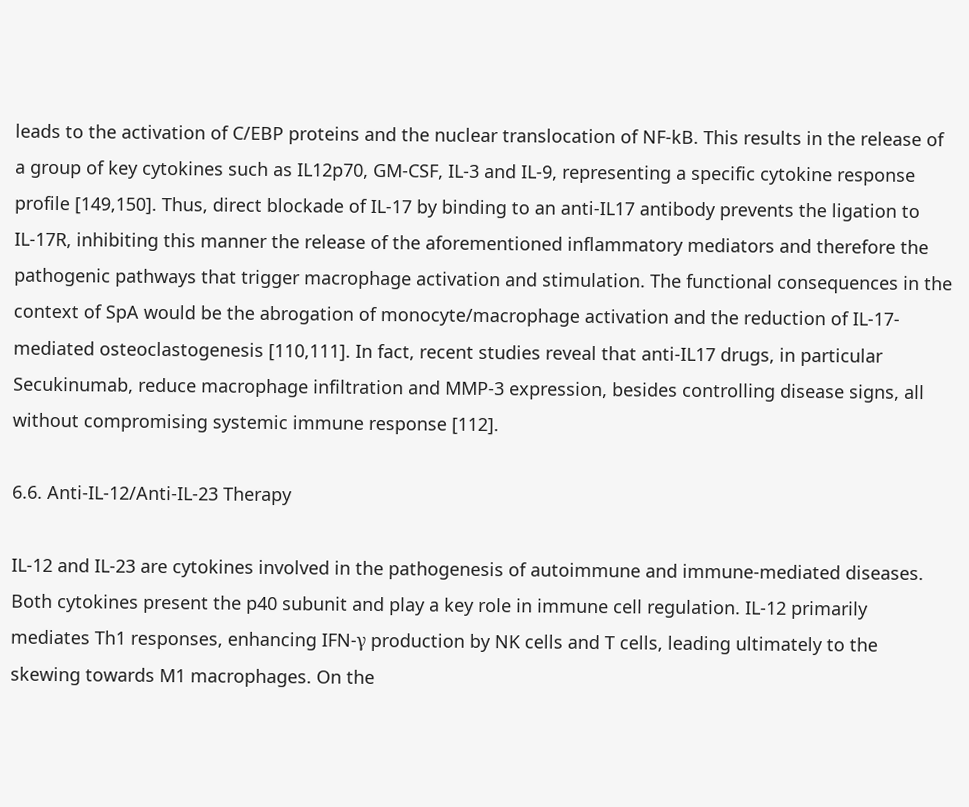leads to the activation of C/EBP proteins and the nuclear translocation of NF-kB. This results in the release of a group of key cytokines such as IL12p70, GM-CSF, IL-3 and IL-9, representing a specific cytokine response profile [149,150]. Thus, direct blockade of IL-17 by binding to an anti-IL17 antibody prevents the ligation to IL-17R, inhibiting this manner the release of the aforementioned inflammatory mediators and therefore the pathogenic pathways that trigger macrophage activation and stimulation. The functional consequences in the context of SpA would be the abrogation of monocyte/macrophage activation and the reduction of IL-17-mediated osteoclastogenesis [110,111]. In fact, recent studies reveal that anti-IL17 drugs, in particular Secukinumab, reduce macrophage infiltration and MMP-3 expression, besides controlling disease signs, all without compromising systemic immune response [112].

6.6. Anti-IL-12/Anti-IL-23 Therapy

IL-12 and IL-23 are cytokines involved in the pathogenesis of autoimmune and immune-mediated diseases. Both cytokines present the p40 subunit and play a key role in immune cell regulation. IL-12 primarily mediates Th1 responses, enhancing IFN-γ production by NK cells and T cells, leading ultimately to the skewing towards M1 macrophages. On the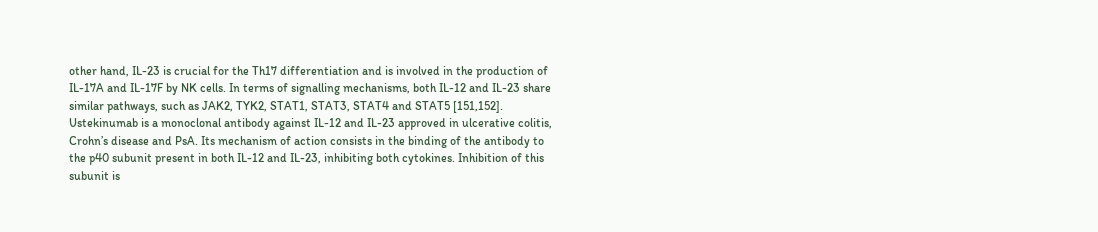other hand, IL-23 is crucial for the Th17 differentiation and is involved in the production of IL-17A and IL-17F by NK cells. In terms of signalling mechanisms, both IL-12 and IL-23 share similar pathways, such as JAK2, TYK2, STAT1, STAT3, STAT4 and STAT5 [151,152].
Ustekinumab is a monoclonal antibody against IL-12 and IL-23 approved in ulcerative colitis, Crohn’s disease and PsA. Its mechanism of action consists in the binding of the antibody to the p40 subunit present in both IL-12 and IL-23, inhibiting both cytokines. Inhibition of this subunit is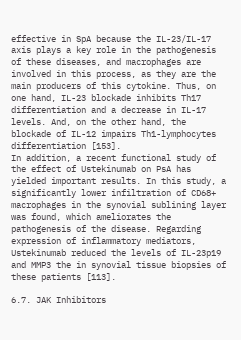effective in SpA because the IL-23/IL-17 axis plays a key role in the pathogenesis of these diseases, and macrophages are involved in this process, as they are the main producers of this cytokine. Thus, on one hand, IL-23 blockade inhibits Th17 differentiation and a decrease in IL-17 levels. And, on the other hand, the blockade of IL-12 impairs Th1-lymphocytes differentiation [153].
In addition, a recent functional study of the effect of Ustekinumab on PsA has yielded important results. In this study, a significantly lower infiltration of CD68+ macrophages in the synovial sublining layer was found, which ameliorates the pathogenesis of the disease. Regarding expression of inflammatory mediators, Ustekinumab reduced the levels of IL-23p19 and MMP3 the in synovial tissue biopsies of these patients [113].

6.7. JAK Inhibitors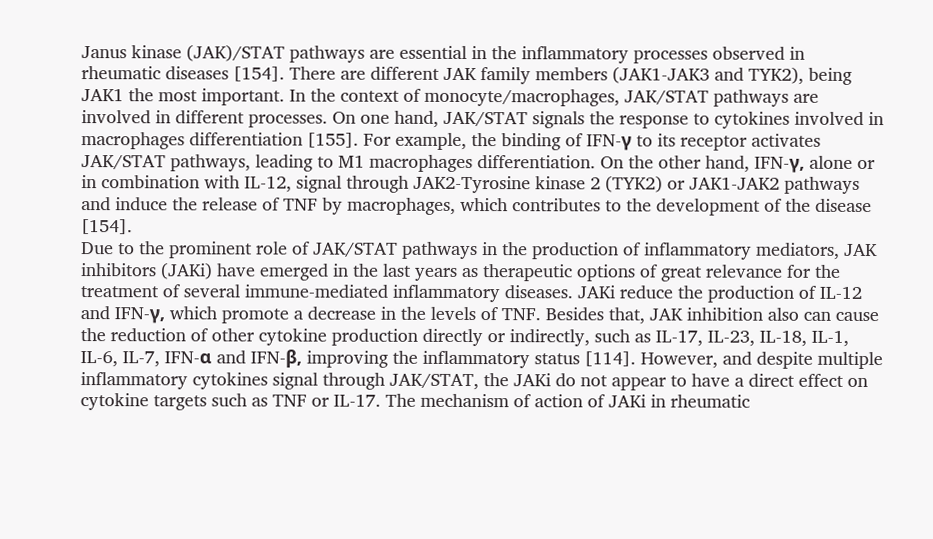Janus kinase (JAK)/STAT pathways are essential in the inflammatory processes observed in rheumatic diseases [154]. There are different JAK family members (JAK1-JAK3 and TYK2), being JAK1 the most important. In the context of monocyte/macrophages, JAK/STAT pathways are involved in different processes. On one hand, JAK/STAT signals the response to cytokines involved in macrophages differentiation [155]. For example, the binding of IFN-γ to its receptor activates JAK/STAT pathways, leading to M1 macrophages differentiation. On the other hand, IFN-γ, alone or in combination with IL-12, signal through JAK2-Tyrosine kinase 2 (TYK2) or JAK1-JAK2 pathways and induce the release of TNF by macrophages, which contributes to the development of the disease [154].
Due to the prominent role of JAK/STAT pathways in the production of inflammatory mediators, JAK inhibitors (JAKi) have emerged in the last years as therapeutic options of great relevance for the treatment of several immune-mediated inflammatory diseases. JAKi reduce the production of IL-12 and IFN-γ, which promote a decrease in the levels of TNF. Besides that, JAK inhibition also can cause the reduction of other cytokine production directly or indirectly, such as IL-17, IL-23, IL-18, IL-1, IL-6, IL-7, IFN-α and IFN-β, improving the inflammatory status [114]. However, and despite multiple inflammatory cytokines signal through JAK/STAT, the JAKi do not appear to have a direct effect on cytokine targets such as TNF or IL-17. The mechanism of action of JAKi in rheumatic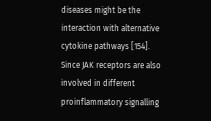diseases might be the interaction with alternative cytokine pathways [154].
Since JAK receptors are also involved in different proinflammatory signalling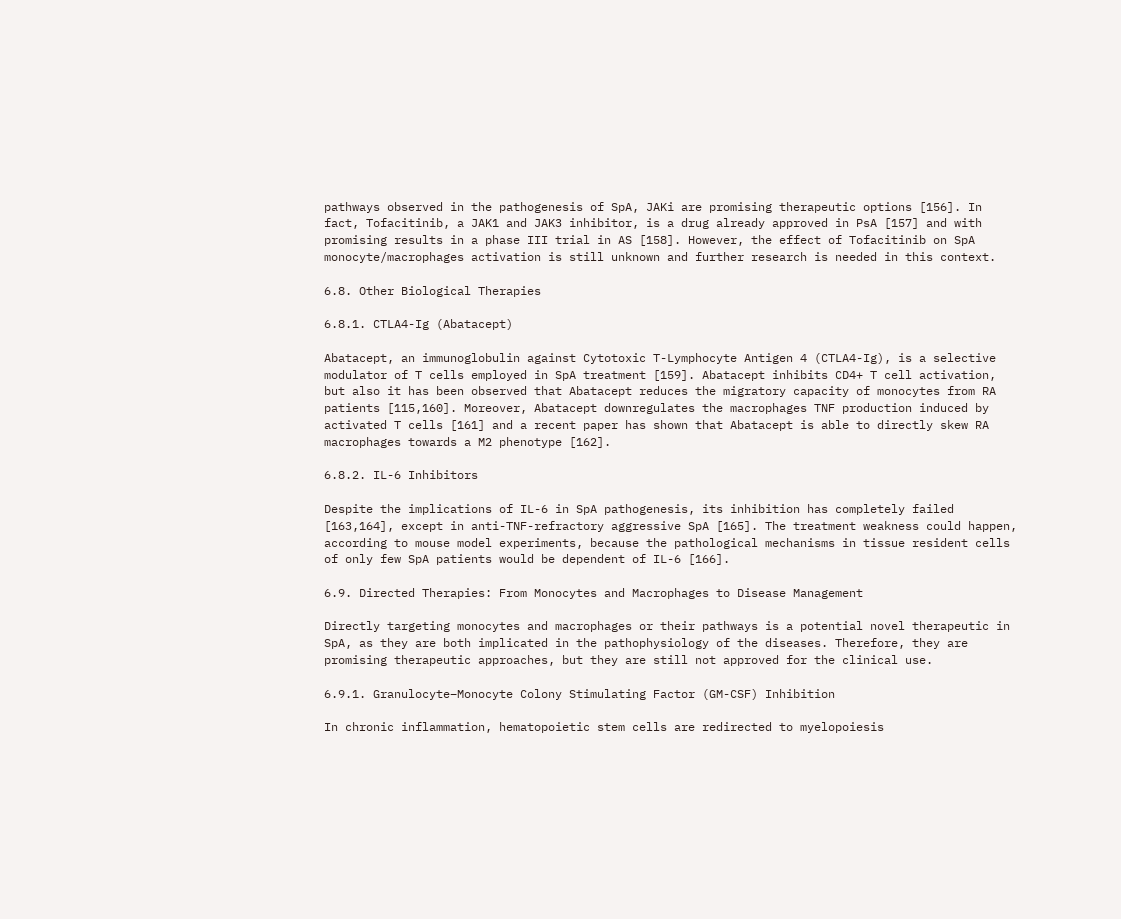pathways observed in the pathogenesis of SpA, JAKi are promising therapeutic options [156]. In fact, Tofacitinib, a JAK1 and JAK3 inhibitor, is a drug already approved in PsA [157] and with promising results in a phase III trial in AS [158]. However, the effect of Tofacitinib on SpA monocyte/macrophages activation is still unknown and further research is needed in this context.

6.8. Other Biological Therapies

6.8.1. CTLA4-Ig (Abatacept)

Abatacept, an immunoglobulin against Cytotoxic T-Lymphocyte Antigen 4 (CTLA4-Ig), is a selective modulator of T cells employed in SpA treatment [159]. Abatacept inhibits CD4+ T cell activation, but also it has been observed that Abatacept reduces the migratory capacity of monocytes from RA patients [115,160]. Moreover, Abatacept downregulates the macrophages TNF production induced by activated T cells [161] and a recent paper has shown that Abatacept is able to directly skew RA macrophages towards a M2 phenotype [162].

6.8.2. IL-6 Inhibitors

Despite the implications of IL-6 in SpA pathogenesis, its inhibition has completely failed [163,164], except in anti-TNF-refractory aggressive SpA [165]. The treatment weakness could happen, according to mouse model experiments, because the pathological mechanisms in tissue resident cells of only few SpA patients would be dependent of IL-6 [166].

6.9. Directed Therapies: From Monocytes and Macrophages to Disease Management

Directly targeting monocytes and macrophages or their pathways is a potential novel therapeutic in SpA, as they are both implicated in the pathophysiology of the diseases. Therefore, they are promising therapeutic approaches, but they are still not approved for the clinical use.

6.9.1. Granulocyte–Monocyte Colony Stimulating Factor (GM-CSF) Inhibition

In chronic inflammation, hematopoietic stem cells are redirected to myelopoiesis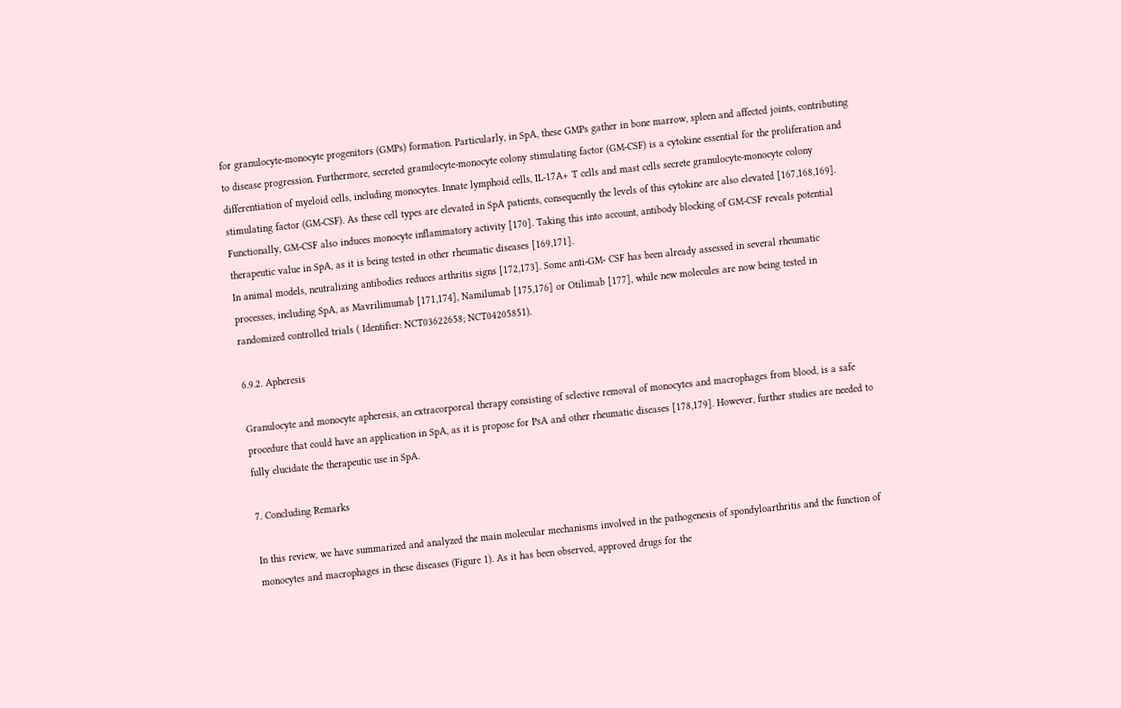for granulocyte-monocyte progenitors (GMPs) formation. Particularly, in SpA, these GMPs gather in bone marrow, spleen and affected joints, contributing to disease progression. Furthermore, secreted granulocyte-monocyte colony stimulating factor (GM-CSF) is a cytokine essential for the proliferation and differentiation of myeloid cells, including monocytes. Innate lymphoid cells, IL-17A+ T cells and mast cells secrete granulocyte-monocyte colony stimulating factor (GM-CSF). As these cell types are elevated in SpA patients, consequently the levels of this cytokine are also elevated [167,168,169]. Functionally, GM-CSF also induces monocyte inflammatory activity [170]. Taking this into account, antibody blocking of GM-CSF reveals potential therapeutic value in SpA, as it is being tested in other rheumatic diseases [169,171].
In animal models, neutralizing antibodies reduces arthritis signs [172,173]. Some anti-GM- CSF has been already assessed in several rheumatic processes, including SpA, as Mavrilimumab [171,174], Namilumab [175,176] or Otilimab [177], while new molecules are now being tested in randomized controlled trials ( Identifier: NCT03622658; NCT04205851).

6.9.2. Apheresis

Granulocyte and monocyte apheresis, an extracorporeal therapy consisting of selective removal of monocytes and macrophages from blood, is a safe procedure that could have an application in SpA, as it is propose for PsA and other rheumatic diseases [178,179]. However, further studies are needed to fully elucidate the therapeutic use in SpA.

7. Concluding Remarks

In this review, we have summarized and analyzed the main molecular mechanisms involved in the pathogenesis of spondyloarthritis and the function of monocytes and macrophages in these diseases (Figure 1). As it has been observed, approved drugs for the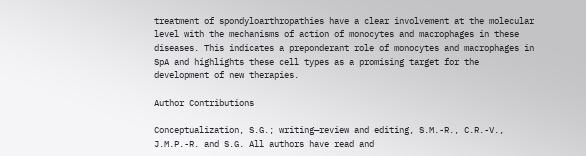treatment of spondyloarthropathies have a clear involvement at the molecular level with the mechanisms of action of monocytes and macrophages in these diseases. This indicates a preponderant role of monocytes and macrophages in SpA and highlights these cell types as a promising target for the development of new therapies.

Author Contributions

Conceptualization, S.G.; writing—review and editing, S.M.-R., C.R.-V., J.M.P.-R. and S.G. All authors have read and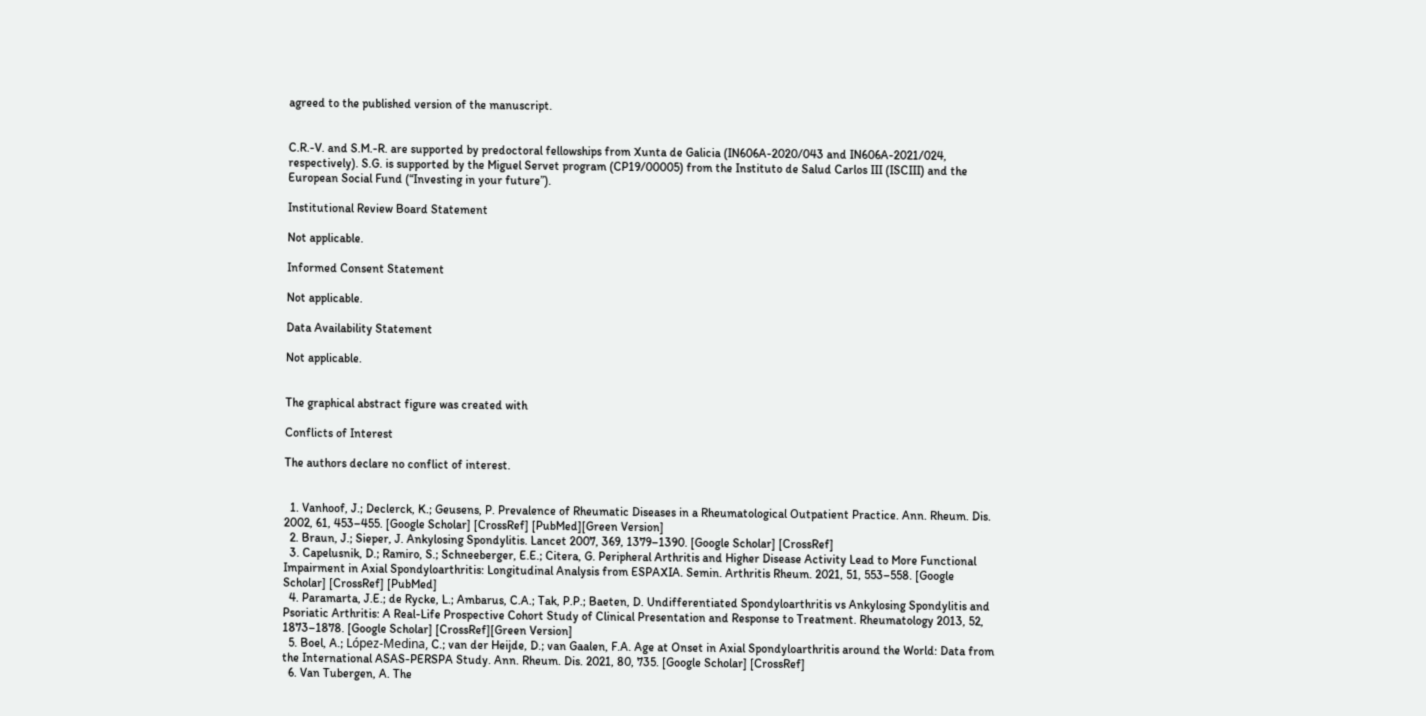agreed to the published version of the manuscript.


C.R.-V. and S.M.-R. are supported by predoctoral fellowships from Xunta de Galicia (IN606A-2020/043 and IN606A-2021/024, respectively). S.G. is supported by the Miguel Servet program (CP19/00005) from the Instituto de Salud Carlos III (ISCIII) and the European Social Fund (“Investing in your future”).

Institutional Review Board Statement

Not applicable.

Informed Consent Statement

Not applicable.

Data Availability Statement

Not applicable.


The graphical abstract figure was created with

Conflicts of Interest

The authors declare no conflict of interest.


  1. Vanhoof, J.; Declerck, K.; Geusens, P. Prevalence of Rheumatic Diseases in a Rheumatological Outpatient Practice. Ann. Rheum. Dis. 2002, 61, 453–455. [Google Scholar] [CrossRef] [PubMed][Green Version]
  2. Braun, J.; Sieper, J. Ankylosing Spondylitis. Lancet 2007, 369, 1379–1390. [Google Scholar] [CrossRef]
  3. Capelusnik, D.; Ramiro, S.; Schneeberger, E.E.; Citera, G. Peripheral Arthritis and Higher Disease Activity Lead to More Functional Impairment in Axial Spondyloarthritis: Longitudinal Analysis from ESPAXIA. Semin. Arthritis Rheum. 2021, 51, 553–558. [Google Scholar] [CrossRef] [PubMed]
  4. Paramarta, J.E.; de Rycke, L.; Ambarus, C.A.; Tak, P.P.; Baeten, D. Undifferentiated Spondyloarthritis vs Ankylosing Spondylitis and Psoriatic Arthritis: A Real-Life Prospective Cohort Study of Clinical Presentation and Response to Treatment. Rheumatology 2013, 52, 1873–1878. [Google Scholar] [CrossRef][Green Version]
  5. Boel, A.; López-Medina, C.; van der Heijde, D.; van Gaalen, F.A. Age at Onset in Axial Spondyloarthritis around the World: Data from the International ASAS-PERSPA Study. Ann. Rheum. Dis. 2021, 80, 735. [Google Scholar] [CrossRef]
  6. Van Tubergen, A. The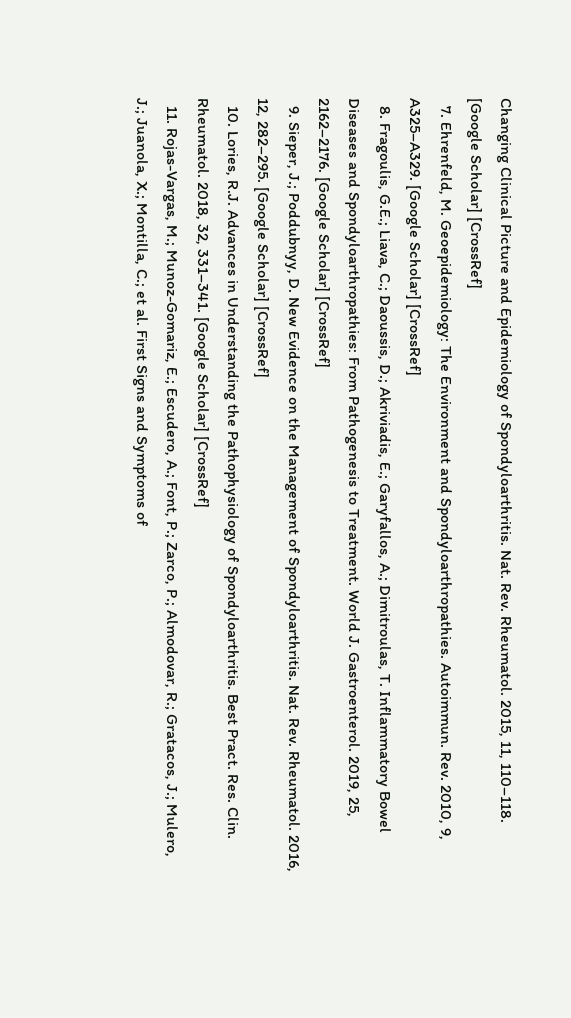Changing Clinical Picture and Epidemiology of Spondyloarthritis. Nat. Rev. Rheumatol. 2015, 11, 110–118. [Google Scholar] [CrossRef]
  7. Ehrenfeld, M. Geoepidemiology: The Environment and Spondyloarthropathies. Autoimmun. Rev. 2010, 9, A325–A329. [Google Scholar] [CrossRef]
  8. Fragoulis, G.E.; Liava, C.; Daoussis, D.; Akriviadis, E.; Garyfallos, A.; Dimitroulas, T. Inflammatory Bowel Diseases and Spondyloarthropathies: From Pathogenesis to Treatment. World J. Gastroenterol. 2019, 25, 2162–2176. [Google Scholar] [CrossRef]
  9. Sieper, J.; Poddubnyy, D. New Evidence on the Management of Spondyloarthritis. Nat. Rev. Rheumatol. 2016, 12, 282–295. [Google Scholar] [CrossRef]
  10. Lories, R.J. Advances in Understanding the Pathophysiology of Spondyloarthritis. Best Pract. Res. Clin. Rheumatol. 2018, 32, 331–341. [Google Scholar] [CrossRef]
  11. Rojas-Vargas, M.; Munoz-Gomariz, E.; Escudero, A.; Font, P.; Zarco, P.; Almodovar, R.; Gratacos, J.; Mulero, J.; Juanola, X.; Montilla, C.; et al. First Signs and Symptoms of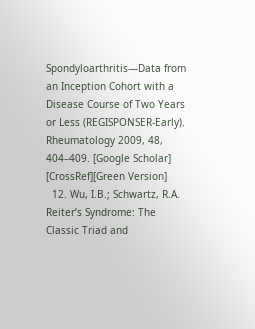Spondyloarthritis—Data from an Inception Cohort with a Disease Course of Two Years or Less (REGISPONSER-Early). Rheumatology 2009, 48, 404–409. [Google Scholar] [CrossRef][Green Version]
  12. Wu, I.B.; Schwartz, R.A. Reiter’s Syndrome: The Classic Triad and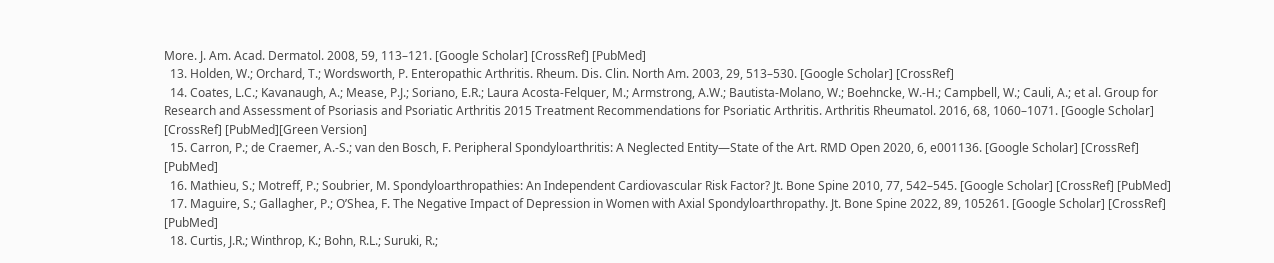More. J. Am. Acad. Dermatol. 2008, 59, 113–121. [Google Scholar] [CrossRef] [PubMed]
  13. Holden, W.; Orchard, T.; Wordsworth, P. Enteropathic Arthritis. Rheum. Dis. Clin. North Am. 2003, 29, 513–530. [Google Scholar] [CrossRef]
  14. Coates, L.C.; Kavanaugh, A.; Mease, P.J.; Soriano, E.R.; Laura Acosta-Felquer, M.; Armstrong, A.W.; Bautista-Molano, W.; Boehncke, W.-H.; Campbell, W.; Cauli, A.; et al. Group for Research and Assessment of Psoriasis and Psoriatic Arthritis 2015 Treatment Recommendations for Psoriatic Arthritis. Arthritis Rheumatol. 2016, 68, 1060–1071. [Google Scholar] [CrossRef] [PubMed][Green Version]
  15. Carron, P.; de Craemer, A.-S.; van den Bosch, F. Peripheral Spondyloarthritis: A Neglected Entity—State of the Art. RMD Open 2020, 6, e001136. [Google Scholar] [CrossRef] [PubMed]
  16. Mathieu, S.; Motreff, P.; Soubrier, M. Spondyloarthropathies: An Independent Cardiovascular Risk Factor? Jt. Bone Spine 2010, 77, 542–545. [Google Scholar] [CrossRef] [PubMed]
  17. Maguire, S.; Gallagher, P.; O’Shea, F. The Negative Impact of Depression in Women with Axial Spondyloarthropathy. Jt. Bone Spine 2022, 89, 105261. [Google Scholar] [CrossRef] [PubMed]
  18. Curtis, J.R.; Winthrop, K.; Bohn, R.L.; Suruki, R.;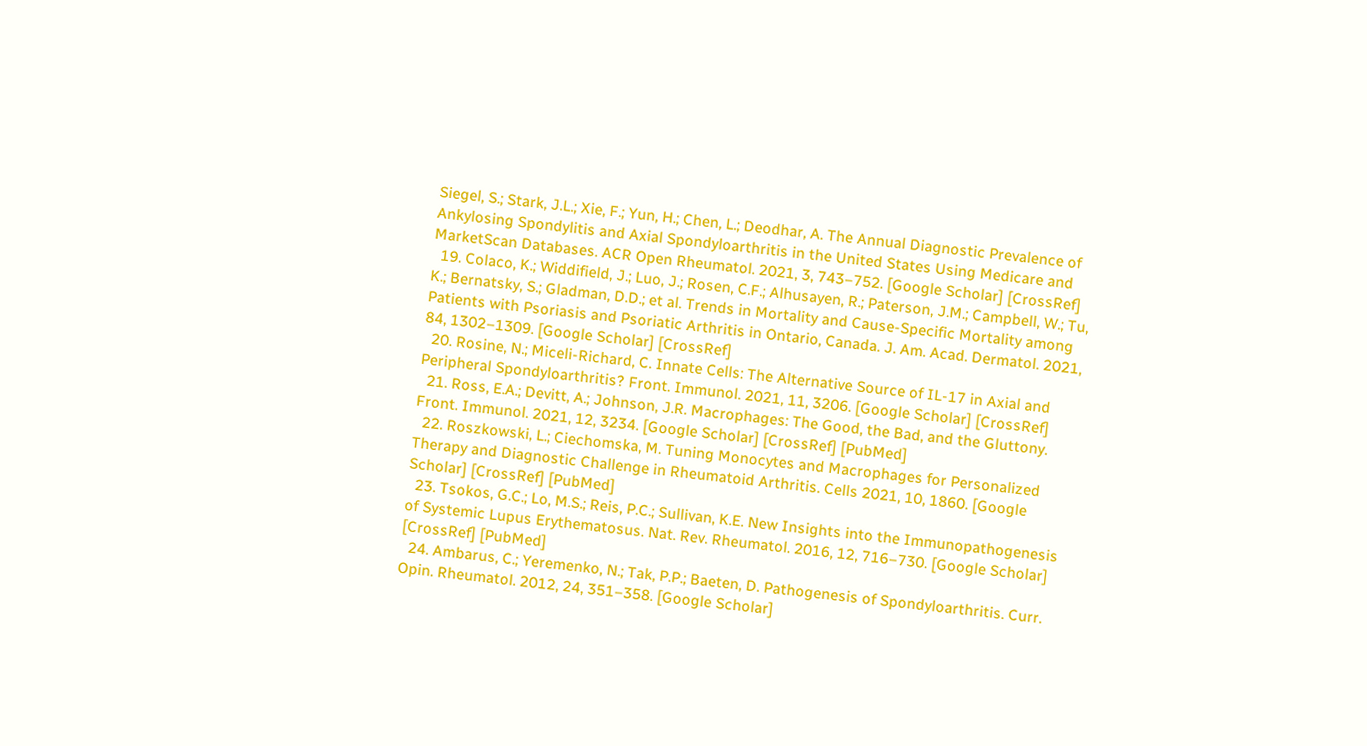Siegel, S.; Stark, J.L.; Xie, F.; Yun, H.; Chen, L.; Deodhar, A. The Annual Diagnostic Prevalence of Ankylosing Spondylitis and Axial Spondyloarthritis in the United States Using Medicare and MarketScan Databases. ACR Open Rheumatol. 2021, 3, 743–752. [Google Scholar] [CrossRef]
  19. Colaco, K.; Widdifield, J.; Luo, J.; Rosen, C.F.; Alhusayen, R.; Paterson, J.M.; Campbell, W.; Tu, K.; Bernatsky, S.; Gladman, D.D.; et al. Trends in Mortality and Cause-Specific Mortality among Patients with Psoriasis and Psoriatic Arthritis in Ontario, Canada. J. Am. Acad. Dermatol. 2021, 84, 1302–1309. [Google Scholar] [CrossRef]
  20. Rosine, N.; Miceli-Richard, C. Innate Cells: The Alternative Source of IL-17 in Axial and Peripheral Spondyloarthritis? Front. Immunol. 2021, 11, 3206. [Google Scholar] [CrossRef]
  21. Ross, E.A.; Devitt, A.; Johnson, J.R. Macrophages: The Good, the Bad, and the Gluttony. Front. Immunol. 2021, 12, 3234. [Google Scholar] [CrossRef] [PubMed]
  22. Roszkowski, L.; Ciechomska, M. Tuning Monocytes and Macrophages for Personalized Therapy and Diagnostic Challenge in Rheumatoid Arthritis. Cells 2021, 10, 1860. [Google Scholar] [CrossRef] [PubMed]
  23. Tsokos, G.C.; Lo, M.S.; Reis, P.C.; Sullivan, K.E. New Insights into the Immunopathogenesis of Systemic Lupus Erythematosus. Nat. Rev. Rheumatol. 2016, 12, 716–730. [Google Scholar] [CrossRef] [PubMed]
  24. Ambarus, C.; Yeremenko, N.; Tak, P.P.; Baeten, D. Pathogenesis of Spondyloarthritis. Curr. Opin. Rheumatol. 2012, 24, 351–358. [Google Scholar]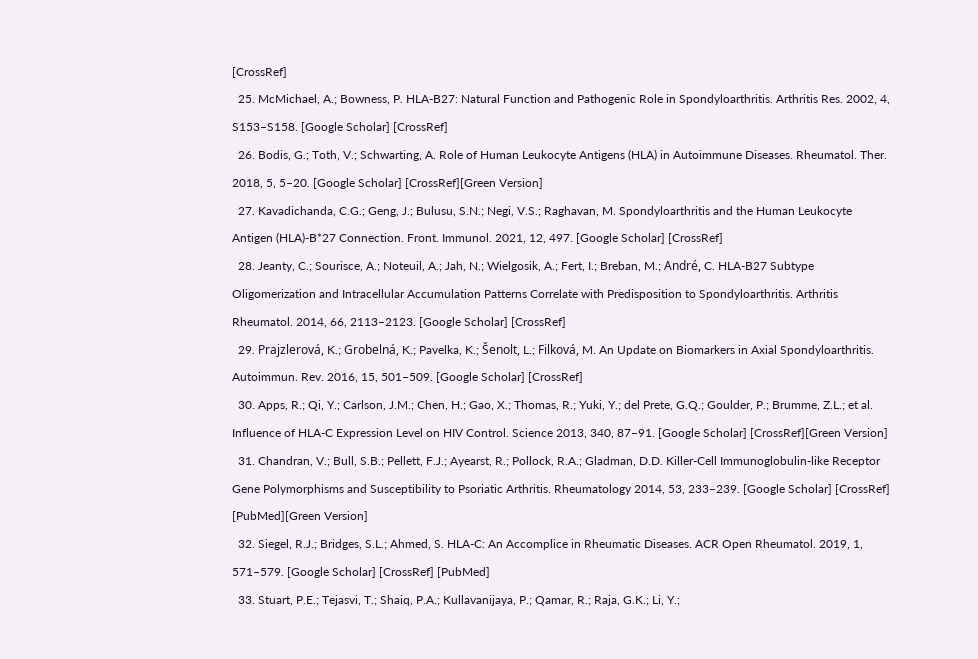[CrossRef]
  25. McMichael, A.; Bowness, P. HLA-B27: Natural Function and Pathogenic Role in Spondyloarthritis. Arthritis Res. 2002, 4, S153–S158. [Google Scholar] [CrossRef]
  26. Bodis, G.; Toth, V.; Schwarting, A. Role of Human Leukocyte Antigens (HLA) in Autoimmune Diseases. Rheumatol. Ther. 2018, 5, 5–20. [Google Scholar] [CrossRef][Green Version]
  27. Kavadichanda, C.G.; Geng, J.; Bulusu, S.N.; Negi, V.S.; Raghavan, M. Spondyloarthritis and the Human Leukocyte Antigen (HLA)-B*27 Connection. Front. Immunol. 2021, 12, 497. [Google Scholar] [CrossRef]
  28. Jeanty, C.; Sourisce, A.; Noteuil, A.; Jah, N.; Wielgosik, A.; Fert, I.; Breban, M.; André, C. HLA-B27 Subtype Oligomerization and Intracellular Accumulation Patterns Correlate with Predisposition to Spondyloarthritis. Arthritis Rheumatol. 2014, 66, 2113–2123. [Google Scholar] [CrossRef]
  29. Prajzlerová, K.; Grobelná, K.; Pavelka, K.; Šenolt, L.; Filková, M. An Update on Biomarkers in Axial Spondyloarthritis. Autoimmun. Rev. 2016, 15, 501–509. [Google Scholar] [CrossRef]
  30. Apps, R.; Qi, Y.; Carlson, J.M.; Chen, H.; Gao, X.; Thomas, R.; Yuki, Y.; del Prete, G.Q.; Goulder, P.; Brumme, Z.L.; et al. Influence of HLA-C Expression Level on HIV Control. Science 2013, 340, 87–91. [Google Scholar] [CrossRef][Green Version]
  31. Chandran, V.; Bull, S.B.; Pellett, F.J.; Ayearst, R.; Pollock, R.A.; Gladman, D.D. Killer-Cell Immunoglobulin-like Receptor Gene Polymorphisms and Susceptibility to Psoriatic Arthritis. Rheumatology 2014, 53, 233–239. [Google Scholar] [CrossRef] [PubMed][Green Version]
  32. Siegel, R.J.; Bridges, S.L.; Ahmed, S. HLA-C: An Accomplice in Rheumatic Diseases. ACR Open Rheumatol. 2019, 1, 571–579. [Google Scholar] [CrossRef] [PubMed]
  33. Stuart, P.E.; Tejasvi, T.; Shaiq, P.A.; Kullavanijaya, P.; Qamar, R.; Raja, G.K.; Li, Y.;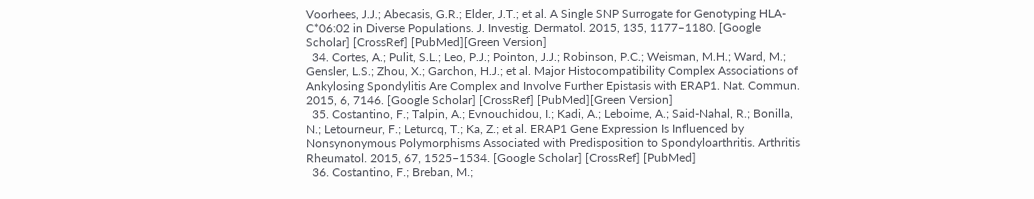Voorhees, J.J.; Abecasis, G.R.; Elder, J.T.; et al. A Single SNP Surrogate for Genotyping HLA-C*06:02 in Diverse Populations. J. Investig. Dermatol. 2015, 135, 1177–1180. [Google Scholar] [CrossRef] [PubMed][Green Version]
  34. Cortes, A.; Pulit, S.L.; Leo, P.J.; Pointon, J.J.; Robinson, P.C.; Weisman, M.H.; Ward, M.; Gensler, L.S.; Zhou, X.; Garchon, H.J.; et al. Major Histocompatibility Complex Associations of Ankylosing Spondylitis Are Complex and Involve Further Epistasis with ERAP1. Nat. Commun. 2015, 6, 7146. [Google Scholar] [CrossRef] [PubMed][Green Version]
  35. Costantino, F.; Talpin, A.; Evnouchidou, I.; Kadi, A.; Leboime, A.; Said-Nahal, R.; Bonilla, N.; Letourneur, F.; Leturcq, T.; Ka, Z.; et al. ERAP1 Gene Expression Is Influenced by Nonsynonymous Polymorphisms Associated with Predisposition to Spondyloarthritis. Arthritis Rheumatol. 2015, 67, 1525–1534. [Google Scholar] [CrossRef] [PubMed]
  36. Costantino, F.; Breban, M.;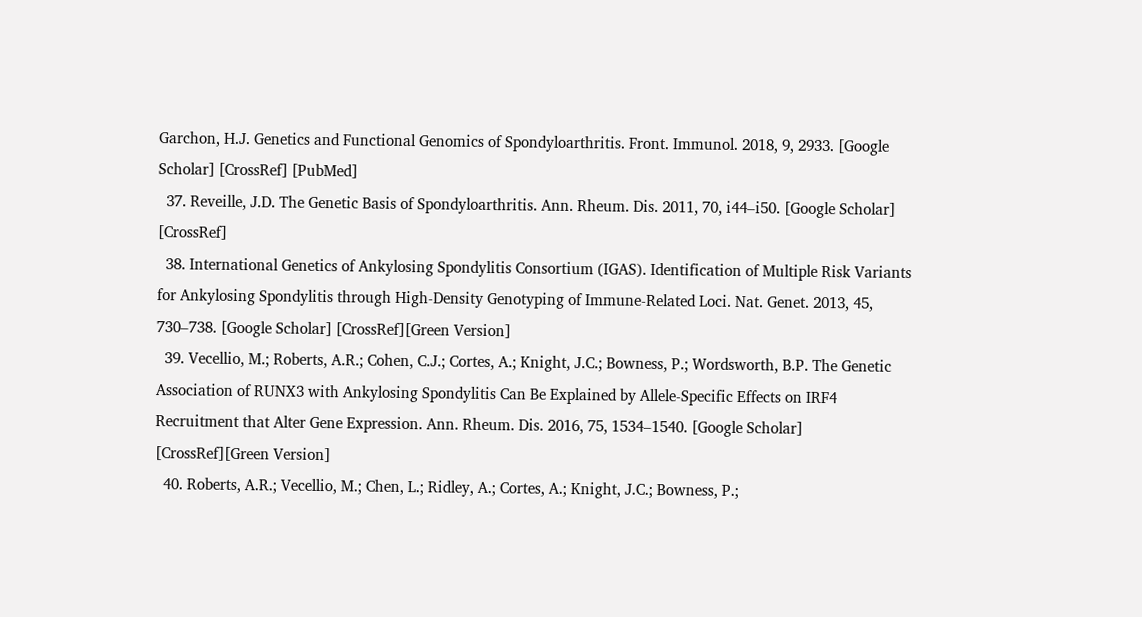Garchon, H.J. Genetics and Functional Genomics of Spondyloarthritis. Front. Immunol. 2018, 9, 2933. [Google Scholar] [CrossRef] [PubMed]
  37. Reveille, J.D. The Genetic Basis of Spondyloarthritis. Ann. Rheum. Dis. 2011, 70, i44–i50. [Google Scholar] [CrossRef]
  38. International Genetics of Ankylosing Spondylitis Consortium (IGAS). Identification of Multiple Risk Variants for Ankylosing Spondylitis through High-Density Genotyping of Immune-Related Loci. Nat. Genet. 2013, 45, 730–738. [Google Scholar] [CrossRef][Green Version]
  39. Vecellio, M.; Roberts, A.R.; Cohen, C.J.; Cortes, A.; Knight, J.C.; Bowness, P.; Wordsworth, B.P. The Genetic Association of RUNX3 with Ankylosing Spondylitis Can Be Explained by Allele-Specific Effects on IRF4 Recruitment that Alter Gene Expression. Ann. Rheum. Dis. 2016, 75, 1534–1540. [Google Scholar] [CrossRef][Green Version]
  40. Roberts, A.R.; Vecellio, M.; Chen, L.; Ridley, A.; Cortes, A.; Knight, J.C.; Bowness, P.;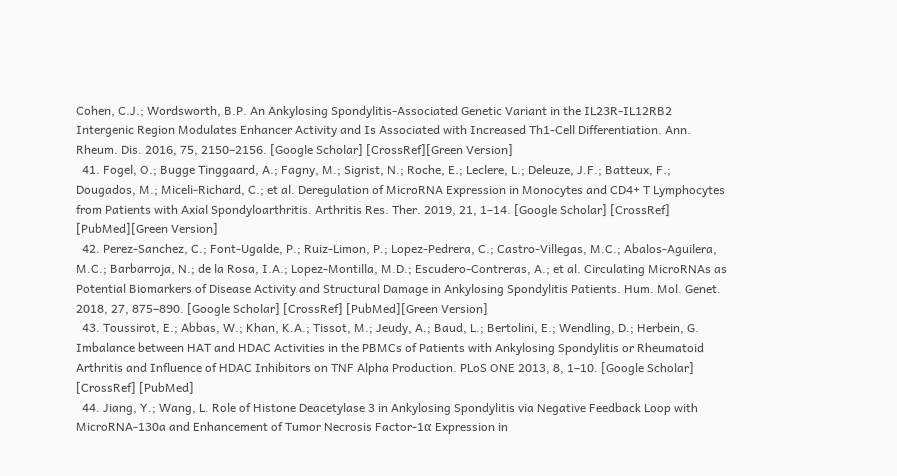Cohen, C.J.; Wordsworth, B.P. An Ankylosing Spondylitis-Associated Genetic Variant in the IL23R-IL12RB2 Intergenic Region Modulates Enhancer Activity and Is Associated with Increased Th1-Cell Differentiation. Ann. Rheum. Dis. 2016, 75, 2150–2156. [Google Scholar] [CrossRef][Green Version]
  41. Fogel, O.; Bugge Tinggaard, A.; Fagny, M.; Sigrist, N.; Roche, E.; Leclere, L.; Deleuze, J.F.; Batteux, F.; Dougados, M.; Miceli-Richard, C.; et al. Deregulation of MicroRNA Expression in Monocytes and CD4+ T Lymphocytes from Patients with Axial Spondyloarthritis. Arthritis Res. Ther. 2019, 21, 1–14. [Google Scholar] [CrossRef] [PubMed][Green Version]
  42. Perez-Sanchez, C.; Font-Ugalde, P.; Ruiz-Limon, P.; Lopez-Pedrera, C.; Castro-Villegas, M.C.; Abalos-Aguilera, M.C.; Barbarroja, N.; de la Rosa, I.A.; Lopez-Montilla, M.D.; Escudero-Contreras, A.; et al. Circulating MicroRNAs as Potential Biomarkers of Disease Activity and Structural Damage in Ankylosing Spondylitis Patients. Hum. Mol. Genet. 2018, 27, 875–890. [Google Scholar] [CrossRef] [PubMed][Green Version]
  43. Toussirot, E.; Abbas, W.; Khan, K.A.; Tissot, M.; Jeudy, A.; Baud, L.; Bertolini, E.; Wendling, D.; Herbein, G. Imbalance between HAT and HDAC Activities in the PBMCs of Patients with Ankylosing Spondylitis or Rheumatoid Arthritis and Influence of HDAC Inhibitors on TNF Alpha Production. PLoS ONE 2013, 8, 1–10. [Google Scholar] [CrossRef] [PubMed]
  44. Jiang, Y.; Wang, L. Role of Histone Deacetylase 3 in Ankylosing Spondylitis via Negative Feedback Loop with MicroRNA-130a and Enhancement of Tumor Necrosis Factor-1α Expression in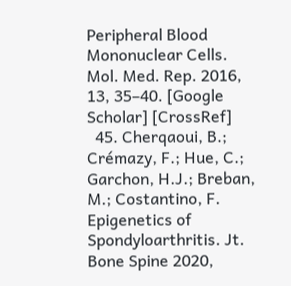Peripheral Blood Mononuclear Cells. Mol. Med. Rep. 2016, 13, 35–40. [Google Scholar] [CrossRef]
  45. Cherqaoui, B.; Crémazy, F.; Hue, C.; Garchon, H.J.; Breban, M.; Costantino, F. Epigenetics of Spondyloarthritis. Jt. Bone Spine 2020,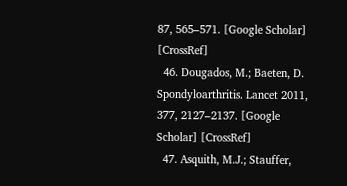87, 565–571. [Google Scholar] [CrossRef]
  46. Dougados, M.; Baeten, D. Spondyloarthritis. Lancet 2011, 377, 2127–2137. [Google Scholar] [CrossRef]
  47. Asquith, M.J.; Stauffer,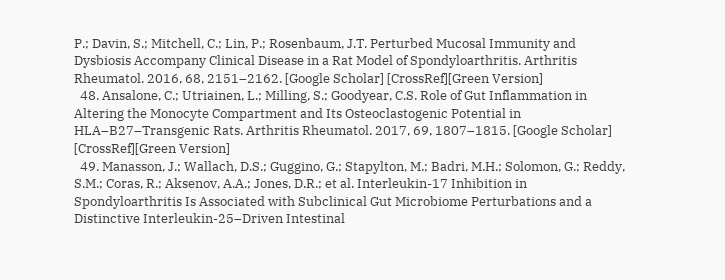P.; Davin, S.; Mitchell, C.; Lin, P.; Rosenbaum, J.T. Perturbed Mucosal Immunity and Dysbiosis Accompany Clinical Disease in a Rat Model of Spondyloarthritis. Arthritis Rheumatol. 2016, 68, 2151–2162. [Google Scholar] [CrossRef][Green Version]
  48. Ansalone, C.; Utriainen, L.; Milling, S.; Goodyear, C.S. Role of Gut Inflammation in Altering the Monocyte Compartment and Its Osteoclastogenic Potential in HLA–B27–Transgenic Rats. Arthritis Rheumatol. 2017, 69, 1807–1815. [Google Scholar] [CrossRef][Green Version]
  49. Manasson, J.; Wallach, D.S.; Guggino, G.; Stapylton, M.; Badri, M.H.; Solomon, G.; Reddy, S.M.; Coras, R.; Aksenov, A.A.; Jones, D.R.; et al. Interleukin-17 Inhibition in Spondyloarthritis Is Associated with Subclinical Gut Microbiome Perturbations and a Distinctive Interleukin-25–Driven Intestinal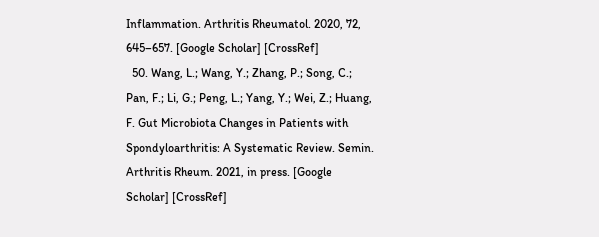Inflammation. Arthritis Rheumatol. 2020, 72, 645–657. [Google Scholar] [CrossRef]
  50. Wang, L.; Wang, Y.; Zhang, P.; Song, C.; Pan, F.; Li, G.; Peng, L.; Yang, Y.; Wei, Z.; Huang, F. Gut Microbiota Changes in Patients with Spondyloarthritis: A Systematic Review. Semin. Arthritis Rheum. 2021, in press. [Google Scholar] [CrossRef]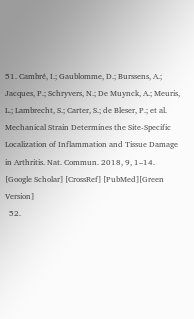51. Cambré, I.; Gaublomme, D.; Burssens, A.; Jacques, P.; Schryvers, N.; De Muynck, A.; Meuris, L.; Lambrecht, S.; Carter, S.; de Bleser, P.; et al. Mechanical Strain Determines the Site-Specific Localization of Inflammation and Tissue Damage in Arthritis. Nat. Commun. 2018, 9, 1–14. [Google Scholar] [CrossRef] [PubMed][Green Version]
  52.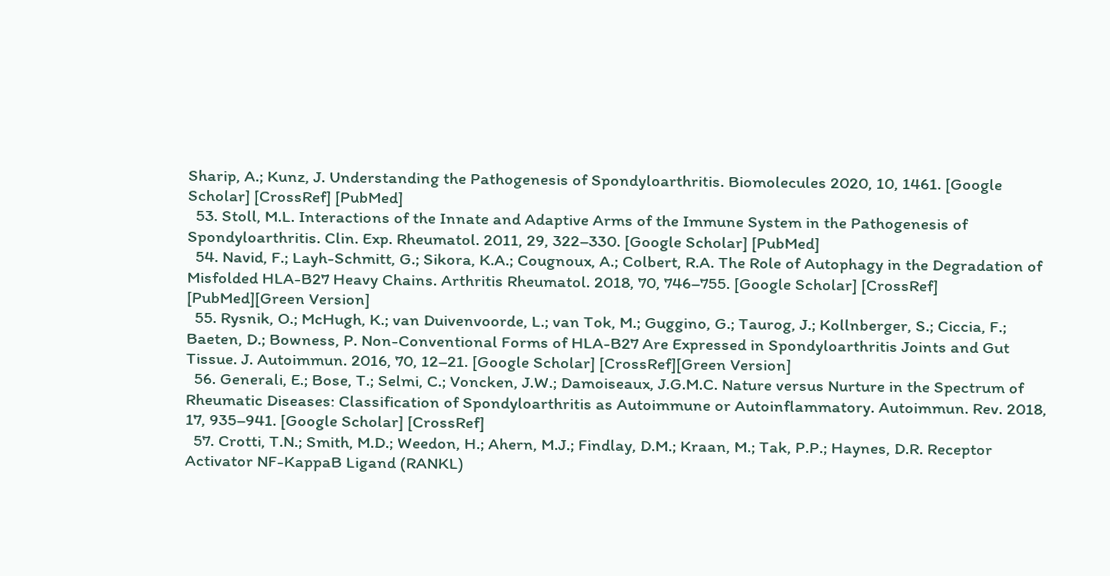Sharip, A.; Kunz, J. Understanding the Pathogenesis of Spondyloarthritis. Biomolecules 2020, 10, 1461. [Google Scholar] [CrossRef] [PubMed]
  53. Stoll, M.L. Interactions of the Innate and Adaptive Arms of the Immune System in the Pathogenesis of Spondyloarthritis. Clin. Exp. Rheumatol. 2011, 29, 322–330. [Google Scholar] [PubMed]
  54. Navid, F.; Layh-Schmitt, G.; Sikora, K.A.; Cougnoux, A.; Colbert, R.A. The Role of Autophagy in the Degradation of Misfolded HLA-B27 Heavy Chains. Arthritis Rheumatol. 2018, 70, 746–755. [Google Scholar] [CrossRef] [PubMed][Green Version]
  55. Rysnik, O.; McHugh, K.; van Duivenvoorde, L.; van Tok, M.; Guggino, G.; Taurog, J.; Kollnberger, S.; Ciccia, F.; Baeten, D.; Bowness, P. Non-Conventional Forms of HLA-B27 Are Expressed in Spondyloarthritis Joints and Gut Tissue. J. Autoimmun. 2016, 70, 12–21. [Google Scholar] [CrossRef][Green Version]
  56. Generali, E.; Bose, T.; Selmi, C.; Voncken, J.W.; Damoiseaux, J.G.M.C. Nature versus Nurture in the Spectrum of Rheumatic Diseases: Classification of Spondyloarthritis as Autoimmune or Autoinflammatory. Autoimmun. Rev. 2018, 17, 935–941. [Google Scholar] [CrossRef]
  57. Crotti, T.N.; Smith, M.D.; Weedon, H.; Ahern, M.J.; Findlay, D.M.; Kraan, M.; Tak, P.P.; Haynes, D.R. Receptor Activator NF-KappaB Ligand (RANKL)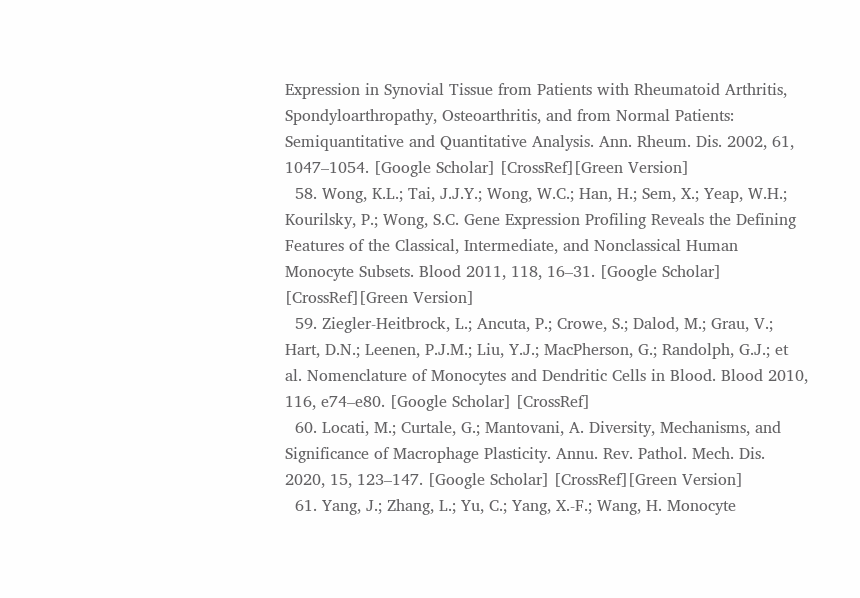Expression in Synovial Tissue from Patients with Rheumatoid Arthritis, Spondyloarthropathy, Osteoarthritis, and from Normal Patients: Semiquantitative and Quantitative Analysis. Ann. Rheum. Dis. 2002, 61, 1047–1054. [Google Scholar] [CrossRef][Green Version]
  58. Wong, K.L.; Tai, J.J.Y.; Wong, W.C.; Han, H.; Sem, X.; Yeap, W.H.; Kourilsky, P.; Wong, S.C. Gene Expression Profiling Reveals the Defining Features of the Classical, Intermediate, and Nonclassical Human Monocyte Subsets. Blood 2011, 118, 16–31. [Google Scholar] [CrossRef][Green Version]
  59. Ziegler-Heitbrock, L.; Ancuta, P.; Crowe, S.; Dalod, M.; Grau, V.; Hart, D.N.; Leenen, P.J.M.; Liu, Y.J.; MacPherson, G.; Randolph, G.J.; et al. Nomenclature of Monocytes and Dendritic Cells in Blood. Blood 2010, 116, e74–e80. [Google Scholar] [CrossRef]
  60. Locati, M.; Curtale, G.; Mantovani, A. Diversity, Mechanisms, and Significance of Macrophage Plasticity. Annu. Rev. Pathol. Mech. Dis. 2020, 15, 123–147. [Google Scholar] [CrossRef][Green Version]
  61. Yang, J.; Zhang, L.; Yu, C.; Yang, X.-F.; Wang, H. Monocyte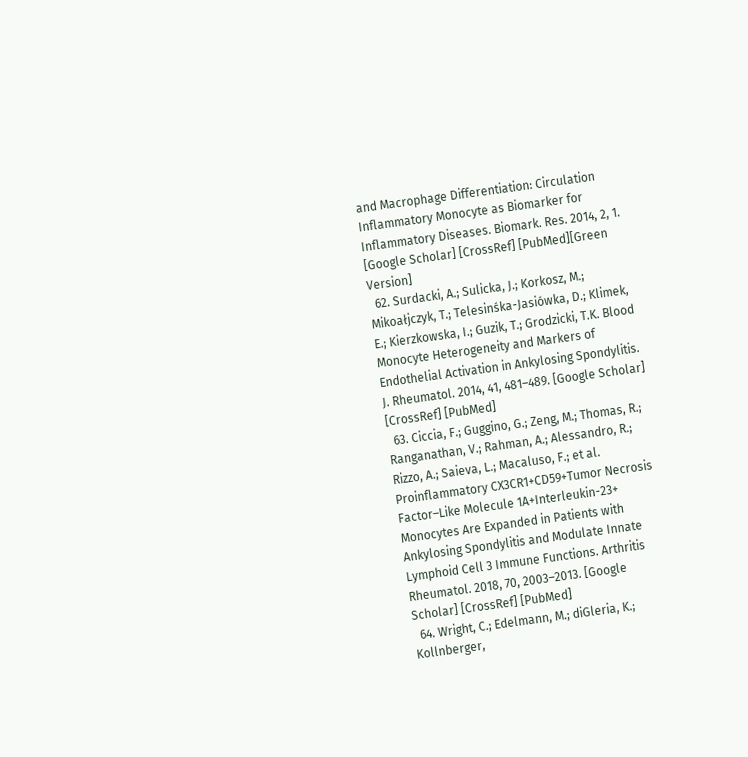and Macrophage Differentiation: Circulation Inflammatory Monocyte as Biomarker for Inflammatory Diseases. Biomark. Res. 2014, 2, 1. [Google Scholar] [CrossRef] [PubMed][Green Version]
  62. Surdacki, A.; Sulicka, J.; Korkosz, M.; Mikoałjczyk, T.; Telesinśka-Jasiówka, D.; Klimek, E.; Kierzkowska, I.; Guzik, T.; Grodzicki, T.K. Blood Monocyte Heterogeneity and Markers of Endothelial Activation in Ankylosing Spondylitis. J. Rheumatol. 2014, 41, 481–489. [Google Scholar] [CrossRef] [PubMed]
  63. Ciccia, F.; Guggino, G.; Zeng, M.; Thomas, R.; Ranganathan, V.; Rahman, A.; Alessandro, R.; Rizzo, A.; Saieva, L.; Macaluso, F.; et al. Proinflammatory CX3CR1+CD59+Tumor Necrosis Factor–Like Molecule 1A+Interleukin-23+ Monocytes Are Expanded in Patients with Ankylosing Spondylitis and Modulate Innate Lymphoid Cell 3 Immune Functions. Arthritis Rheumatol. 2018, 70, 2003–2013. [Google Scholar] [CrossRef] [PubMed]
  64. Wright, C.; Edelmann, M.; diGleria, K.; Kollnberger,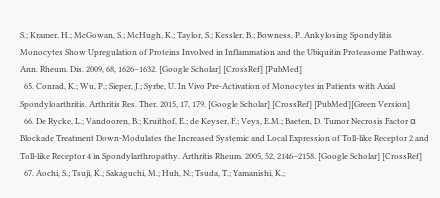S.; Kramer, H.; McGowan, S.; McHugh, K.; Taylor, S.; Kessler, B.; Bowness, P. Ankylosing Spondylitis Monocytes Show Upregulation of Proteins Involved in Inflammation and the Ubiquitin Proteasome Pathway. Ann. Rheum. Dis. 2009, 68, 1626–1632. [Google Scholar] [CrossRef] [PubMed]
  65. Conrad, K.; Wu, P.; Sieper, J.; Syrbe, U. In Vivo Pre-Activation of Monocytes in Patients with Axial Spondyloarthritis. Arthritis Res. Ther. 2015, 17, 179. [Google Scholar] [CrossRef] [PubMed][Green Version]
  66. De Rycke, L.; Vandooren, B.; Kruithof, E.; de Keyser, F.; Veys, E.M.; Baeten, D. Tumor Necrosis Factor α Blockade Treatment Down-Modulates the Increased Systemic and Local Expression of Toll-like Receptor 2 and Toll-like Receptor 4 in Spondylarthropathy. Arthritis Rheum. 2005, 52, 2146–2158. [Google Scholar] [CrossRef]
  67. Aochi, S.; Tsuji, K.; Sakaguchi, M.; Huh, N.; Tsuda, T.; Yamanishi, K.;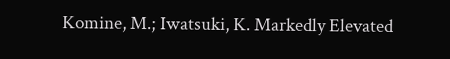Komine, M.; Iwatsuki, K. Markedly Elevated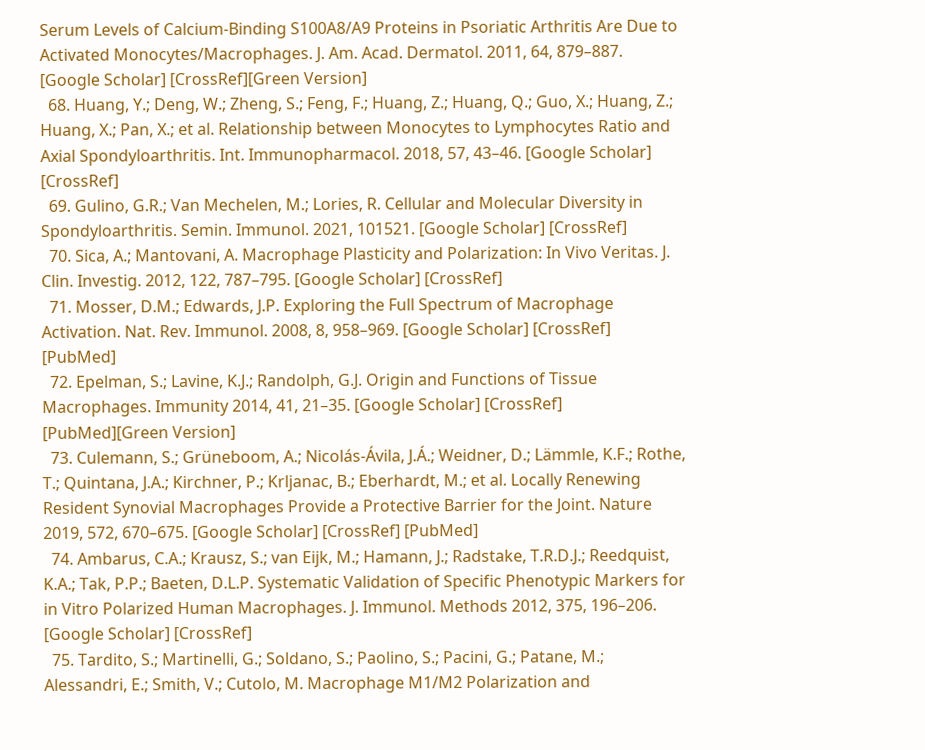Serum Levels of Calcium-Binding S100A8/A9 Proteins in Psoriatic Arthritis Are Due to Activated Monocytes/Macrophages. J. Am. Acad. Dermatol. 2011, 64, 879–887. [Google Scholar] [CrossRef][Green Version]
  68. Huang, Y.; Deng, W.; Zheng, S.; Feng, F.; Huang, Z.; Huang, Q.; Guo, X.; Huang, Z.; Huang, X.; Pan, X.; et al. Relationship between Monocytes to Lymphocytes Ratio and Axial Spondyloarthritis. Int. Immunopharmacol. 2018, 57, 43–46. [Google Scholar] [CrossRef]
  69. Gulino, G.R.; Van Mechelen, M.; Lories, R. Cellular and Molecular Diversity in Spondyloarthritis. Semin. Immunol. 2021, 101521. [Google Scholar] [CrossRef]
  70. Sica, A.; Mantovani, A. Macrophage Plasticity and Polarization: In Vivo Veritas. J. Clin. Investig. 2012, 122, 787–795. [Google Scholar] [CrossRef]
  71. Mosser, D.M.; Edwards, J.P. Exploring the Full Spectrum of Macrophage Activation. Nat. Rev. Immunol. 2008, 8, 958–969. [Google Scholar] [CrossRef] [PubMed]
  72. Epelman, S.; Lavine, K.J.; Randolph, G.J. Origin and Functions of Tissue Macrophages. Immunity 2014, 41, 21–35. [Google Scholar] [CrossRef] [PubMed][Green Version]
  73. Culemann, S.; Grüneboom, A.; Nicolás-Ávila, J.Á.; Weidner, D.; Lämmle, K.F.; Rothe, T.; Quintana, J.A.; Kirchner, P.; Krljanac, B.; Eberhardt, M.; et al. Locally Renewing Resident Synovial Macrophages Provide a Protective Barrier for the Joint. Nature 2019, 572, 670–675. [Google Scholar] [CrossRef] [PubMed]
  74. Ambarus, C.A.; Krausz, S.; van Eijk, M.; Hamann, J.; Radstake, T.R.D.J.; Reedquist, K.A.; Tak, P.P.; Baeten, D.L.P. Systematic Validation of Specific Phenotypic Markers for in Vitro Polarized Human Macrophages. J. Immunol. Methods 2012, 375, 196–206. [Google Scholar] [CrossRef]
  75. Tardito, S.; Martinelli, G.; Soldano, S.; Paolino, S.; Pacini, G.; Patane, M.; Alessandri, E.; Smith, V.; Cutolo, M. Macrophage M1/M2 Polarization and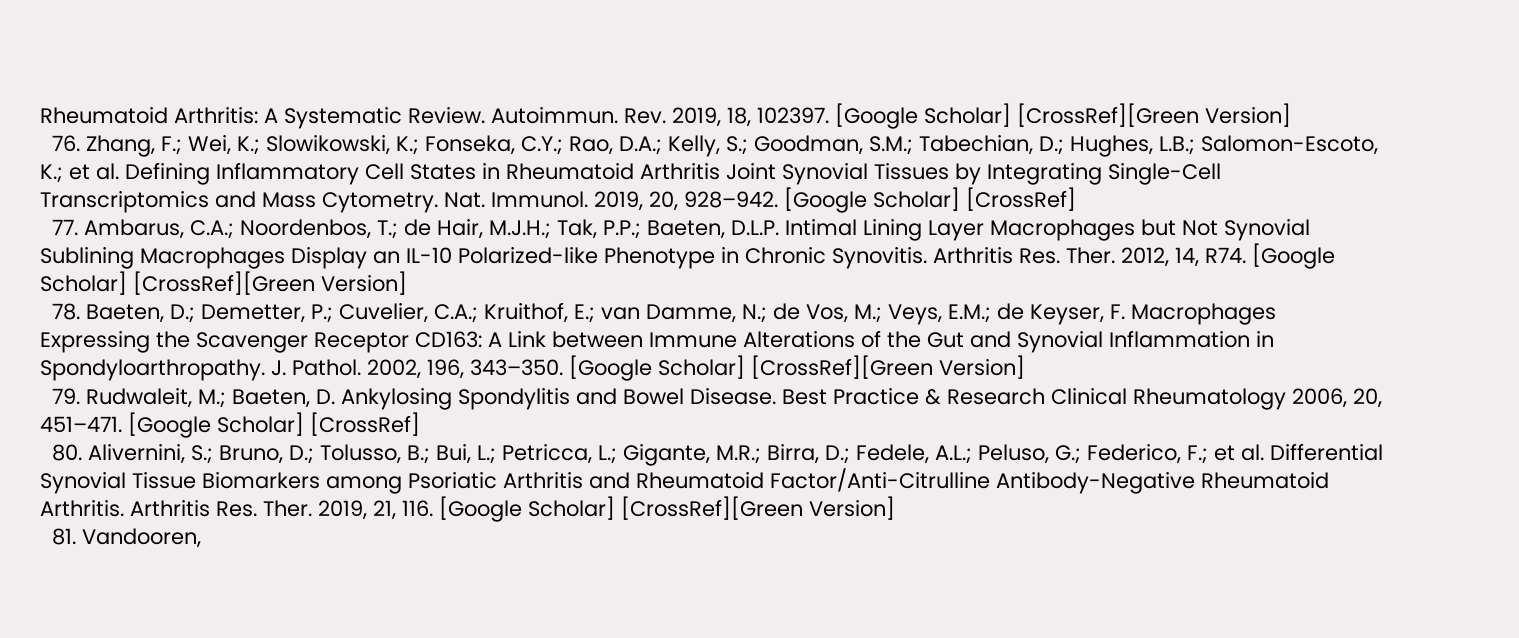Rheumatoid Arthritis: A Systematic Review. Autoimmun. Rev. 2019, 18, 102397. [Google Scholar] [CrossRef][Green Version]
  76. Zhang, F.; Wei, K.; Slowikowski, K.; Fonseka, C.Y.; Rao, D.A.; Kelly, S.; Goodman, S.M.; Tabechian, D.; Hughes, L.B.; Salomon-Escoto, K.; et al. Defining Inflammatory Cell States in Rheumatoid Arthritis Joint Synovial Tissues by Integrating Single-Cell Transcriptomics and Mass Cytometry. Nat. Immunol. 2019, 20, 928–942. [Google Scholar] [CrossRef]
  77. Ambarus, C.A.; Noordenbos, T.; de Hair, M.J.H.; Tak, P.P.; Baeten, D.L.P. Intimal Lining Layer Macrophages but Not Synovial Sublining Macrophages Display an IL-10 Polarized-like Phenotype in Chronic Synovitis. Arthritis Res. Ther. 2012, 14, R74. [Google Scholar] [CrossRef][Green Version]
  78. Baeten, D.; Demetter, P.; Cuvelier, C.A.; Kruithof, E.; van Damme, N.; de Vos, M.; Veys, E.M.; de Keyser, F. Macrophages Expressing the Scavenger Receptor CD163: A Link between Immune Alterations of the Gut and Synovial Inflammation in Spondyloarthropathy. J. Pathol. 2002, 196, 343–350. [Google Scholar] [CrossRef][Green Version]
  79. Rudwaleit, M.; Baeten, D. Ankylosing Spondylitis and Bowel Disease. Best Practice & Research Clinical Rheumatology 2006, 20, 451–471. [Google Scholar] [CrossRef]
  80. Alivernini, S.; Bruno, D.; Tolusso, B.; Bui, L.; Petricca, L.; Gigante, M.R.; Birra, D.; Fedele, A.L.; Peluso, G.; Federico, F.; et al. Differential Synovial Tissue Biomarkers among Psoriatic Arthritis and Rheumatoid Factor/Anti-Citrulline Antibody-Negative Rheumatoid Arthritis. Arthritis Res. Ther. 2019, 21, 116. [Google Scholar] [CrossRef][Green Version]
  81. Vandooren,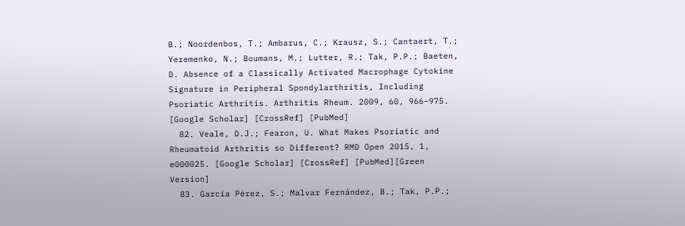B.; Noordenbos, T.; Ambarus, C.; Krausz, S.; Cantaert, T.; Yeremenko, N.; Boumans, M.; Lutter, R.; Tak, P.P.; Baeten, D. Absence of a Classically Activated Macrophage Cytokine Signature in Peripheral Spondylarthritis, Including Psoriatic Arthritis. Arthritis Rheum. 2009, 60, 966–975. [Google Scholar] [CrossRef] [PubMed]
  82. Veale, D.J.; Fearon, U. What Makes Psoriatic and Rheumatoid Arthritis so Different? RMD Open 2015, 1, e000025. [Google Scholar] [CrossRef] [PubMed][Green Version]
  83. García Pérez, S.; Malvar Fernández, B.; Tak, P.P.;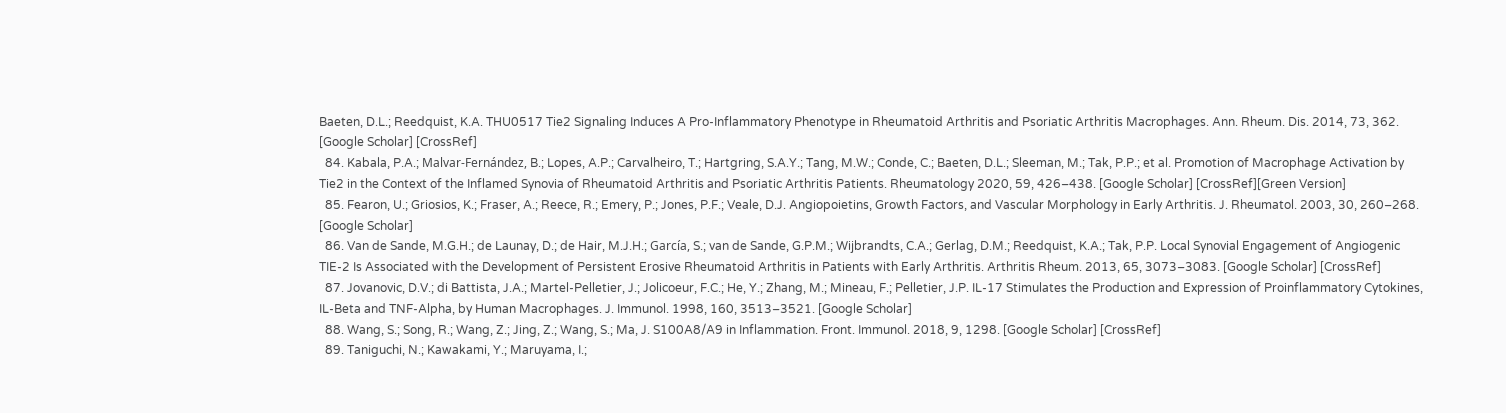Baeten, D.L.; Reedquist, K.A. THU0517 Tie2 Signaling Induces A Pro-Inflammatory Phenotype in Rheumatoid Arthritis and Psoriatic Arthritis Macrophages. Ann. Rheum. Dis. 2014, 73, 362. [Google Scholar] [CrossRef]
  84. Kabala, P.A.; Malvar-Fernández, B.; Lopes, A.P.; Carvalheiro, T.; Hartgring, S.A.Y.; Tang, M.W.; Conde, C.; Baeten, D.L.; Sleeman, M.; Tak, P.P.; et al. Promotion of Macrophage Activation by Tie2 in the Context of the Inflamed Synovia of Rheumatoid Arthritis and Psoriatic Arthritis Patients. Rheumatology 2020, 59, 426–438. [Google Scholar] [CrossRef][Green Version]
  85. Fearon, U.; Griosios, K.; Fraser, A.; Reece, R.; Emery, P.; Jones, P.F.; Veale, D.J. Angiopoietins, Growth Factors, and Vascular Morphology in Early Arthritis. J. Rheumatol. 2003, 30, 260–268. [Google Scholar]
  86. Van de Sande, M.G.H.; de Launay, D.; de Hair, M.J.H.; García, S.; van de Sande, G.P.M.; Wijbrandts, C.A.; Gerlag, D.M.; Reedquist, K.A.; Tak, P.P. Local Synovial Engagement of Angiogenic TIE-2 Is Associated with the Development of Persistent Erosive Rheumatoid Arthritis in Patients with Early Arthritis. Arthritis Rheum. 2013, 65, 3073–3083. [Google Scholar] [CrossRef]
  87. Jovanovic, D.V.; di Battista, J.A.; Martel-Pelletier, J.; Jolicoeur, F.C.; He, Y.; Zhang, M.; Mineau, F.; Pelletier, J.P. IL-17 Stimulates the Production and Expression of Proinflammatory Cytokines, IL-Beta and TNF-Alpha, by Human Macrophages. J. Immunol. 1998, 160, 3513–3521. [Google Scholar]
  88. Wang, S.; Song, R.; Wang, Z.; Jing, Z.; Wang, S.; Ma, J. S100A8/A9 in Inflammation. Front. Immunol. 2018, 9, 1298. [Google Scholar] [CrossRef]
  89. Taniguchi, N.; Kawakami, Y.; Maruyama, I.;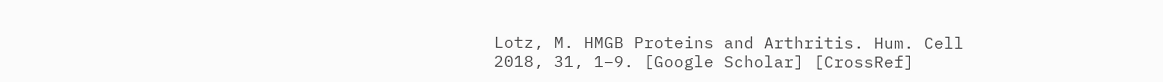Lotz, M. HMGB Proteins and Arthritis. Hum. Cell 2018, 31, 1–9. [Google Scholar] [CrossRef]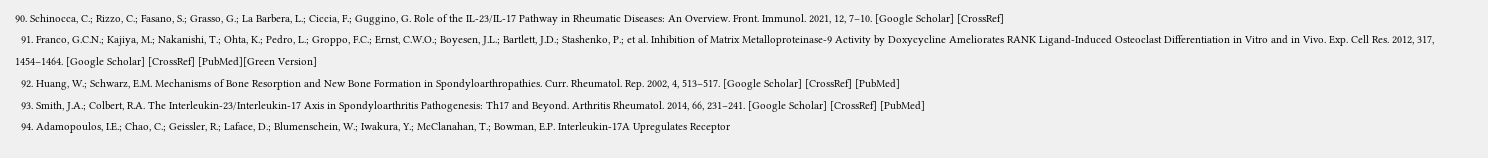90. Schinocca, C.; Rizzo, C.; Fasano, S.; Grasso, G.; La Barbera, L.; Ciccia, F.; Guggino, G. Role of the IL-23/IL-17 Pathway in Rheumatic Diseases: An Overview. Front. Immunol. 2021, 12, 7–10. [Google Scholar] [CrossRef]
  91. Franco, G.C.N.; Kajiya, M.; Nakanishi, T.; Ohta, K.; Pedro, L.; Groppo, F.C.; Ernst, C.W.O.; Boyesen, J.L.; Bartlett, J.D.; Stashenko, P.; et al. Inhibition of Matrix Metalloproteinase-9 Activity by Doxycycline Ameliorates RANK Ligand-Induced Osteoclast Differentiation in Vitro and in Vivo. Exp. Cell Res. 2012, 317, 1454–1464. [Google Scholar] [CrossRef] [PubMed][Green Version]
  92. Huang, W.; Schwarz, E.M. Mechanisms of Bone Resorption and New Bone Formation in Spondyloarthropathies. Curr. Rheumatol. Rep. 2002, 4, 513–517. [Google Scholar] [CrossRef] [PubMed]
  93. Smith, J.A.; Colbert, R.A. The Interleukin-23/Interleukin-17 Axis in Spondyloarthritis Pathogenesis: Th17 and Beyond. Arthritis Rheumatol. 2014, 66, 231–241. [Google Scholar] [CrossRef] [PubMed]
  94. Adamopoulos, I.E.; Chao, C.; Geissler, R.; Laface, D.; Blumenschein, W.; Iwakura, Y.; McClanahan, T.; Bowman, E.P. Interleukin-17A Upregulates Receptor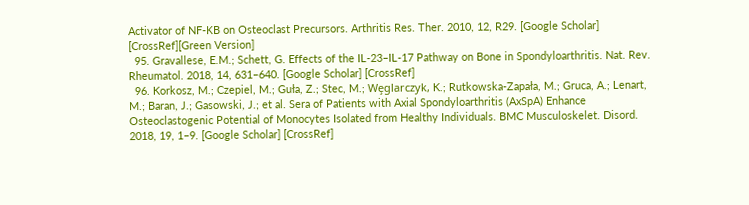Activator of NF-ΚB on Osteoclast Precursors. Arthritis Res. Ther. 2010, 12, R29. [Google Scholar] [CrossRef][Green Version]
  95. Gravallese, E.M.; Schett, G. Effects of the IL-23–IL-17 Pathway on Bone in Spondyloarthritis. Nat. Rev. Rheumatol. 2018, 14, 631–640. [Google Scholar] [CrossRef]
  96. Korkosz, M.; Czepiel, M.; Guła, Z.; Stec, M.; Wȩglarczyk, K.; Rutkowska-Zapała, M.; Gruca, A.; Lenart, M.; Baran, J.; Gasowski, J.; et al. Sera of Patients with Axial Spondyloarthritis (AxSpA) Enhance Osteoclastogenic Potential of Monocytes Isolated from Healthy Individuals. BMC Musculoskelet. Disord. 2018, 19, 1–9. [Google Scholar] [CrossRef]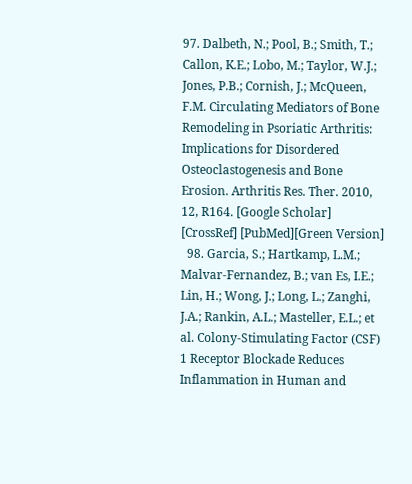97. Dalbeth, N.; Pool, B.; Smith, T.; Callon, K.E.; Lobo, M.; Taylor, W.J.; Jones, P.B.; Cornish, J.; McQueen, F.M. Circulating Mediators of Bone Remodeling in Psoriatic Arthritis: Implications for Disordered Osteoclastogenesis and Bone Erosion. Arthritis Res. Ther. 2010, 12, R164. [Google Scholar] [CrossRef] [PubMed][Green Version]
  98. Garcia, S.; Hartkamp, L.M.; Malvar-Fernandez, B.; van Es, I.E.; Lin, H.; Wong, J.; Long, L.; Zanghi, J.A.; Rankin, A.L.; Masteller, E.L.; et al. Colony-Stimulating Factor (CSF) 1 Receptor Blockade Reduces Inflammation in Human and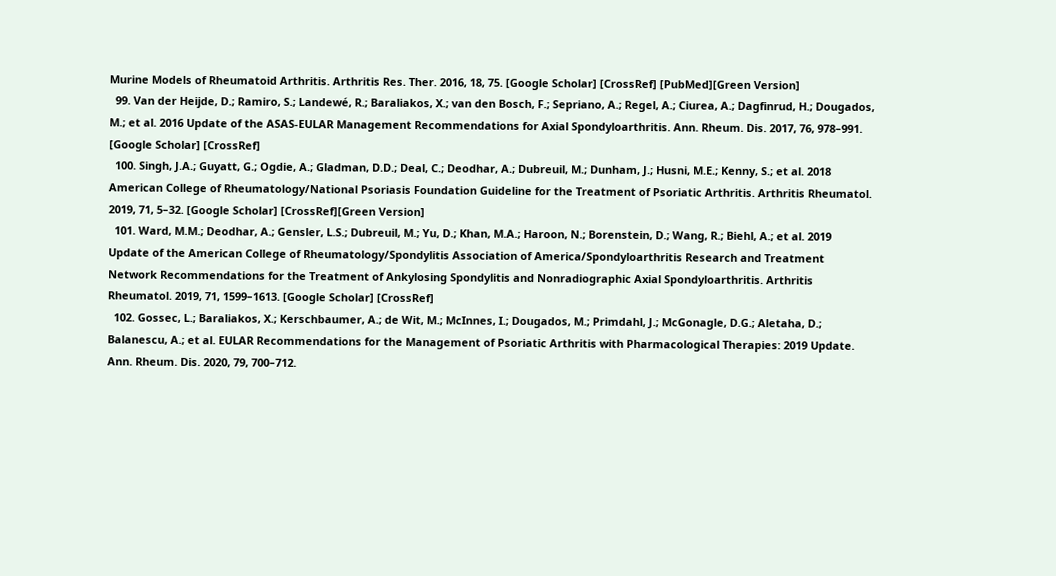Murine Models of Rheumatoid Arthritis. Arthritis Res. Ther. 2016, 18, 75. [Google Scholar] [CrossRef] [PubMed][Green Version]
  99. Van der Heijde, D.; Ramiro, S.; Landewé, R.; Baraliakos, X.; van den Bosch, F.; Sepriano, A.; Regel, A.; Ciurea, A.; Dagfinrud, H.; Dougados, M.; et al. 2016 Update of the ASAS-EULAR Management Recommendations for Axial Spondyloarthritis. Ann. Rheum. Dis. 2017, 76, 978–991. [Google Scholar] [CrossRef]
  100. Singh, J.A.; Guyatt, G.; Ogdie, A.; Gladman, D.D.; Deal, C.; Deodhar, A.; Dubreuil, M.; Dunham, J.; Husni, M.E.; Kenny, S.; et al. 2018 American College of Rheumatology/National Psoriasis Foundation Guideline for the Treatment of Psoriatic Arthritis. Arthritis Rheumatol. 2019, 71, 5–32. [Google Scholar] [CrossRef][Green Version]
  101. Ward, M.M.; Deodhar, A.; Gensler, L.S.; Dubreuil, M.; Yu, D.; Khan, M.A.; Haroon, N.; Borenstein, D.; Wang, R.; Biehl, A.; et al. 2019 Update of the American College of Rheumatology/Spondylitis Association of America/Spondyloarthritis Research and Treatment Network Recommendations for the Treatment of Ankylosing Spondylitis and Nonradiographic Axial Spondyloarthritis. Arthritis Rheumatol. 2019, 71, 1599–1613. [Google Scholar] [CrossRef]
  102. Gossec, L.; Baraliakos, X.; Kerschbaumer, A.; de Wit, M.; McInnes, I.; Dougados, M.; Primdahl, J.; McGonagle, D.G.; Aletaha, D.; Balanescu, A.; et al. EULAR Recommendations for the Management of Psoriatic Arthritis with Pharmacological Therapies: 2019 Update. Ann. Rheum. Dis. 2020, 79, 700–712.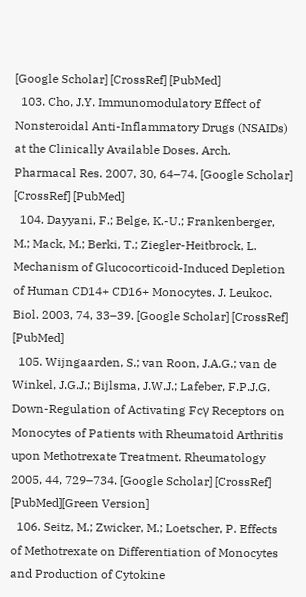[Google Scholar] [CrossRef] [PubMed]
  103. Cho, J.Y. Immunomodulatory Effect of Nonsteroidal Anti-Inflammatory Drugs (NSAIDs) at the Clinically Available Doses. Arch. Pharmacal Res. 2007, 30, 64–74. [Google Scholar] [CrossRef] [PubMed]
  104. Dayyani, F.; Belge, K.-U.; Frankenberger, M.; Mack, M.; Berki, T.; Ziegler-Heitbrock, L. Mechanism of Glucocorticoid-Induced Depletion of Human CD14+ CD16+ Monocytes. J. Leukoc. Biol. 2003, 74, 33–39. [Google Scholar] [CrossRef] [PubMed]
  105. Wijngaarden, S.; van Roon, J.A.G.; van de Winkel, J.G.J.; Bijlsma, J.W.J.; Lafeber, F.P.J.G. Down-Regulation of Activating Fcγ Receptors on Monocytes of Patients with Rheumatoid Arthritis upon Methotrexate Treatment. Rheumatology 2005, 44, 729–734. [Google Scholar] [CrossRef] [PubMed][Green Version]
  106. Seitz, M.; Zwicker, M.; Loetscher, P. Effects of Methotrexate on Differentiation of Monocytes and Production of Cytokine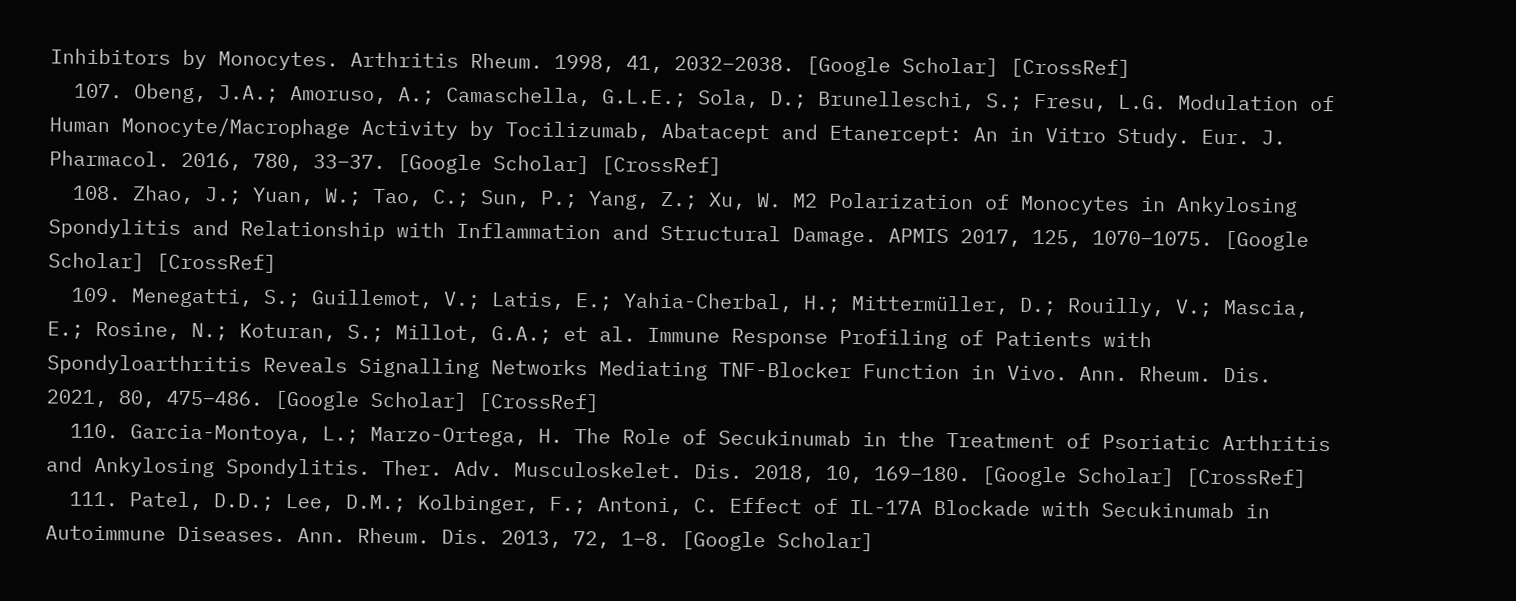Inhibitors by Monocytes. Arthritis Rheum. 1998, 41, 2032–2038. [Google Scholar] [CrossRef]
  107. Obeng, J.A.; Amoruso, A.; Camaschella, G.L.E.; Sola, D.; Brunelleschi, S.; Fresu, L.G. Modulation of Human Monocyte/Macrophage Activity by Tocilizumab, Abatacept and Etanercept: An in Vitro Study. Eur. J. Pharmacol. 2016, 780, 33–37. [Google Scholar] [CrossRef]
  108. Zhao, J.; Yuan, W.; Tao, C.; Sun, P.; Yang, Z.; Xu, W. M2 Polarization of Monocytes in Ankylosing Spondylitis and Relationship with Inflammation and Structural Damage. APMIS 2017, 125, 1070–1075. [Google Scholar] [CrossRef]
  109. Menegatti, S.; Guillemot, V.; Latis, E.; Yahia-Cherbal, H.; Mittermüller, D.; Rouilly, V.; Mascia, E.; Rosine, N.; Koturan, S.; Millot, G.A.; et al. Immune Response Profiling of Patients with Spondyloarthritis Reveals Signalling Networks Mediating TNF-Blocker Function in Vivo. Ann. Rheum. Dis. 2021, 80, 475–486. [Google Scholar] [CrossRef]
  110. Garcia-Montoya, L.; Marzo-Ortega, H. The Role of Secukinumab in the Treatment of Psoriatic Arthritis and Ankylosing Spondylitis. Ther. Adv. Musculoskelet. Dis. 2018, 10, 169–180. [Google Scholar] [CrossRef]
  111. Patel, D.D.; Lee, D.M.; Kolbinger, F.; Antoni, C. Effect of IL-17A Blockade with Secukinumab in Autoimmune Diseases. Ann. Rheum. Dis. 2013, 72, 1–8. [Google Scholar]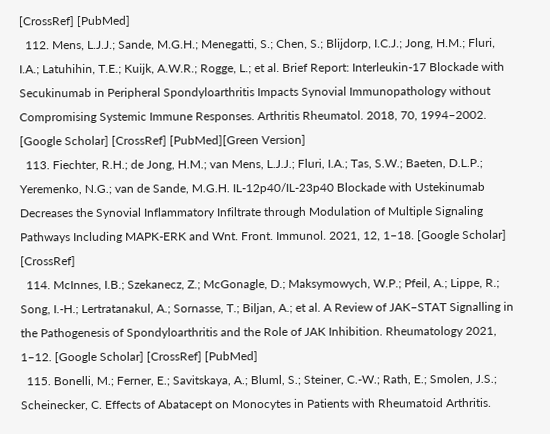[CrossRef] [PubMed]
  112. Mens, L.J.J.; Sande, M.G.H.; Menegatti, S.; Chen, S.; Blijdorp, I.C.J.; Jong, H.M.; Fluri, I.A.; Latuhihin, T.E.; Kuijk, A.W.R.; Rogge, L.; et al. Brief Report: Interleukin-17 Blockade with Secukinumab in Peripheral Spondyloarthritis Impacts Synovial Immunopathology without Compromising Systemic Immune Responses. Arthritis Rheumatol. 2018, 70, 1994–2002. [Google Scholar] [CrossRef] [PubMed][Green Version]
  113. Fiechter, R.H.; de Jong, H.M.; van Mens, L.J.J.; Fluri, I.A.; Tas, S.W.; Baeten, D.L.P.; Yeremenko, N.G.; van de Sande, M.G.H. IL-12p40/IL-23p40 Blockade with Ustekinumab Decreases the Synovial Inflammatory Infiltrate through Modulation of Multiple Signaling Pathways Including MAPK-ERK and Wnt. Front. Immunol. 2021, 12, 1–18. [Google Scholar] [CrossRef]
  114. McInnes, I.B.; Szekanecz, Z.; McGonagle, D.; Maksymowych, W.P.; Pfeil, A.; Lippe, R.; Song, I.-H.; Lertratanakul, A.; Sornasse, T.; Biljan, A.; et al. A Review of JAK–STAT Signalling in the Pathogenesis of Spondyloarthritis and the Role of JAK Inhibition. Rheumatology 2021, 1–12. [Google Scholar] [CrossRef] [PubMed]
  115. Bonelli, M.; Ferner, E.; Savitskaya, A.; Bluml, S.; Steiner, C.-W.; Rath, E.; Smolen, J.S.; Scheinecker, C. Effects of Abatacept on Monocytes in Patients with Rheumatoid Arthritis.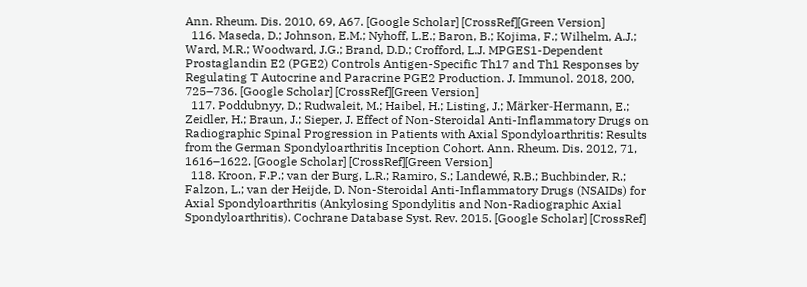Ann. Rheum. Dis. 2010, 69, A67. [Google Scholar] [CrossRef][Green Version]
  116. Maseda, D.; Johnson, E.M.; Nyhoff, L.E.; Baron, B.; Kojima, F.; Wilhelm, A.J.; Ward, M.R.; Woodward, J.G.; Brand, D.D.; Crofford, L.J. MPGES1-Dependent Prostaglandin E2 (PGE2) Controls Antigen-Specific Th17 and Th1 Responses by Regulating T Autocrine and Paracrine PGE2 Production. J. Immunol. 2018, 200, 725–736. [Google Scholar] [CrossRef][Green Version]
  117. Poddubnyy, D.; Rudwaleit, M.; Haibel, H.; Listing, J.; Märker-Hermann, E.; Zeidler, H.; Braun, J.; Sieper, J. Effect of Non-Steroidal Anti-Inflammatory Drugs on Radiographic Spinal Progression in Patients with Axial Spondyloarthritis: Results from the German Spondyloarthritis Inception Cohort. Ann. Rheum. Dis. 2012, 71, 1616–1622. [Google Scholar] [CrossRef][Green Version]
  118. Kroon, F.P.; van der Burg, L.R.; Ramiro, S.; Landewé, R.B.; Buchbinder, R.; Falzon, L.; van der Heijde, D. Non-Steroidal Anti-Inflammatory Drugs (NSAIDs) for Axial Spondyloarthritis (Ankylosing Spondylitis and Non-Radiographic Axial Spondyloarthritis). Cochrane Database Syst. Rev. 2015. [Google Scholar] [CrossRef]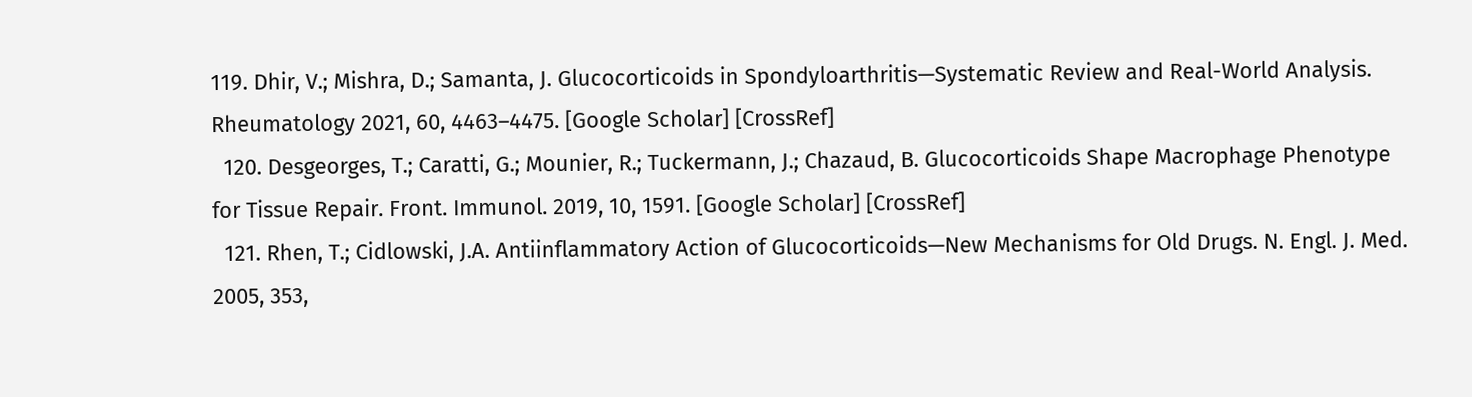119. Dhir, V.; Mishra, D.; Samanta, J. Glucocorticoids in Spondyloarthritis—Systematic Review and Real-World Analysis. Rheumatology 2021, 60, 4463–4475. [Google Scholar] [CrossRef]
  120. Desgeorges, T.; Caratti, G.; Mounier, R.; Tuckermann, J.; Chazaud, B. Glucocorticoids Shape Macrophage Phenotype for Tissue Repair. Front. Immunol. 2019, 10, 1591. [Google Scholar] [CrossRef]
  121. Rhen, T.; Cidlowski, J.A. Antiinflammatory Action of Glucocorticoids—New Mechanisms for Old Drugs. N. Engl. J. Med. 2005, 353,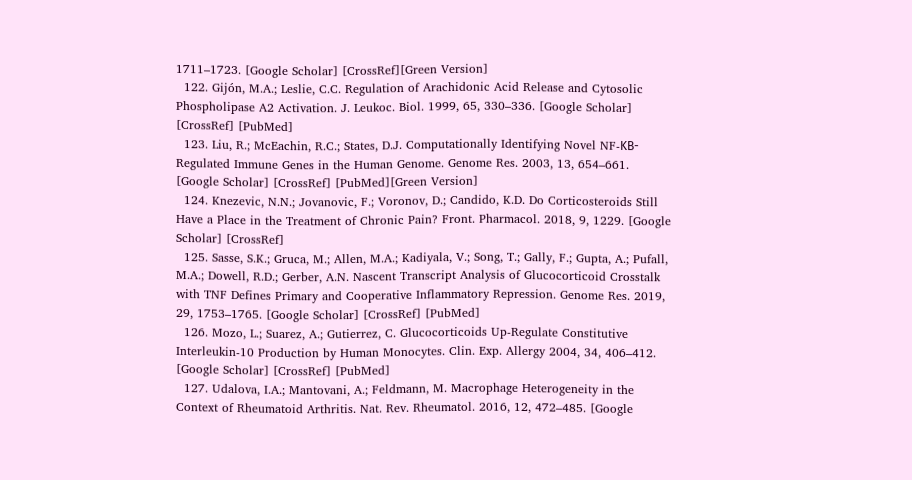1711–1723. [Google Scholar] [CrossRef][Green Version]
  122. Gijón, M.A.; Leslie, C.C. Regulation of Arachidonic Acid Release and Cytosolic Phospholipase A2 Activation. J. Leukoc. Biol. 1999, 65, 330–336. [Google Scholar] [CrossRef] [PubMed]
  123. Liu, R.; McEachin, R.C.; States, D.J. Computationally Identifying Novel NF-ΚB-Regulated Immune Genes in the Human Genome. Genome Res. 2003, 13, 654–661. [Google Scholar] [CrossRef] [PubMed][Green Version]
  124. Knezevic, N.N.; Jovanovic, F.; Voronov, D.; Candido, K.D. Do Corticosteroids Still Have a Place in the Treatment of Chronic Pain? Front. Pharmacol. 2018, 9, 1229. [Google Scholar] [CrossRef]
  125. Sasse, S.K.; Gruca, M.; Allen, M.A.; Kadiyala, V.; Song, T.; Gally, F.; Gupta, A.; Pufall, M.A.; Dowell, R.D.; Gerber, A.N. Nascent Transcript Analysis of Glucocorticoid Crosstalk with TNF Defines Primary and Cooperative Inflammatory Repression. Genome Res. 2019, 29, 1753–1765. [Google Scholar] [CrossRef] [PubMed]
  126. Mozo, L.; Suarez, A.; Gutierrez, C. Glucocorticoids Up-Regulate Constitutive Interleukin-10 Production by Human Monocytes. Clin. Exp. Allergy 2004, 34, 406–412. [Google Scholar] [CrossRef] [PubMed]
  127. Udalova, I.A.; Mantovani, A.; Feldmann, M. Macrophage Heterogeneity in the Context of Rheumatoid Arthritis. Nat. Rev. Rheumatol. 2016, 12, 472–485. [Google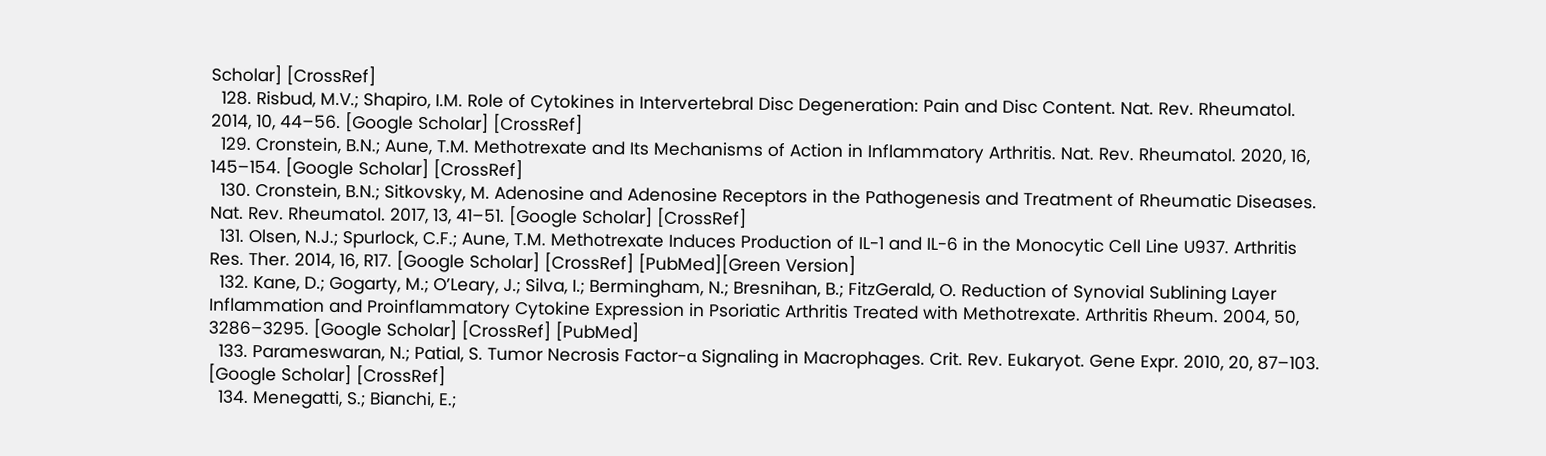Scholar] [CrossRef]
  128. Risbud, M.V.; Shapiro, I.M. Role of Cytokines in Intervertebral Disc Degeneration: Pain and Disc Content. Nat. Rev. Rheumatol. 2014, 10, 44–56. [Google Scholar] [CrossRef]
  129. Cronstein, B.N.; Aune, T.M. Methotrexate and Its Mechanisms of Action in Inflammatory Arthritis. Nat. Rev. Rheumatol. 2020, 16, 145–154. [Google Scholar] [CrossRef]
  130. Cronstein, B.N.; Sitkovsky, M. Adenosine and Adenosine Receptors in the Pathogenesis and Treatment of Rheumatic Diseases. Nat. Rev. Rheumatol. 2017, 13, 41–51. [Google Scholar] [CrossRef]
  131. Olsen, N.J.; Spurlock, C.F.; Aune, T.M. Methotrexate Induces Production of IL-1 and IL-6 in the Monocytic Cell Line U937. Arthritis Res. Ther. 2014, 16, R17. [Google Scholar] [CrossRef] [PubMed][Green Version]
  132. Kane, D.; Gogarty, M.; O’Leary, J.; Silva, I.; Bermingham, N.; Bresnihan, B.; FitzGerald, O. Reduction of Synovial Sublining Layer Inflammation and Proinflammatory Cytokine Expression in Psoriatic Arthritis Treated with Methotrexate. Arthritis Rheum. 2004, 50, 3286–3295. [Google Scholar] [CrossRef] [PubMed]
  133. Parameswaran, N.; Patial, S. Tumor Necrosis Factor-α Signaling in Macrophages. Crit. Rev. Eukaryot. Gene Expr. 2010, 20, 87–103. [Google Scholar] [CrossRef]
  134. Menegatti, S.; Bianchi, E.;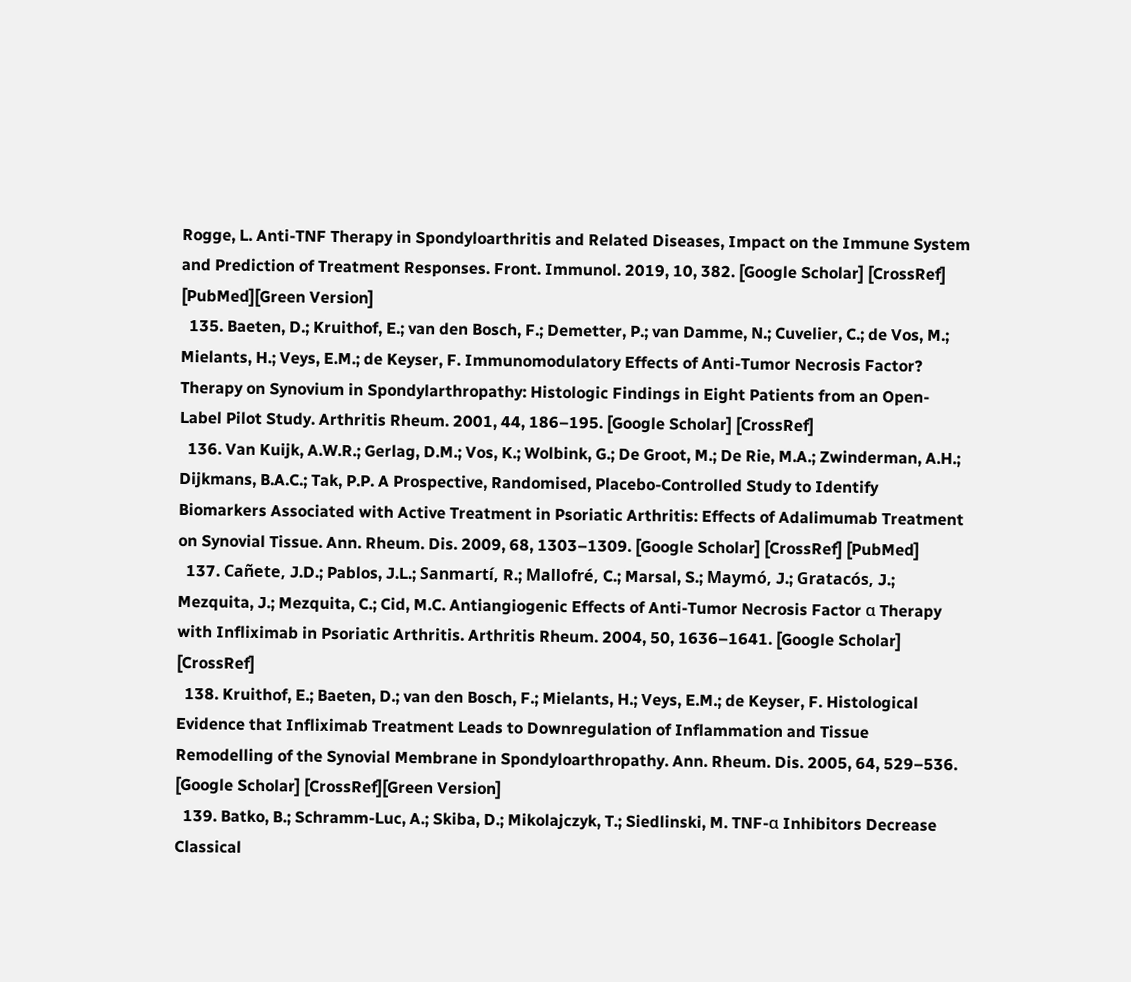Rogge, L. Anti-TNF Therapy in Spondyloarthritis and Related Diseases, Impact on the Immune System and Prediction of Treatment Responses. Front. Immunol. 2019, 10, 382. [Google Scholar] [CrossRef] [PubMed][Green Version]
  135. Baeten, D.; Kruithof, E.; van den Bosch, F.; Demetter, P.; van Damme, N.; Cuvelier, C.; de Vos, M.; Mielants, H.; Veys, E.M.; de Keyser, F. Immunomodulatory Effects of Anti-Tumor Necrosis Factor? Therapy on Synovium in Spondylarthropathy: Histologic Findings in Eight Patients from an Open-Label Pilot Study. Arthritis Rheum. 2001, 44, 186–195. [Google Scholar] [CrossRef]
  136. Van Kuijk, A.W.R.; Gerlag, D.M.; Vos, K.; Wolbink, G.; De Groot, M.; De Rie, M.A.; Zwinderman, A.H.; Dijkmans, B.A.C.; Tak, P.P. A Prospective, Randomised, Placebo-Controlled Study to Identify Biomarkers Associated with Active Treatment in Psoriatic Arthritis: Effects of Adalimumab Treatment on Synovial Tissue. Ann. Rheum. Dis. 2009, 68, 1303–1309. [Google Scholar] [CrossRef] [PubMed]
  137. Cañete, J.D.; Pablos, J.L.; Sanmartí, R.; Mallofré, C.; Marsal, S.; Maymó, J.; Gratacós, J.; Mezquita, J.; Mezquita, C.; Cid, M.C. Antiangiogenic Effects of Anti-Tumor Necrosis Factor α Therapy with Infliximab in Psoriatic Arthritis. Arthritis Rheum. 2004, 50, 1636–1641. [Google Scholar] [CrossRef]
  138. Kruithof, E.; Baeten, D.; van den Bosch, F.; Mielants, H.; Veys, E.M.; de Keyser, F. Histological Evidence that Infliximab Treatment Leads to Downregulation of Inflammation and Tissue Remodelling of the Synovial Membrane in Spondyloarthropathy. Ann. Rheum. Dis. 2005, 64, 529–536. [Google Scholar] [CrossRef][Green Version]
  139. Batko, B.; Schramm-Luc, A.; Skiba, D.; Mikolajczyk, T.; Siedlinski, M. TNF-α Inhibitors Decrease Classical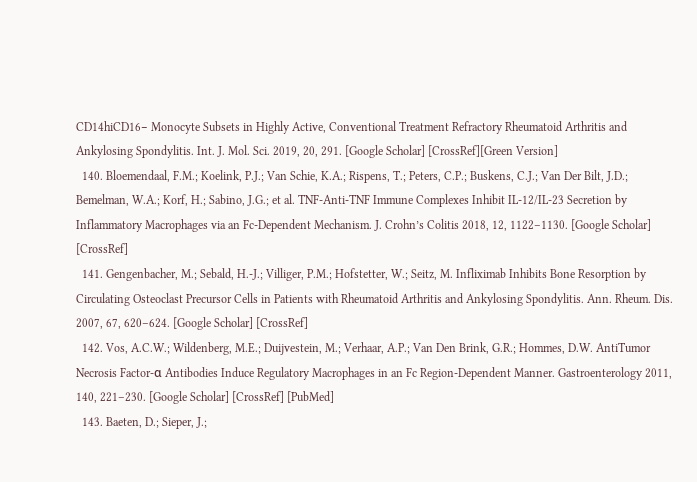CD14hiCD16− Monocyte Subsets in Highly Active, Conventional Treatment Refractory Rheumatoid Arthritis and Ankylosing Spondylitis. Int. J. Mol. Sci. 2019, 20, 291. [Google Scholar] [CrossRef][Green Version]
  140. Bloemendaal, F.M.; Koelink, P.J.; Van Schie, K.A.; Rispens, T.; Peters, C.P.; Buskens, C.J.; Van Der Bilt, J.D.; Bemelman, W.A.; Korf, H.; Sabino, J.G.; et al. TNF-Anti-TNF Immune Complexes Inhibit IL-12/IL-23 Secretion by Inflammatory Macrophages via an Fc-Dependent Mechanism. J. Crohn’s Colitis 2018, 12, 1122–1130. [Google Scholar] [CrossRef]
  141. Gengenbacher, M.; Sebald, H.-J.; Villiger, P.M.; Hofstetter, W.; Seitz, M. Infliximab Inhibits Bone Resorption by Circulating Osteoclast Precursor Cells in Patients with Rheumatoid Arthritis and Ankylosing Spondylitis. Ann. Rheum. Dis. 2007, 67, 620–624. [Google Scholar] [CrossRef]
  142. Vos, A.C.W.; Wildenberg, M.E.; Duijvestein, M.; Verhaar, A.P.; Van Den Brink, G.R.; Hommes, D.W. AntiTumor Necrosis Factor-α Antibodies Induce Regulatory Macrophages in an Fc Region-Dependent Manner. Gastroenterology 2011, 140, 221–230. [Google Scholar] [CrossRef] [PubMed]
  143. Baeten, D.; Sieper, J.;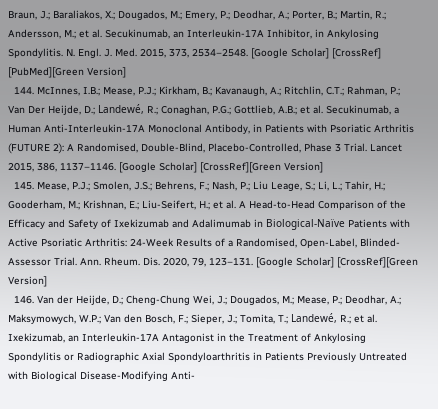Braun, J.; Baraliakos, X.; Dougados, M.; Emery, P.; Deodhar, A.; Porter, B.; Martin, R.; Andersson, M.; et al. Secukinumab, an Interleukin-17A Inhibitor, in Ankylosing Spondylitis. N. Engl. J. Med. 2015, 373, 2534–2548. [Google Scholar] [CrossRef] [PubMed][Green Version]
  144. McInnes, I.B.; Mease, P.J.; Kirkham, B.; Kavanaugh, A.; Ritchlin, C.T.; Rahman, P.; Van Der Heijde, D.; Landewé, R.; Conaghan, P.G.; Gottlieb, A.B.; et al. Secukinumab, a Human Anti-Interleukin-17A Monoclonal Antibody, in Patients with Psoriatic Arthritis (FUTURE 2): A Randomised, Double-Blind, Placebo-Controlled, Phase 3 Trial. Lancet 2015, 386, 1137–1146. [Google Scholar] [CrossRef][Green Version]
  145. Mease, P.J.; Smolen, J.S.; Behrens, F.; Nash, P.; Liu Leage, S.; Li, L.; Tahir, H.; Gooderham, M.; Krishnan, E.; Liu-Seifert, H.; et al. A Head-to-Head Comparison of the Efficacy and Safety of Ixekizumab and Adalimumab in Biological-Naïve Patients with Active Psoriatic Arthritis: 24-Week Results of a Randomised, Open-Label, Blinded-Assessor Trial. Ann. Rheum. Dis. 2020, 79, 123–131. [Google Scholar] [CrossRef][Green Version]
  146. Van der Heijde, D.; Cheng-Chung Wei, J.; Dougados, M.; Mease, P.; Deodhar, A.; Maksymowych, W.P.; Van den Bosch, F.; Sieper, J.; Tomita, T.; Landewé, R.; et al. Ixekizumab, an Interleukin-17A Antagonist in the Treatment of Ankylosing Spondylitis or Radiographic Axial Spondyloarthritis in Patients Previously Untreated with Biological Disease-Modifying Anti-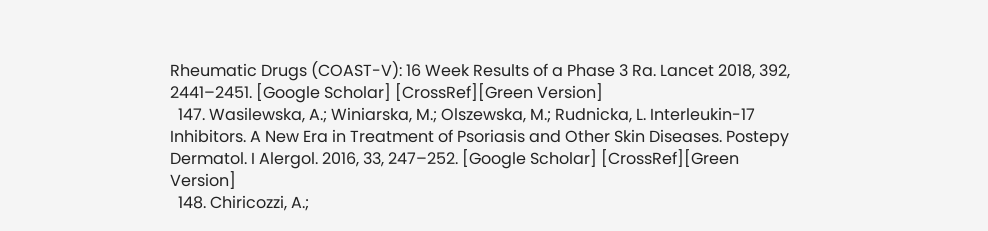Rheumatic Drugs (COAST-V): 16 Week Results of a Phase 3 Ra. Lancet 2018, 392, 2441–2451. [Google Scholar] [CrossRef][Green Version]
  147. Wasilewska, A.; Winiarska, M.; Olszewska, M.; Rudnicka, L. Interleukin-17 Inhibitors. A New Era in Treatment of Psoriasis and Other Skin Diseases. Postepy Dermatol. I Alergol. 2016, 33, 247–252. [Google Scholar] [CrossRef][Green Version]
  148. Chiricozzi, A.;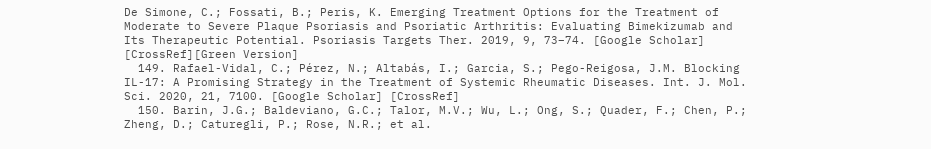De Simone, C.; Fossati, B.; Peris, K. Emerging Treatment Options for the Treatment of Moderate to Severe Plaque Psoriasis and Psoriatic Arthritis: Evaluating Bimekizumab and Its Therapeutic Potential. Psoriasis Targets Ther. 2019, 9, 73–74. [Google Scholar] [CrossRef][Green Version]
  149. Rafael-Vidal, C.; Pérez, N.; Altabás, I.; Garcia, S.; Pego-Reigosa, J.M. Blocking IL-17: A Promising Strategy in the Treatment of Systemic Rheumatic Diseases. Int. J. Mol. Sci. 2020, 21, 7100. [Google Scholar] [CrossRef]
  150. Barin, J.G.; Baldeviano, G.C.; Talor, M.V.; Wu, L.; Ong, S.; Quader, F.; Chen, P.; Zheng, D.; Caturegli, P.; Rose, N.R.; et al.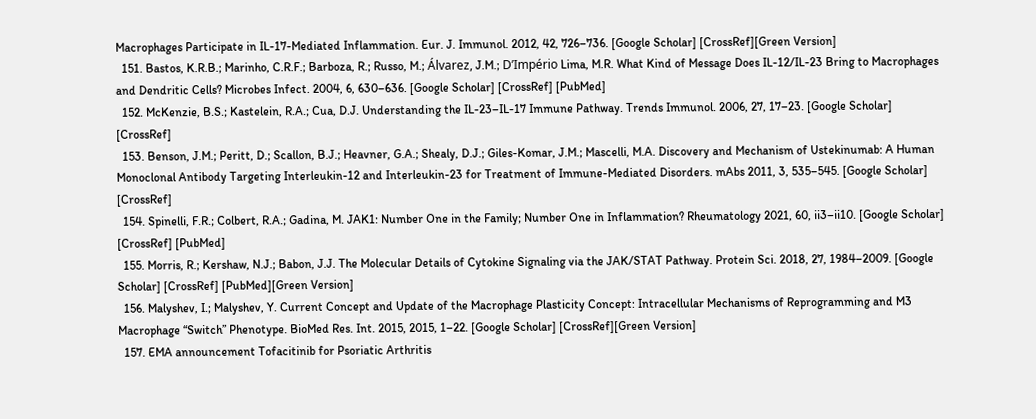Macrophages Participate in IL-17-Mediated Inflammation. Eur. J. Immunol. 2012, 42, 726–736. [Google Scholar] [CrossRef][Green Version]
  151. Bastos, K.R.B.; Marinho, C.R.F.; Barboza, R.; Russo, M.; Álvarez, J.M.; D’Império Lima, M.R. What Kind of Message Does IL-12/IL-23 Bring to Macrophages and Dendritic Cells? Microbes Infect. 2004, 6, 630–636. [Google Scholar] [CrossRef] [PubMed]
  152. McKenzie, B.S.; Kastelein, R.A.; Cua, D.J. Understanding the IL-23–IL-17 Immune Pathway. Trends Immunol. 2006, 27, 17–23. [Google Scholar] [CrossRef]
  153. Benson, J.M.; Peritt, D.; Scallon, B.J.; Heavner, G.A.; Shealy, D.J.; Giles-Komar, J.M.; Mascelli, M.A. Discovery and Mechanism of Ustekinumab: A Human Monoclonal Antibody Targeting Interleukin-12 and Interleukin-23 for Treatment of Immune-Mediated Disorders. mAbs 2011, 3, 535–545. [Google Scholar] [CrossRef]
  154. Spinelli, F.R.; Colbert, R.A.; Gadina, M. JAK1: Number One in the Family; Number One in Inflammation? Rheumatology 2021, 60, ii3–ii10. [Google Scholar] [CrossRef] [PubMed]
  155. Morris, R.; Kershaw, N.J.; Babon, J.J. The Molecular Details of Cytokine Signaling via the JAK/STAT Pathway. Protein Sci. 2018, 27, 1984–2009. [Google Scholar] [CrossRef] [PubMed][Green Version]
  156. Malyshev, I.; Malyshev, Y. Current Concept and Update of the Macrophage Plasticity Concept: Intracellular Mechanisms of Reprogramming and M3 Macrophage “Switch” Phenotype. BioMed Res. Int. 2015, 2015, 1–22. [Google Scholar] [CrossRef][Green Version]
  157. EMA announcement Tofacitinib for Psoriatic Arthritis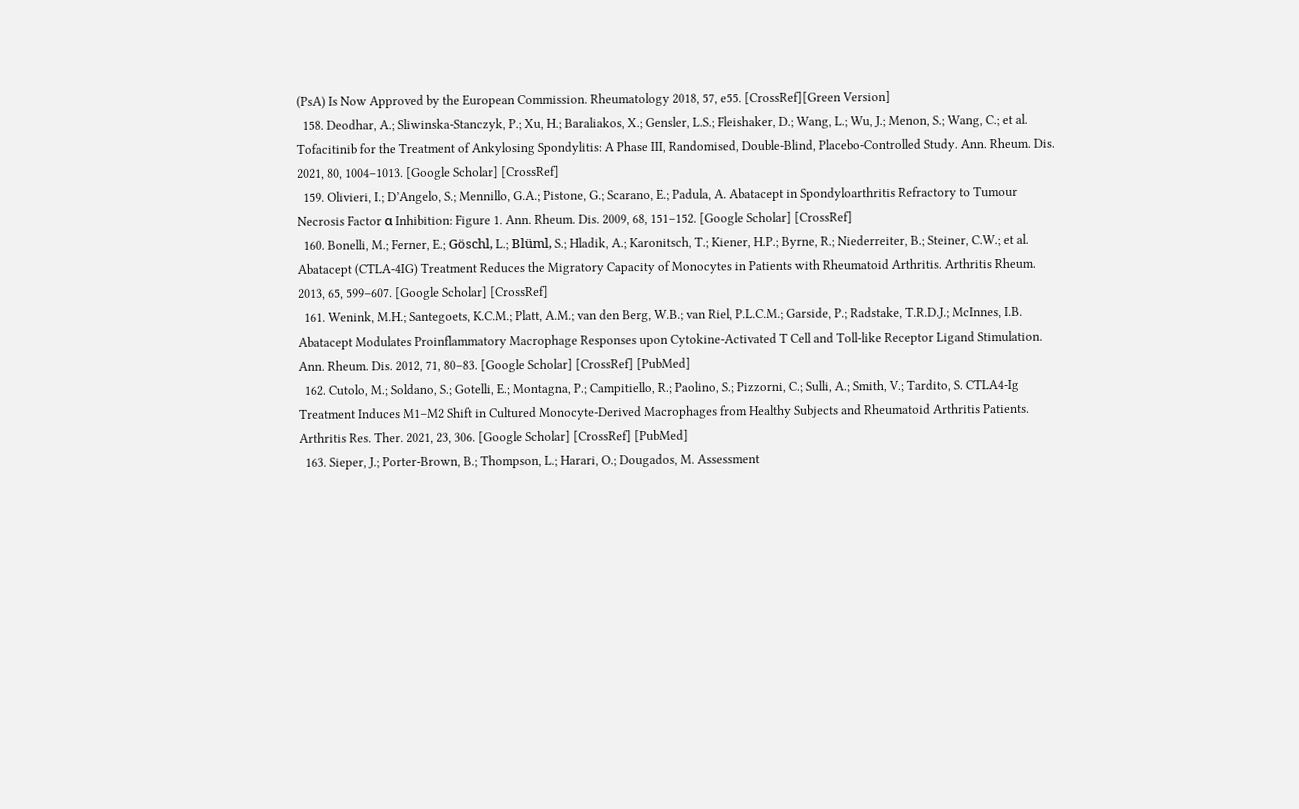(PsA) Is Now Approved by the European Commission. Rheumatology 2018, 57, e55. [CrossRef][Green Version]
  158. Deodhar, A.; Sliwinska-Stanczyk, P.; Xu, H.; Baraliakos, X.; Gensler, L.S.; Fleishaker, D.; Wang, L.; Wu, J.; Menon, S.; Wang, C.; et al. Tofacitinib for the Treatment of Ankylosing Spondylitis: A Phase III, Randomised, Double-Blind, Placebo-Controlled Study. Ann. Rheum. Dis. 2021, 80, 1004–1013. [Google Scholar] [CrossRef]
  159. Olivieri, I.; D’Angelo, S.; Mennillo, G.A.; Pistone, G.; Scarano, E.; Padula, A. Abatacept in Spondyloarthritis Refractory to Tumour Necrosis Factor α Inhibition: Figure 1. Ann. Rheum. Dis. 2009, 68, 151–152. [Google Scholar] [CrossRef]
  160. Bonelli, M.; Ferner, E.; Göschl, L.; Blüml, S.; Hladik, A.; Karonitsch, T.; Kiener, H.P.; Byrne, R.; Niederreiter, B.; Steiner, C.W.; et al. Abatacept (CTLA-4IG) Treatment Reduces the Migratory Capacity of Monocytes in Patients with Rheumatoid Arthritis. Arthritis Rheum. 2013, 65, 599–607. [Google Scholar] [CrossRef]
  161. Wenink, M.H.; Santegoets, K.C.M.; Platt, A.M.; van den Berg, W.B.; van Riel, P.L.C.M.; Garside, P.; Radstake, T.R.D.J.; McInnes, I.B. Abatacept Modulates Proinflammatory Macrophage Responses upon Cytokine-Activated T Cell and Toll-like Receptor Ligand Stimulation. Ann. Rheum. Dis. 2012, 71, 80–83. [Google Scholar] [CrossRef] [PubMed]
  162. Cutolo, M.; Soldano, S.; Gotelli, E.; Montagna, P.; Campitiello, R.; Paolino, S.; Pizzorni, C.; Sulli, A.; Smith, V.; Tardito, S. CTLA4-Ig Treatment Induces M1–M2 Shift in Cultured Monocyte-Derived Macrophages from Healthy Subjects and Rheumatoid Arthritis Patients. Arthritis Res. Ther. 2021, 23, 306. [Google Scholar] [CrossRef] [PubMed]
  163. Sieper, J.; Porter-Brown, B.; Thompson, L.; Harari, O.; Dougados, M. Assessment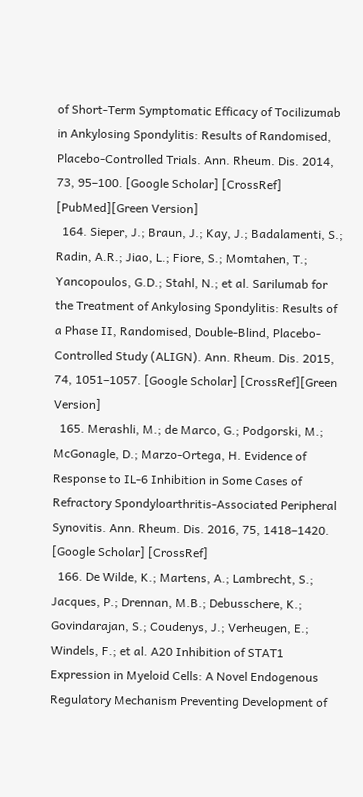of Short-Term Symptomatic Efficacy of Tocilizumab in Ankylosing Spondylitis: Results of Randomised, Placebo-Controlled Trials. Ann. Rheum. Dis. 2014, 73, 95–100. [Google Scholar] [CrossRef] [PubMed][Green Version]
  164. Sieper, J.; Braun, J.; Kay, J.; Badalamenti, S.; Radin, A.R.; Jiao, L.; Fiore, S.; Momtahen, T.; Yancopoulos, G.D.; Stahl, N.; et al. Sarilumab for the Treatment of Ankylosing Spondylitis: Results of a Phase II, Randomised, Double-Blind, Placebo-Controlled Study (ALIGN). Ann. Rheum. Dis. 2015, 74, 1051–1057. [Google Scholar] [CrossRef][Green Version]
  165. Merashli, M.; de Marco, G.; Podgorski, M.; McGonagle, D.; Marzo-Ortega, H. Evidence of Response to IL-6 Inhibition in Some Cases of Refractory Spondyloarthritis-Associated Peripheral Synovitis. Ann. Rheum. Dis. 2016, 75, 1418–1420. [Google Scholar] [CrossRef]
  166. De Wilde, K.; Martens, A.; Lambrecht, S.; Jacques, P.; Drennan, M.B.; Debusschere, K.; Govindarajan, S.; Coudenys, J.; Verheugen, E.; Windels, F.; et al. A20 Inhibition of STAT1 Expression in Myeloid Cells: A Novel Endogenous Regulatory Mechanism Preventing Development of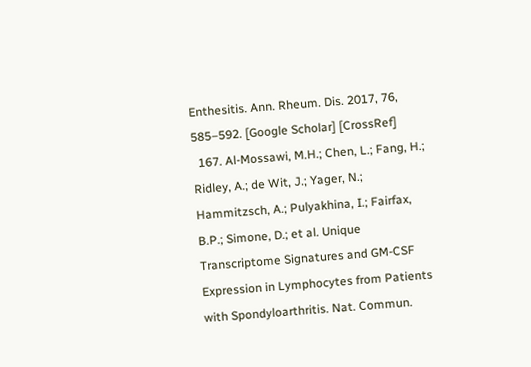Enthesitis. Ann. Rheum. Dis. 2017, 76, 585–592. [Google Scholar] [CrossRef]
  167. Al-Mossawi, M.H.; Chen, L.; Fang, H.; Ridley, A.; de Wit, J.; Yager, N.; Hammitzsch, A.; Pulyakhina, I.; Fairfax, B.P.; Simone, D.; et al. Unique Transcriptome Signatures and GM-CSF Expression in Lymphocytes from Patients with Spondyloarthritis. Nat. Commun.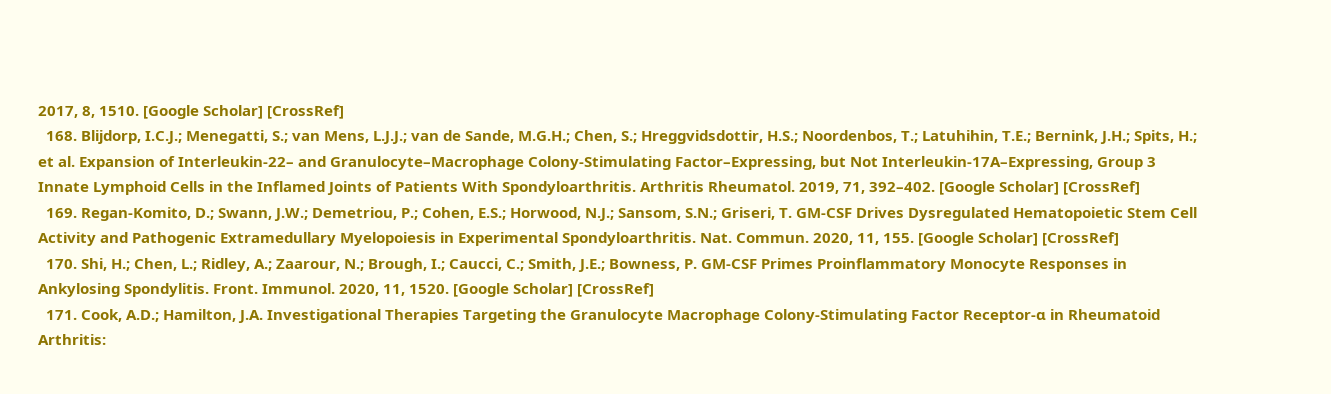2017, 8, 1510. [Google Scholar] [CrossRef]
  168. Blijdorp, I.C.J.; Menegatti, S.; van Mens, L.J.J.; van de Sande, M.G.H.; Chen, S.; Hreggvidsdottir, H.S.; Noordenbos, T.; Latuhihin, T.E.; Bernink, J.H.; Spits, H.; et al. Expansion of Interleukin-22– and Granulocyte–Macrophage Colony-Stimulating Factor–Expressing, but Not Interleukin-17A–Expressing, Group 3 Innate Lymphoid Cells in the Inflamed Joints of Patients With Spondyloarthritis. Arthritis Rheumatol. 2019, 71, 392–402. [Google Scholar] [CrossRef]
  169. Regan-Komito, D.; Swann, J.W.; Demetriou, P.; Cohen, E.S.; Horwood, N.J.; Sansom, S.N.; Griseri, T. GM-CSF Drives Dysregulated Hematopoietic Stem Cell Activity and Pathogenic Extramedullary Myelopoiesis in Experimental Spondyloarthritis. Nat. Commun. 2020, 11, 155. [Google Scholar] [CrossRef]
  170. Shi, H.; Chen, L.; Ridley, A.; Zaarour, N.; Brough, I.; Caucci, C.; Smith, J.E.; Bowness, P. GM-CSF Primes Proinflammatory Monocyte Responses in Ankylosing Spondylitis. Front. Immunol. 2020, 11, 1520. [Google Scholar] [CrossRef]
  171. Cook, A.D.; Hamilton, J.A. Investigational Therapies Targeting the Granulocyte Macrophage Colony-Stimulating Factor Receptor-α in Rheumatoid Arthritis: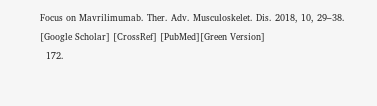Focus on Mavrilimumab. Ther. Adv. Musculoskelet. Dis. 2018, 10, 29–38. [Google Scholar] [CrossRef] [PubMed][Green Version]
  172.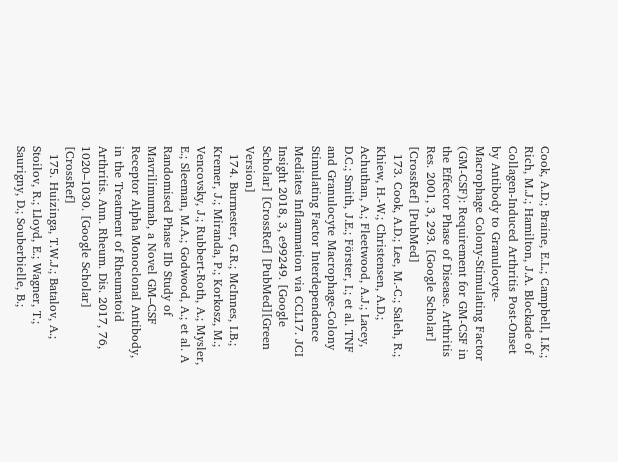Cook, A.D.; Braine, E.L.; Campbell, I.K.; Rich, M.J.; Hamilton, J.A. Blockade of Collagen-Induced Arthritis Post-Onset by Antibody to Granulocyte-Macrophage Colony-Stimulating Factor (GM-CSF): Requirement for GM-CSF in the Effector Phase of Disease. Arthritis Res. 2001, 3, 293. [Google Scholar] [CrossRef] [PubMed]
  173. Cook, A.D.; Lee, M.-C.; Saleh, R.; Khiew, H.-W.; Christensen, A.D.; Achuthan, A.; Fleetwood, A.J.; Lacey, D.C.; Smith, J.E.; Förster, I.; et al. TNF and Granulocyte Macrophage-Colony Stimulating Factor Interdependence Mediates Inflammation via CCL17. JCI Insight 2018, 3, e99249. [Google Scholar] [CrossRef] [PubMed][Green Version]
  174. Burmester, G.R.; McInnes, I.B.; Kremer, J.; Miranda, P.; Korkosz, M.; Vencovsky, J.; Rubbert-Roth, A.; Mysler, E.; Sleeman, M.A.; Godwood, A.; et al. A Randomised Phase IIb Study of Mavrilimumab, a Novel GM–CSF Receptor Alpha Monoclonal Antibody, in the Treatment of Rheumatoid Arthritis. Ann. Rheum. Dis. 2017, 76, 1020–1030. [Google Scholar] [CrossRef]
  175. Huizinga, T.W.J.; Batalov, A.; Stoilov, R.; Lloyd, E.; Wagner, T.; Saurigny, D.; Souberbielle, B.;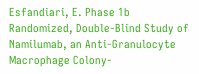Esfandiari, E. Phase 1b Randomized, Double-Blind Study of Namilumab, an Anti-Granulocyte Macrophage Colony-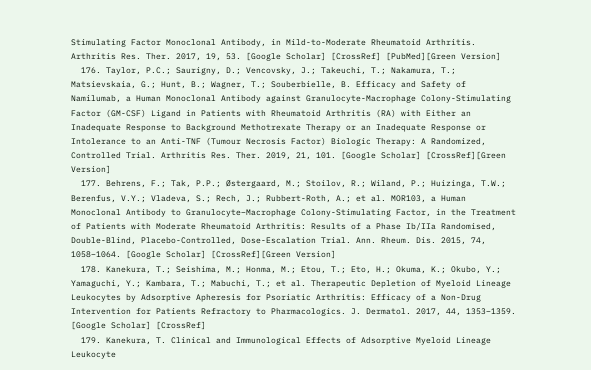Stimulating Factor Monoclonal Antibody, in Mild-to-Moderate Rheumatoid Arthritis. Arthritis Res. Ther. 2017, 19, 53. [Google Scholar] [CrossRef] [PubMed][Green Version]
  176. Taylor, P.C.; Saurigny, D.; Vencovsky, J.; Takeuchi, T.; Nakamura, T.; Matsievskaia, G.; Hunt, B.; Wagner, T.; Souberbielle, B. Efficacy and Safety of Namilumab, a Human Monoclonal Antibody against Granulocyte-Macrophage Colony-Stimulating Factor (GM-CSF) Ligand in Patients with Rheumatoid Arthritis (RA) with Either an Inadequate Response to Background Methotrexate Therapy or an Inadequate Response or Intolerance to an Anti-TNF (Tumour Necrosis Factor) Biologic Therapy: A Randomized, Controlled Trial. Arthritis Res. Ther. 2019, 21, 101. [Google Scholar] [CrossRef][Green Version]
  177. Behrens, F.; Tak, P.P.; Østergaard, M.; Stoilov, R.; Wiland, P.; Huizinga, T.W.; Berenfus, V.Y.; Vladeva, S.; Rech, J.; Rubbert-Roth, A.; et al. MOR103, a Human Monoclonal Antibody to Granulocyte–Macrophage Colony-Stimulating Factor, in the Treatment of Patients with Moderate Rheumatoid Arthritis: Results of a Phase Ib/IIa Randomised, Double-Blind, Placebo-Controlled, Dose-Escalation Trial. Ann. Rheum. Dis. 2015, 74, 1058–1064. [Google Scholar] [CrossRef][Green Version]
  178. Kanekura, T.; Seishima, M.; Honma, M.; Etou, T.; Eto, H.; Okuma, K.; Okubo, Y.; Yamaguchi, Y.; Kambara, T.; Mabuchi, T.; et al. Therapeutic Depletion of Myeloid Lineage Leukocytes by Adsorptive Apheresis for Psoriatic Arthritis: Efficacy of a Non-Drug Intervention for Patients Refractory to Pharmacologics. J. Dermatol. 2017, 44, 1353–1359. [Google Scholar] [CrossRef]
  179. Kanekura, T. Clinical and Immunological Effects of Adsorptive Myeloid Lineage Leukocyte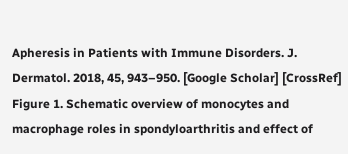Apheresis in Patients with Immune Disorders. J. Dermatol. 2018, 45, 943–950. [Google Scholar] [CrossRef]
Figure 1. Schematic overview of monocytes and macrophage roles in spondyloarthritis and effect of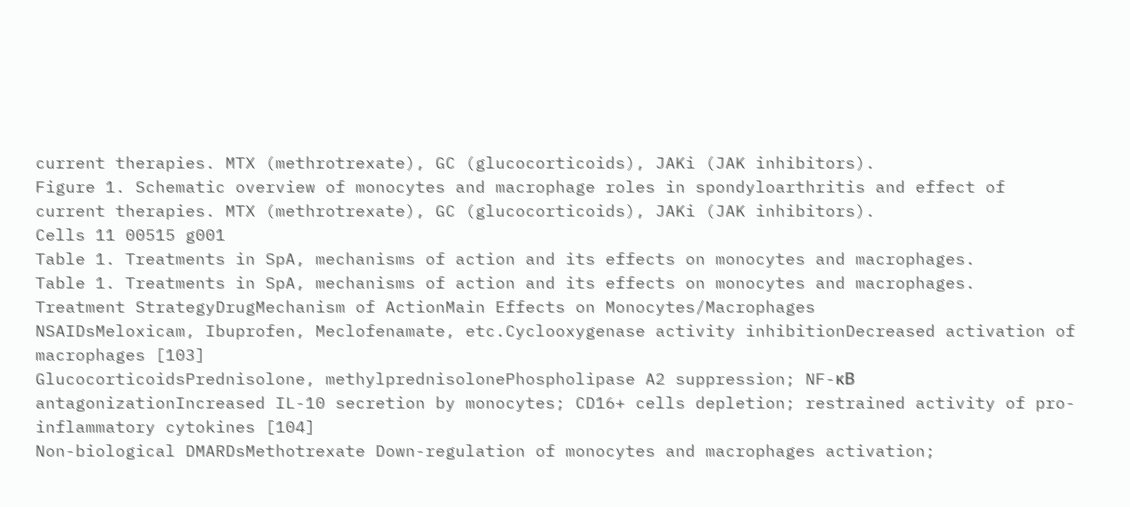current therapies. MTX (methrotrexate), GC (glucocorticoids), JAKi (JAK inhibitors).
Figure 1. Schematic overview of monocytes and macrophage roles in spondyloarthritis and effect of current therapies. MTX (methrotrexate), GC (glucocorticoids), JAKi (JAK inhibitors).
Cells 11 00515 g001
Table 1. Treatments in SpA, mechanisms of action and its effects on monocytes and macrophages.
Table 1. Treatments in SpA, mechanisms of action and its effects on monocytes and macrophages.
Treatment StrategyDrugMechanism of ActionMain Effects on Monocytes/Macrophages
NSAIDsMeloxicam, Ibuprofen, Meclofenamate, etc.Cyclooxygenase activity inhibitionDecreased activation of macrophages [103]
GlucocorticoidsPrednisolone, methylprednisolonePhospholipase A2 suppression; NF-κB antagonizationIncreased IL-10 secretion by monocytes; CD16+ cells depletion; restrained activity of pro-inflammatory cytokines [104]
Non-biological DMARDsMethotrexate Down-regulation of monocytes and macrophages activation;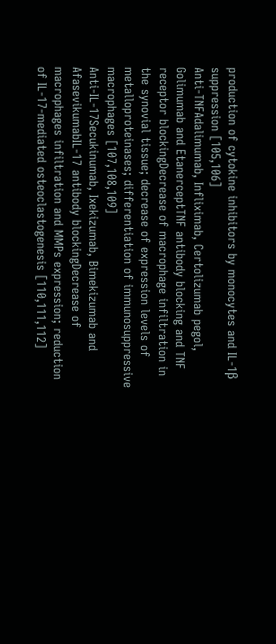production of cytokine inhibitors by monocytes and IL-1β suppression [105,106]
Anti-TNFAdalimumab, Infliximab, Certolizumab pegol, Golimumab and EtanerceptTNF antibody blocking and TNF receptor blockingDecrease of macrophage infiltration in the synovial tissue; decrease of expression levels of metalloproteinases; differentiation of immunosuppressive macrophages [107,108,109]
Anti-IL-17Secukinumab, Ixekizumab, Bimekizumab and AfasevikumabIL-17 antibody blockingDecrease of macrophages infiltration and MMPs expression; reduction of IL-17-mediated osteoclastogenesis [110,111,112]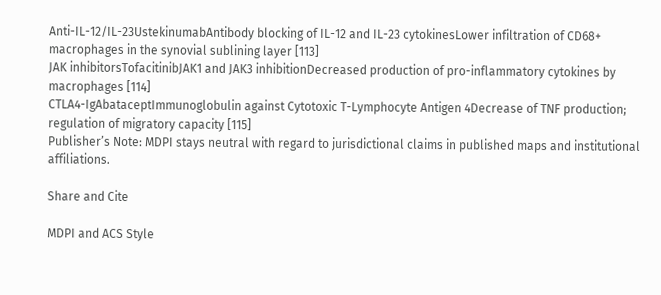Anti-IL-12/IL-23UstekinumabAntibody blocking of IL-12 and IL-23 cytokinesLower infiltration of CD68+ macrophages in the synovial sublining layer [113]
JAK inhibitorsTofacitinibJAK1 and JAK3 inhibitionDecreased production of pro-inflammatory cytokines by macrophages [114]
CTLA4-IgAbataceptImmunoglobulin against Cytotoxic T-Lymphocyte Antigen 4Decrease of TNF production; regulation of migratory capacity [115]
Publisher’s Note: MDPI stays neutral with regard to jurisdictional claims in published maps and institutional affiliations.

Share and Cite

MDPI and ACS Style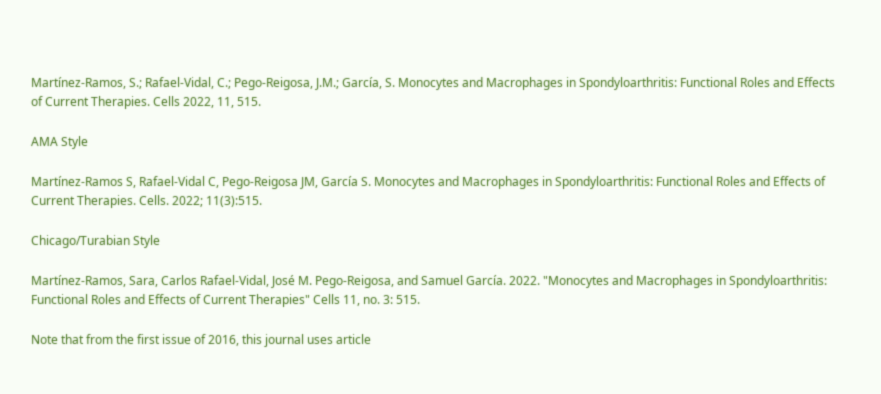Martínez-Ramos, S.; Rafael-Vidal, C.; Pego-Reigosa, J.M.; García, S. Monocytes and Macrophages in Spondyloarthritis: Functional Roles and Effects of Current Therapies. Cells 2022, 11, 515.

AMA Style

Martínez-Ramos S, Rafael-Vidal C, Pego-Reigosa JM, García S. Monocytes and Macrophages in Spondyloarthritis: Functional Roles and Effects of Current Therapies. Cells. 2022; 11(3):515.

Chicago/Turabian Style

Martínez-Ramos, Sara, Carlos Rafael-Vidal, José M. Pego-Reigosa, and Samuel García. 2022. "Monocytes and Macrophages in Spondyloarthritis: Functional Roles and Effects of Current Therapies" Cells 11, no. 3: 515.

Note that from the first issue of 2016, this journal uses article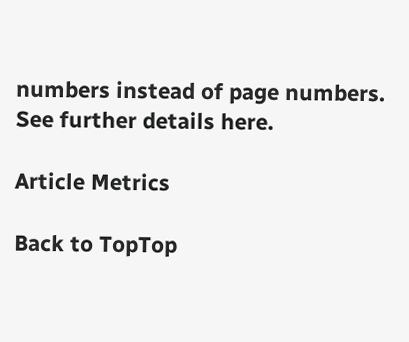numbers instead of page numbers. See further details here.

Article Metrics

Back to TopTop